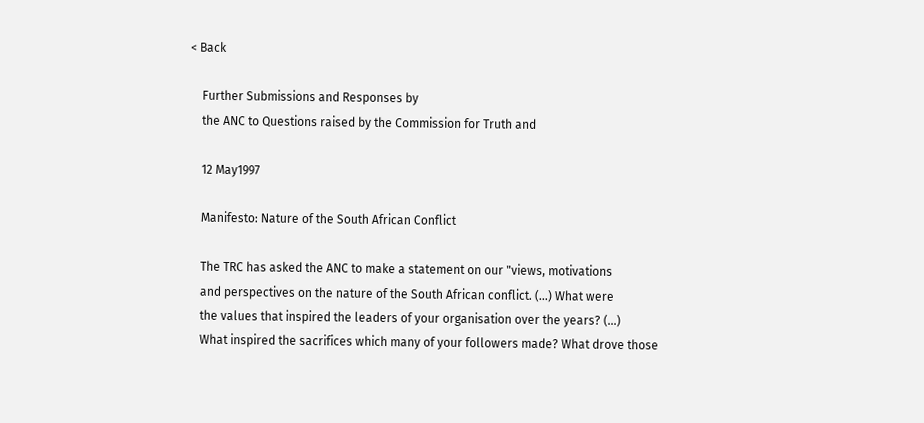< Back

    Further Submissions and Responses by
    the ANC to Questions raised by the Commission for Truth and

    12 May1997

    Manifesto: Nature of the South African Conflict

    The TRC has asked the ANC to make a statement on our "views, motivations
    and perspectives on the nature of the South African conflict. (...) What were
    the values that inspired the leaders of your organisation over the years? (...)
    What inspired the sacrifices which many of your followers made? What drove those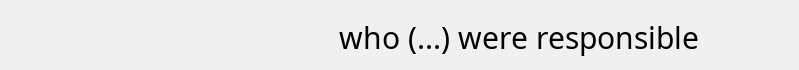who (...) were responsible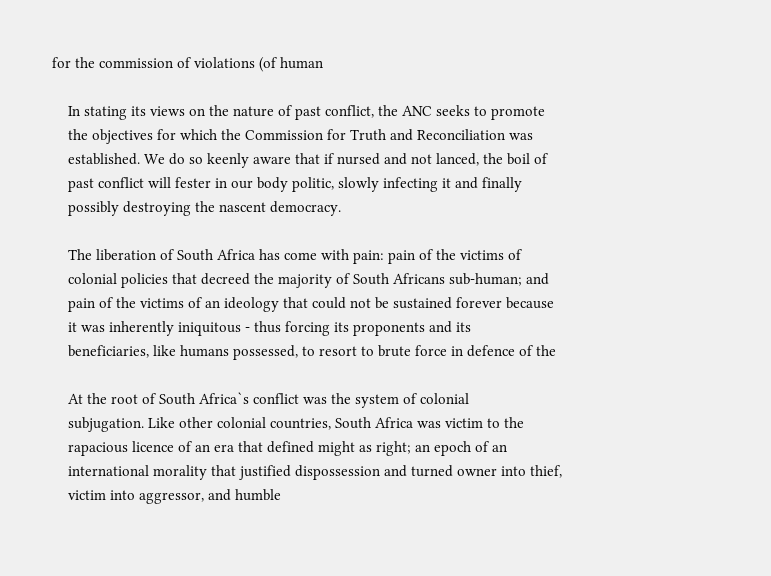for the commission of violations (of human

    In stating its views on the nature of past conflict, the ANC seeks to promote
    the objectives for which the Commission for Truth and Reconciliation was
    established. We do so keenly aware that if nursed and not lanced, the boil of
    past conflict will fester in our body politic, slowly infecting it and finally
    possibly destroying the nascent democracy.

    The liberation of South Africa has come with pain: pain of the victims of
    colonial policies that decreed the majority of South Africans sub-human; and
    pain of the victims of an ideology that could not be sustained forever because
    it was inherently iniquitous - thus forcing its proponents and its
    beneficiaries, like humans possessed, to resort to brute force in defence of the

    At the root of South Africa`s conflict was the system of colonial
    subjugation. Like other colonial countries, South Africa was victim to the
    rapacious licence of an era that defined might as right; an epoch of an
    international morality that justified dispossession and turned owner into thief,
    victim into aggressor, and humble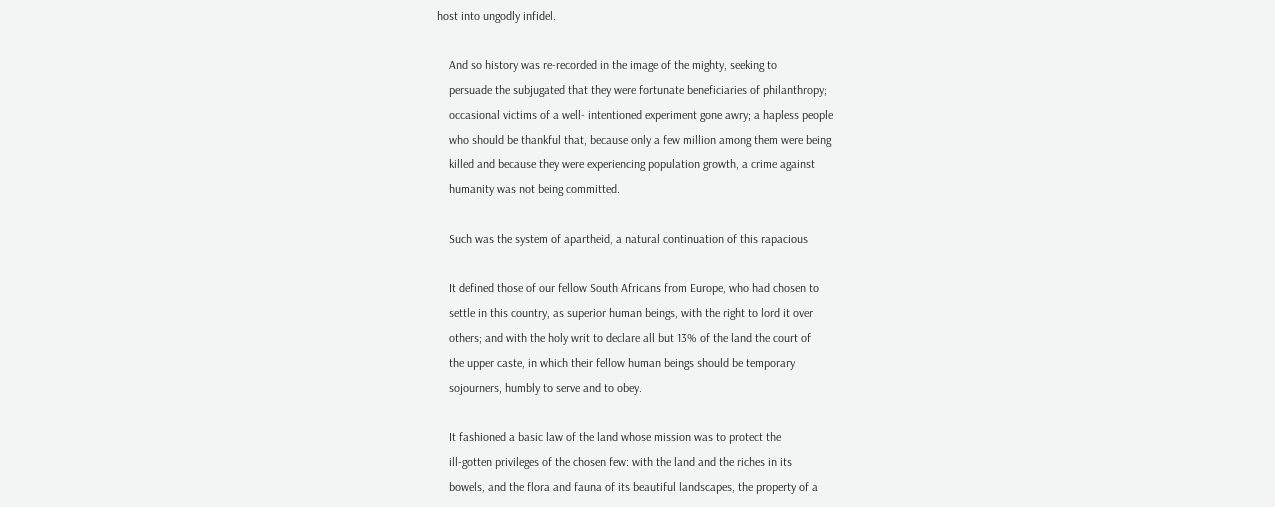host into ungodly infidel.

    And so history was re-recorded in the image of the mighty, seeking to
    persuade the subjugated that they were fortunate beneficiaries of philanthropy;
    occasional victims of a well- intentioned experiment gone awry; a hapless people
    who should be thankful that, because only a few million among them were being
    killed and because they were experiencing population growth, a crime against
    humanity was not being committed.

    Such was the system of apartheid, a natural continuation of this rapacious

    It defined those of our fellow South Africans from Europe, who had chosen to
    settle in this country, as superior human beings, with the right to lord it over
    others; and with the holy writ to declare all but 13% of the land the court of
    the upper caste, in which their fellow human beings should be temporary
    sojourners, humbly to serve and to obey.

    It fashioned a basic law of the land whose mission was to protect the
    ill-gotten privileges of the chosen few: with the land and the riches in its
    bowels, and the flora and fauna of its beautiful landscapes, the property of a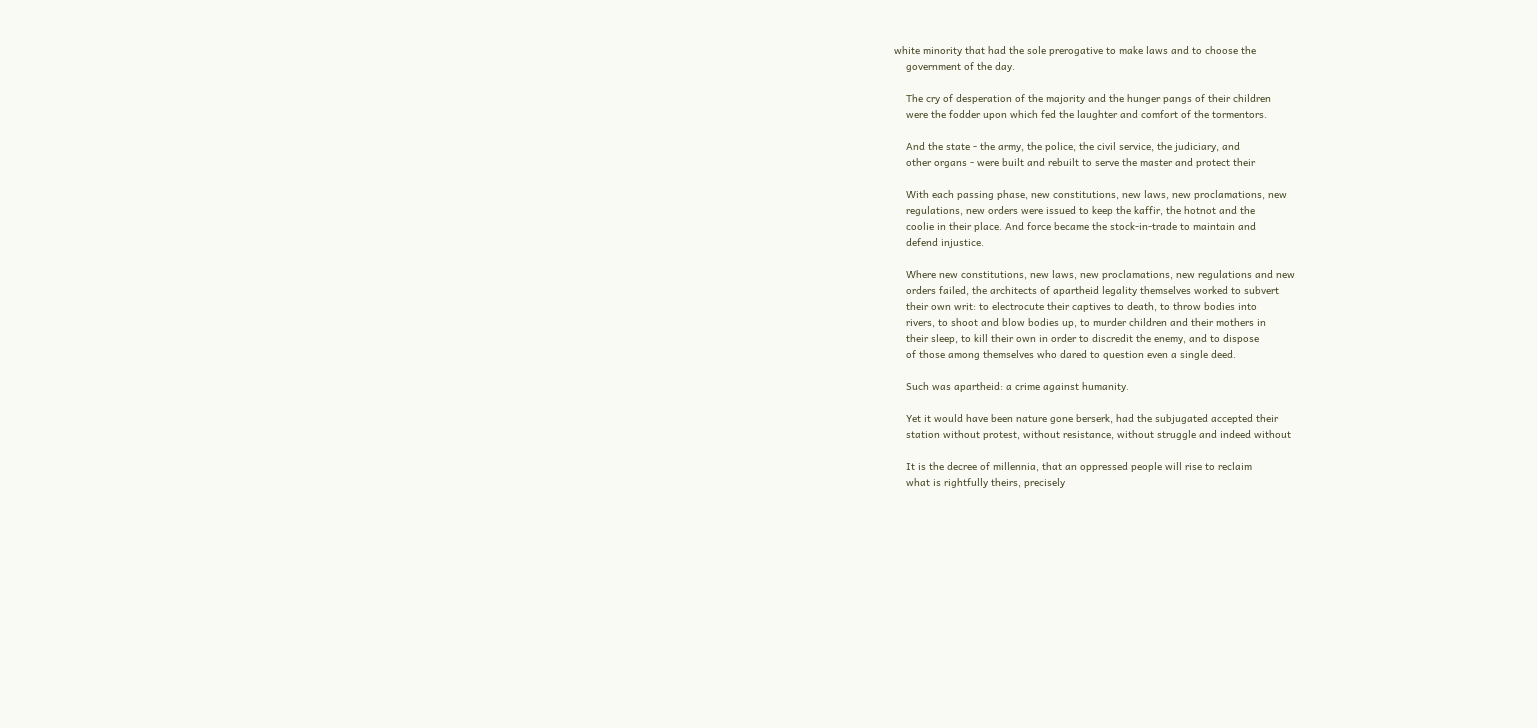white minority that had the sole prerogative to make laws and to choose the
    government of the day.

    The cry of desperation of the majority and the hunger pangs of their children
    were the fodder upon which fed the laughter and comfort of the tormentors.

    And the state - the army, the police, the civil service, the judiciary, and
    other organs - were built and rebuilt to serve the master and protect their

    With each passing phase, new constitutions, new laws, new proclamations, new
    regulations, new orders were issued to keep the kaffir, the hotnot and the
    coolie in their place. And force became the stock-in-trade to maintain and
    defend injustice.

    Where new constitutions, new laws, new proclamations, new regulations and new
    orders failed, the architects of apartheid legality themselves worked to subvert
    their own writ: to electrocute their captives to death, to throw bodies into
    rivers, to shoot and blow bodies up, to murder children and their mothers in
    their sleep, to kill their own in order to discredit the enemy, and to dispose
    of those among themselves who dared to question even a single deed.

    Such was apartheid: a crime against humanity.

    Yet it would have been nature gone berserk, had the subjugated accepted their
    station without protest, without resistance, without struggle and indeed without

    It is the decree of millennia, that an oppressed people will rise to reclaim
    what is rightfully theirs, precisely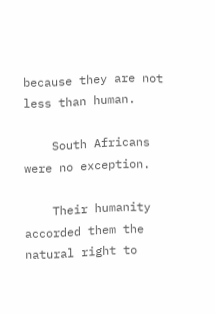because they are not less than human.

    South Africans were no exception.

    Their humanity accorded them the natural right to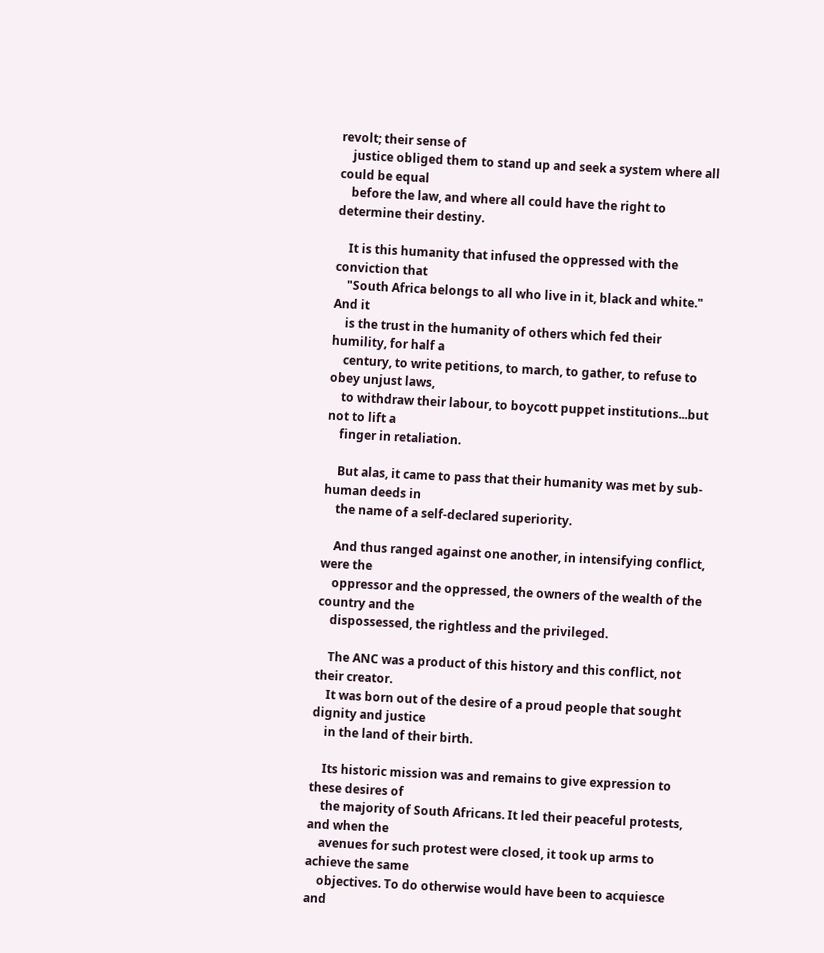revolt; their sense of
    justice obliged them to stand up and seek a system where all could be equal
    before the law, and where all could have the right to determine their destiny.

    It is this humanity that infused the oppressed with the conviction that
    "South Africa belongs to all who live in it, black and white." And it
    is the trust in the humanity of others which fed their humility, for half a
    century, to write petitions, to march, to gather, to refuse to obey unjust laws,
    to withdraw their labour, to boycott puppet institutions...but not to lift a
    finger in retaliation.

    But alas, it came to pass that their humanity was met by sub-human deeds in
    the name of a self-declared superiority.

    And thus ranged against one another, in intensifying conflict, were the
    oppressor and the oppressed, the owners of the wealth of the country and the
    dispossessed, the rightless and the privileged.

    The ANC was a product of this history and this conflict, not their creator.
    It was born out of the desire of a proud people that sought dignity and justice
    in the land of their birth.

    Its historic mission was and remains to give expression to these desires of
    the majority of South Africans. It led their peaceful protests, and when the
    avenues for such protest were closed, it took up arms to achieve the same
    objectives. To do otherwise would have been to acquiesce and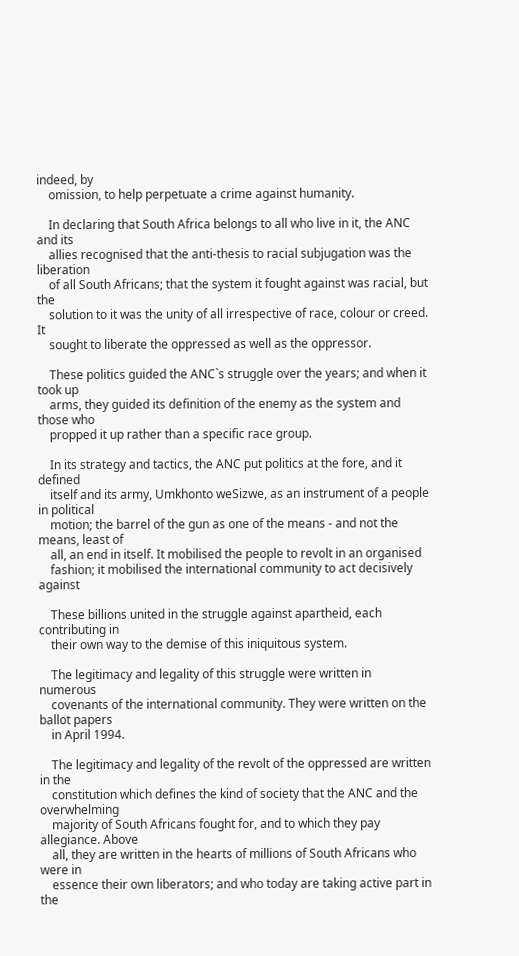indeed, by
    omission, to help perpetuate a crime against humanity.

    In declaring that South Africa belongs to all who live in it, the ANC and its
    allies recognised that the anti-thesis to racial subjugation was the liberation
    of all South Africans; that the system it fought against was racial, but the
    solution to it was the unity of all irrespective of race, colour or creed. It
    sought to liberate the oppressed as well as the oppressor.

    These politics guided the ANC`s struggle over the years; and when it took up
    arms, they guided its definition of the enemy as the system and those who
    propped it up rather than a specific race group.

    In its strategy and tactics, the ANC put politics at the fore, and it defined
    itself and its army, Umkhonto weSizwe, as an instrument of a people in political
    motion; the barrel of the gun as one of the means - and not the means, least of
    all, an end in itself. It mobilised the people to revolt in an organised
    fashion; it mobilised the international community to act decisively against

    These billions united in the struggle against apartheid, each contributing in
    their own way to the demise of this iniquitous system.

    The legitimacy and legality of this struggle were written in numerous
    covenants of the international community. They were written on the ballot papers
    in April 1994.

    The legitimacy and legality of the revolt of the oppressed are written in the
    constitution which defines the kind of society that the ANC and the overwhelming
    majority of South Africans fought for, and to which they pay allegiance. Above
    all, they are written in the hearts of millions of South Africans who were in
    essence their own liberators; and who today are taking active part in the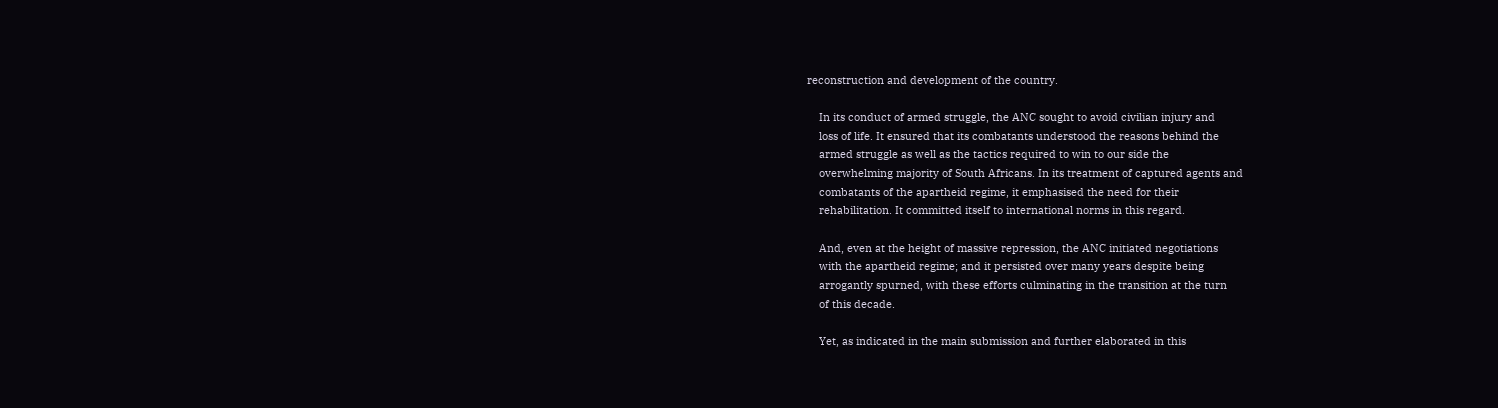reconstruction and development of the country.

    In its conduct of armed struggle, the ANC sought to avoid civilian injury and
    loss of life. It ensured that its combatants understood the reasons behind the
    armed struggle as well as the tactics required to win to our side the
    overwhelming majority of South Africans. In its treatment of captured agents and
    combatants of the apartheid regime, it emphasised the need for their
    rehabilitation. It committed itself to international norms in this regard.

    And, even at the height of massive repression, the ANC initiated negotiations
    with the apartheid regime; and it persisted over many years despite being
    arrogantly spurned, with these efforts culminating in the transition at the turn
    of this decade.

    Yet, as indicated in the main submission and further elaborated in this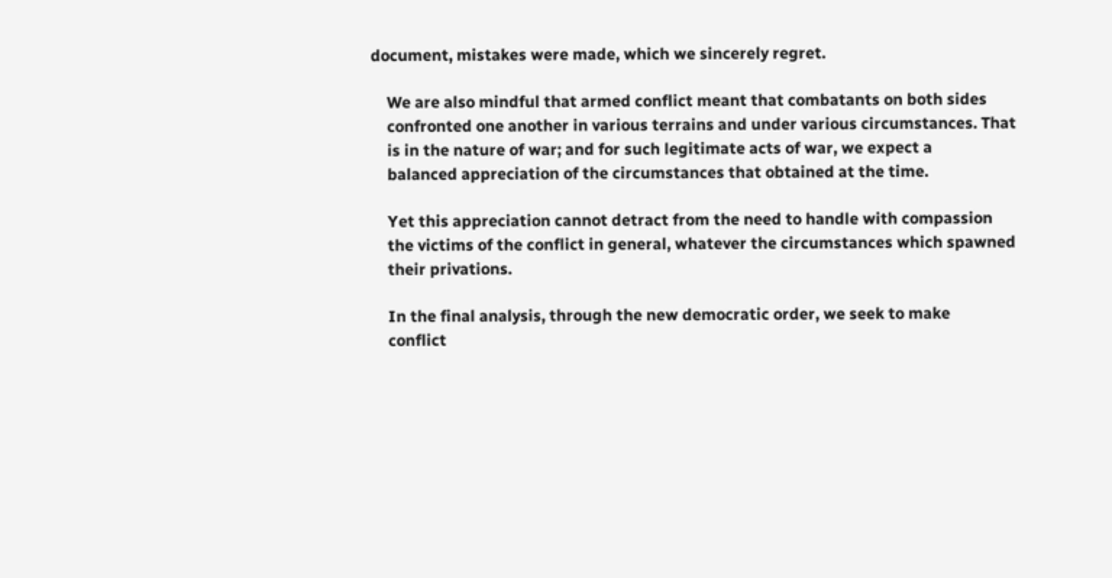document, mistakes were made, which we sincerely regret.

    We are also mindful that armed conflict meant that combatants on both sides
    confronted one another in various terrains and under various circumstances. That
    is in the nature of war; and for such legitimate acts of war, we expect a
    balanced appreciation of the circumstances that obtained at the time.

    Yet this appreciation cannot detract from the need to handle with compassion
    the victims of the conflict in general, whatever the circumstances which spawned
    their privations.

    In the final analysis, through the new democratic order, we seek to make
    conflict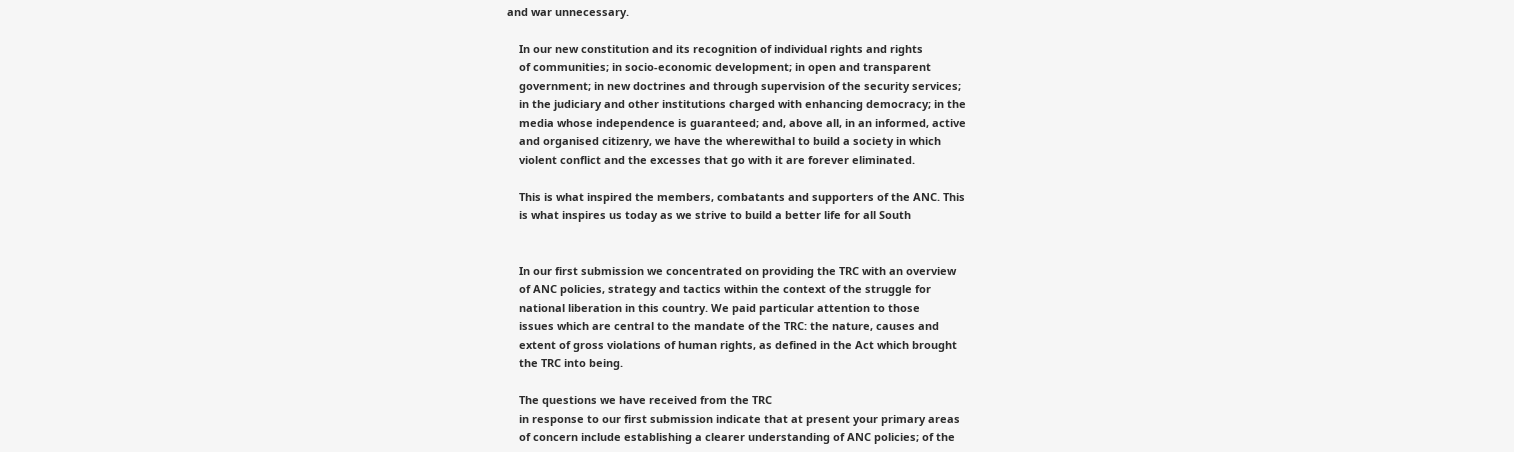and war unnecessary.

    In our new constitution and its recognition of individual rights and rights
    of communities; in socio-economic development; in open and transparent
    government; in new doctrines and through supervision of the security services;
    in the judiciary and other institutions charged with enhancing democracy; in the
    media whose independence is guaranteed; and, above all, in an informed, active
    and organised citizenry, we have the wherewithal to build a society in which
    violent conflict and the excesses that go with it are forever eliminated.

    This is what inspired the members, combatants and supporters of the ANC. This
    is what inspires us today as we strive to build a better life for all South


    In our first submission we concentrated on providing the TRC with an overview
    of ANC policies, strategy and tactics within the context of the struggle for
    national liberation in this country. We paid particular attention to those
    issues which are central to the mandate of the TRC: the nature, causes and
    extent of gross violations of human rights, as defined in the Act which brought
    the TRC into being.

    The questions we have received from the TRC
    in response to our first submission indicate that at present your primary areas
    of concern include establishing a clearer understanding of ANC policies; of the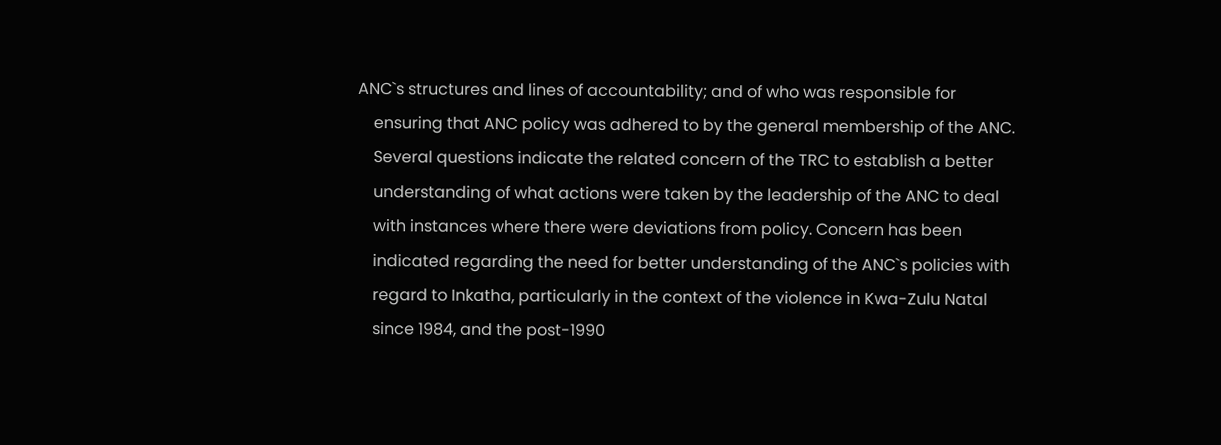ANC`s structures and lines of accountability; and of who was responsible for
    ensuring that ANC policy was adhered to by the general membership of the ANC.
    Several questions indicate the related concern of the TRC to establish a better
    understanding of what actions were taken by the leadership of the ANC to deal
    with instances where there were deviations from policy. Concern has been
    indicated regarding the need for better understanding of the ANC`s policies with
    regard to Inkatha, particularly in the context of the violence in Kwa-Zulu Natal
    since 1984, and the post-1990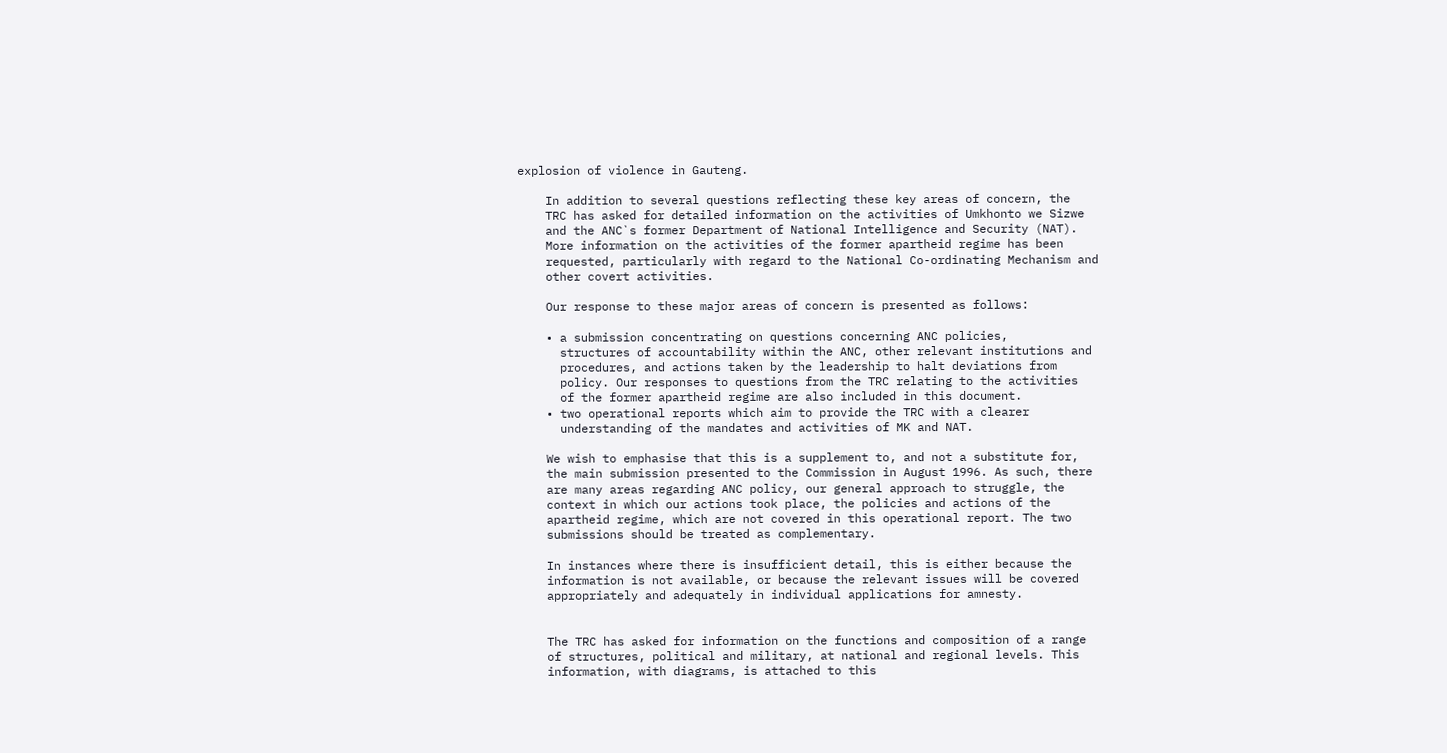explosion of violence in Gauteng.

    In addition to several questions reflecting these key areas of concern, the
    TRC has asked for detailed information on the activities of Umkhonto we Sizwe
    and the ANC`s former Department of National Intelligence and Security (NAT).
    More information on the activities of the former apartheid regime has been
    requested, particularly with regard to the National Co-ordinating Mechanism and
    other covert activities.

    Our response to these major areas of concern is presented as follows:

    • a submission concentrating on questions concerning ANC policies,
      structures of accountability within the ANC, other relevant institutions and
      procedures, and actions taken by the leadership to halt deviations from
      policy. Our responses to questions from the TRC relating to the activities
      of the former apartheid regime are also included in this document.
    • two operational reports which aim to provide the TRC with a clearer
      understanding of the mandates and activities of MK and NAT.

    We wish to emphasise that this is a supplement to, and not a substitute for,
    the main submission presented to the Commission in August 1996. As such, there
    are many areas regarding ANC policy, our general approach to struggle, the
    context in which our actions took place, the policies and actions of the
    apartheid regime, which are not covered in this operational report. The two
    submissions should be treated as complementary.

    In instances where there is insufficient detail, this is either because the
    information is not available, or because the relevant issues will be covered
    appropriately and adequately in individual applications for amnesty.


    The TRC has asked for information on the functions and composition of a range
    of structures, political and military, at national and regional levels. This
    information, with diagrams, is attached to this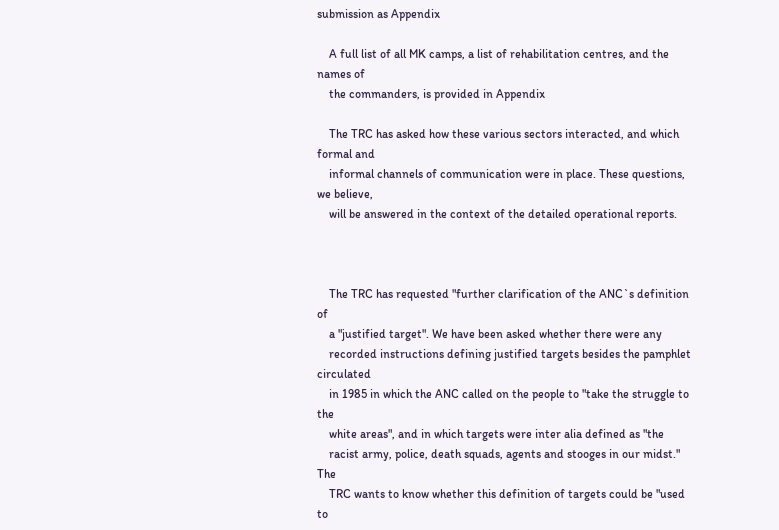submission as Appendix

    A full list of all MK camps, a list of rehabilitation centres, and the names of
    the commanders, is provided in Appendix

    The TRC has asked how these various sectors interacted, and which formal and
    informal channels of communication were in place. These questions, we believe,
    will be answered in the context of the detailed operational reports.



    The TRC has requested "further clarification of the ANC`s definition of
    a "justified target". We have been asked whether there were any
    recorded instructions defining justified targets besides the pamphlet circulated
    in 1985 in which the ANC called on the people to "take the struggle to the
    white areas", and in which targets were inter alia defined as "the
    racist army, police, death squads, agents and stooges in our midst." The
    TRC wants to know whether this definition of targets could be "used to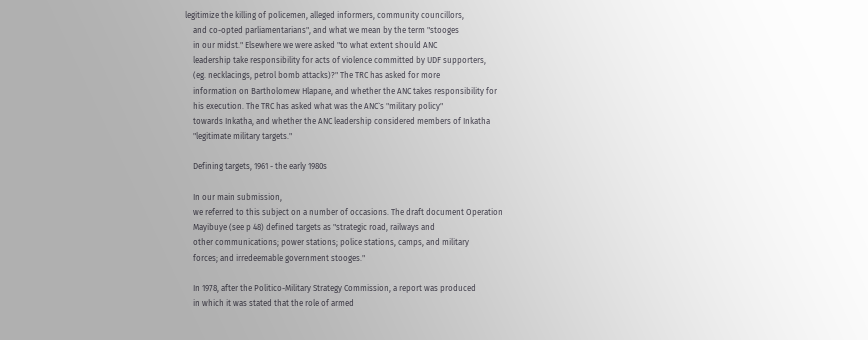legitimize the killing of policemen, alleged informers, community councillors,
    and co-opted parliamentarians", and what we mean by the term "stooges
    in our midst." Elsewhere we were asked "to what extent should ANC
    leadership take responsibility for acts of violence committed by UDF supporters,
    (eg. necklacings, petrol bomb attacks)?" The TRC has asked for more
    information on Bartholomew Hlapane, and whether the ANC takes responsibility for
    his execution. The TRC has asked what was the ANC`s "military policy"
    towards Inkatha, and whether the ANC leadership considered members of Inkatha
    "legitimate military targets."

    Defining targets, 1961 - the early 1980s

    In our main submission,
    we referred to this subject on a number of occasions. The draft document Operation
    Mayibuye (see p 48) defined targets as "strategic road, railways and
    other communications; power stations; police stations, camps, and military
    forces; and irredeemable government stooges."

    In 1978, after the Politico-Military Strategy Commission, a report was produced
    in which it was stated that the role of armed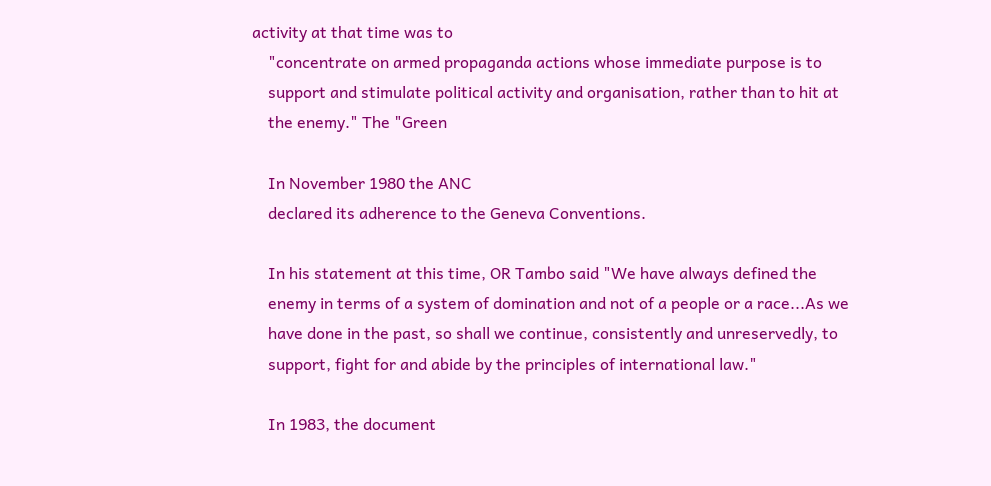activity at that time was to
    "concentrate on armed propaganda actions whose immediate purpose is to
    support and stimulate political activity and organisation, rather than to hit at
    the enemy." The "Green

    In November 1980 the ANC
    declared its adherence to the Geneva Conventions.

    In his statement at this time, OR Tambo said "We have always defined the
    enemy in terms of a system of domination and not of a people or a race...As we
    have done in the past, so shall we continue, consistently and unreservedly, to
    support, fight for and abide by the principles of international law."

    In 1983, the document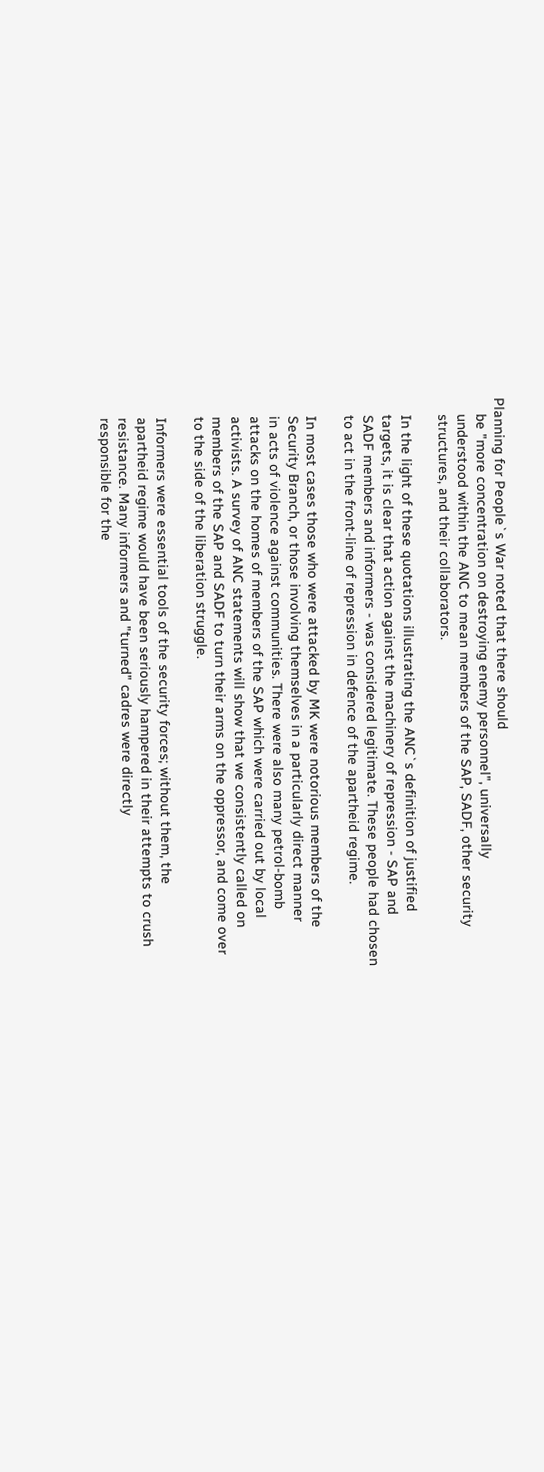Planning for People`s War noted that there should
    be "more concentration on destroying enemy personnel", universally
    understood within the ANC to mean members of the SAP, SADF, other security
    structures, and their collaborators.

    In the light of these quotations illustrating the ANC`s definition of justified
    targets, it is clear that action against the machinery of repression - SAP and
    SADF members and informers - was considered legitimate. These people had chosen
    to act in the front-line of repression in defence of the apartheid regime.

    In most cases those who were attacked by MK were notorious members of the
    Security Branch, or those involving themselves in a particularly direct manner
    in acts of violence against communities. There were also many petrol-bomb
    attacks on the homes of members of the SAP which were carried out by local
    activists. A survey of ANC statements will show that we consistently called on
    members of the SAP and SADF to turn their arms on the oppressor, and come over
    to the side of the liberation struggle.

    Informers were essential tools of the security forces; without them, the
    apartheid regime would have been seriously hampered in their attempts to crush
    resistance. Many informers and "turned" cadres were directly
    responsible for the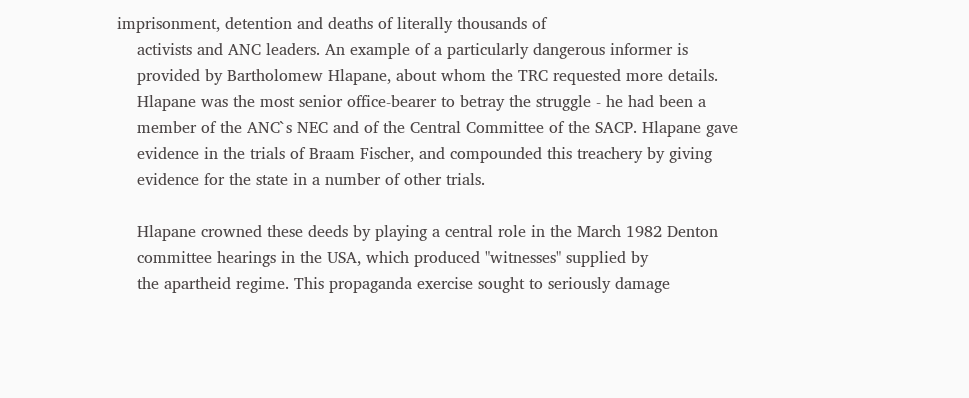imprisonment, detention and deaths of literally thousands of
    activists and ANC leaders. An example of a particularly dangerous informer is
    provided by Bartholomew Hlapane, about whom the TRC requested more details.
    Hlapane was the most senior office-bearer to betray the struggle - he had been a
    member of the ANC`s NEC and of the Central Committee of the SACP. Hlapane gave
    evidence in the trials of Braam Fischer, and compounded this treachery by giving
    evidence for the state in a number of other trials.

    Hlapane crowned these deeds by playing a central role in the March 1982 Denton
    committee hearings in the USA, which produced "witnesses" supplied by
    the apartheid regime. This propaganda exercise sought to seriously damage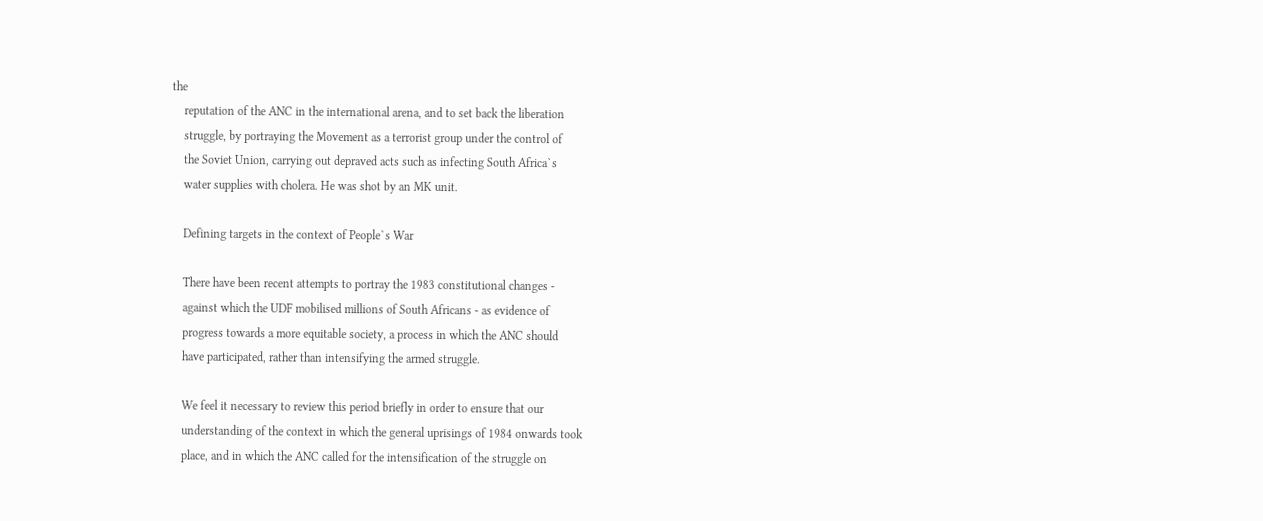the
    reputation of the ANC in the international arena, and to set back the liberation
    struggle, by portraying the Movement as a terrorist group under the control of
    the Soviet Union, carrying out depraved acts such as infecting South Africa`s
    water supplies with cholera. He was shot by an MK unit.

    Defining targets in the context of People`s War

    There have been recent attempts to portray the 1983 constitutional changes -
    against which the UDF mobilised millions of South Africans - as evidence of
    progress towards a more equitable society, a process in which the ANC should
    have participated, rather than intensifying the armed struggle.

    We feel it necessary to review this period briefly in order to ensure that our
    understanding of the context in which the general uprisings of 1984 onwards took
    place, and in which the ANC called for the intensification of the struggle on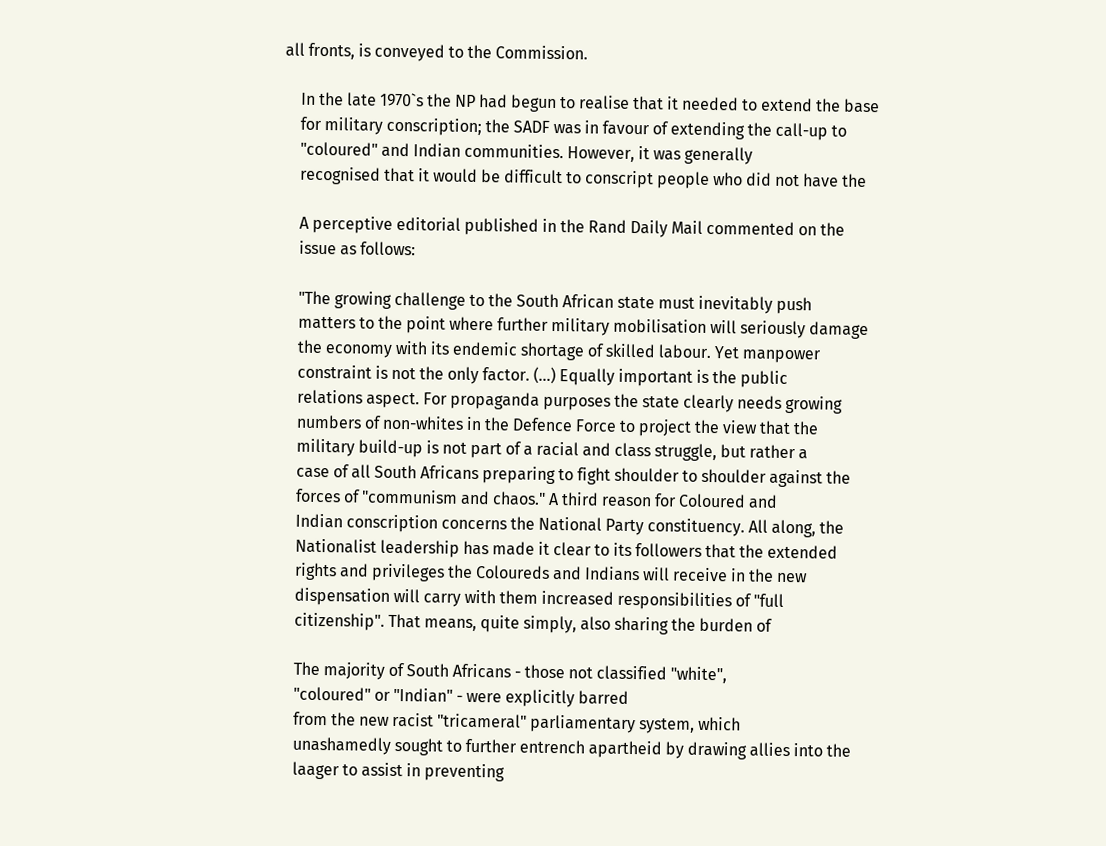all fronts, is conveyed to the Commission.

    In the late 1970`s the NP had begun to realise that it needed to extend the base
    for military conscription; the SADF was in favour of extending the call-up to
    "coloured" and Indian communities. However, it was generally
    recognised that it would be difficult to conscript people who did not have the

    A perceptive editorial published in the Rand Daily Mail commented on the
    issue as follows:

    "The growing challenge to the South African state must inevitably push
    matters to the point where further military mobilisation will seriously damage
    the economy with its endemic shortage of skilled labour. Yet manpower
    constraint is not the only factor. (...) Equally important is the public
    relations aspect. For propaganda purposes the state clearly needs growing
    numbers of non-whites in the Defence Force to project the view that the
    military build-up is not part of a racial and class struggle, but rather a
    case of all South Africans preparing to fight shoulder to shoulder against the
    forces of "communism and chaos." A third reason for Coloured and
    Indian conscription concerns the National Party constituency. All along, the
    Nationalist leadership has made it clear to its followers that the extended
    rights and privileges the Coloureds and Indians will receive in the new
    dispensation will carry with them increased responsibilities of "full
    citizenship". That means, quite simply, also sharing the burden of

    The majority of South Africans - those not classified "white",
    "coloured" or "Indian" - were explicitly barred
    from the new racist "tricameral" parliamentary system, which
    unashamedly sought to further entrench apartheid by drawing allies into the
    laager to assist in preventing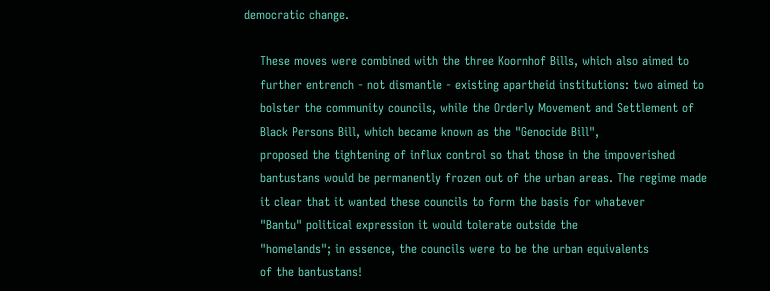democratic change.

    These moves were combined with the three Koornhof Bills, which also aimed to
    further entrench - not dismantle - existing apartheid institutions: two aimed to
    bolster the community councils, while the Orderly Movement and Settlement of
    Black Persons Bill, which became known as the "Genocide Bill",
    proposed the tightening of influx control so that those in the impoverished
    bantustans would be permanently frozen out of the urban areas. The regime made
    it clear that it wanted these councils to form the basis for whatever
    "Bantu" political expression it would tolerate outside the
    "homelands"; in essence, the councils were to be the urban equivalents
    of the bantustans!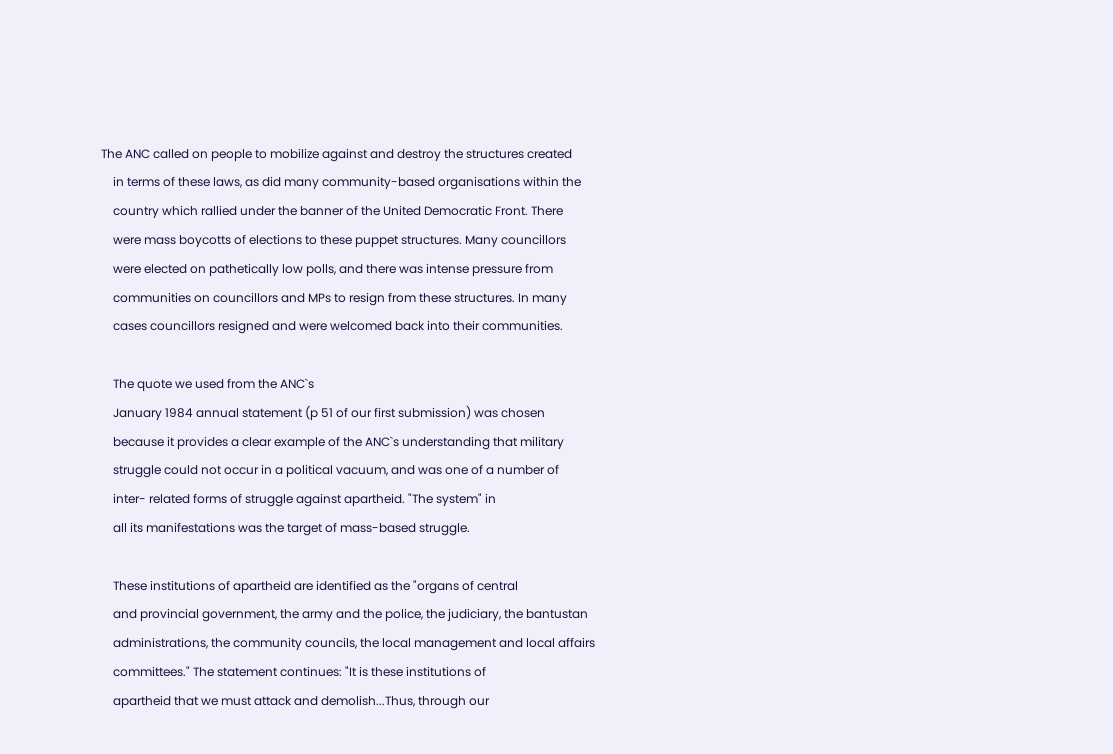The ANC called on people to mobilize against and destroy the structures created
    in terms of these laws, as did many community-based organisations within the
    country which rallied under the banner of the United Democratic Front. There
    were mass boycotts of elections to these puppet structures. Many councillors
    were elected on pathetically low polls, and there was intense pressure from
    communities on councillors and MPs to resign from these structures. In many
    cases councillors resigned and were welcomed back into their communities.

    The quote we used from the ANC`s
    January 1984 annual statement (p 51 of our first submission) was chosen
    because it provides a clear example of the ANC`s understanding that military
    struggle could not occur in a political vacuum, and was one of a number of
    inter- related forms of struggle against apartheid. "The system" in
    all its manifestations was the target of mass-based struggle.

    These institutions of apartheid are identified as the "organs of central
    and provincial government, the army and the police, the judiciary, the bantustan
    administrations, the community councils, the local management and local affairs
    committees." The statement continues: "It is these institutions of
    apartheid that we must attack and demolish...Thus, through our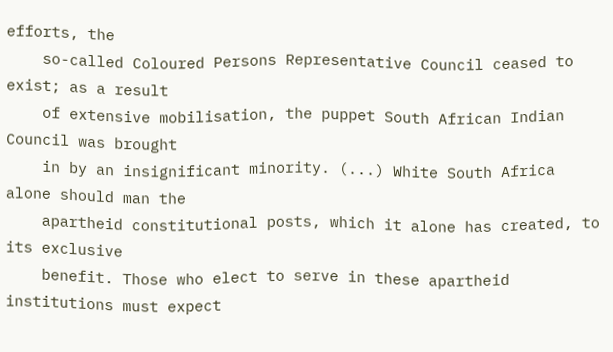efforts, the
    so-called Coloured Persons Representative Council ceased to exist; as a result
    of extensive mobilisation, the puppet South African Indian Council was brought
    in by an insignificant minority. (...) White South Africa alone should man the
    apartheid constitutional posts, which it alone has created, to its exclusive
    benefit. Those who elect to serve in these apartheid institutions must expect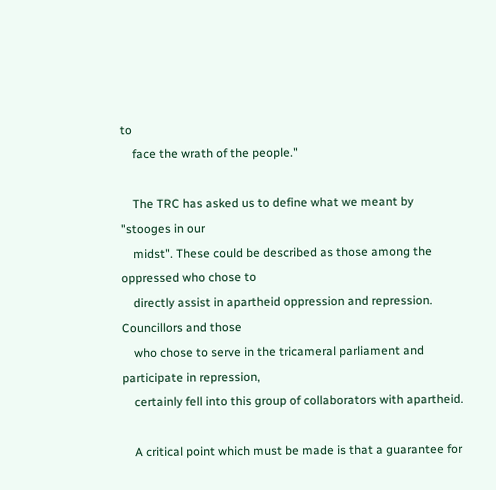to
    face the wrath of the people."

    The TRC has asked us to define what we meant by "stooges in our
    midst". These could be described as those among the oppressed who chose to
    directly assist in apartheid oppression and repression. Councillors and those
    who chose to serve in the tricameral parliament and participate in repression,
    certainly fell into this group of collaborators with apartheid.

    A critical point which must be made is that a guarantee for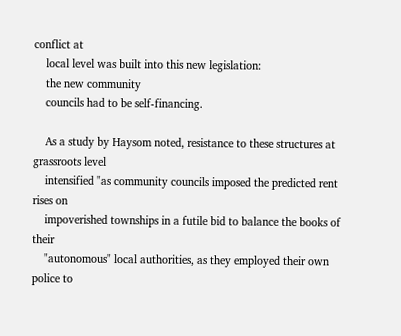conflict at
    local level was built into this new legislation:
    the new community
    councils had to be self-financing.

    As a study by Haysom noted, resistance to these structures at grassroots level
    intensified "as community councils imposed the predicted rent rises on
    impoverished townships in a futile bid to balance the books of their
    "autonomous" local authorities, as they employed their own police to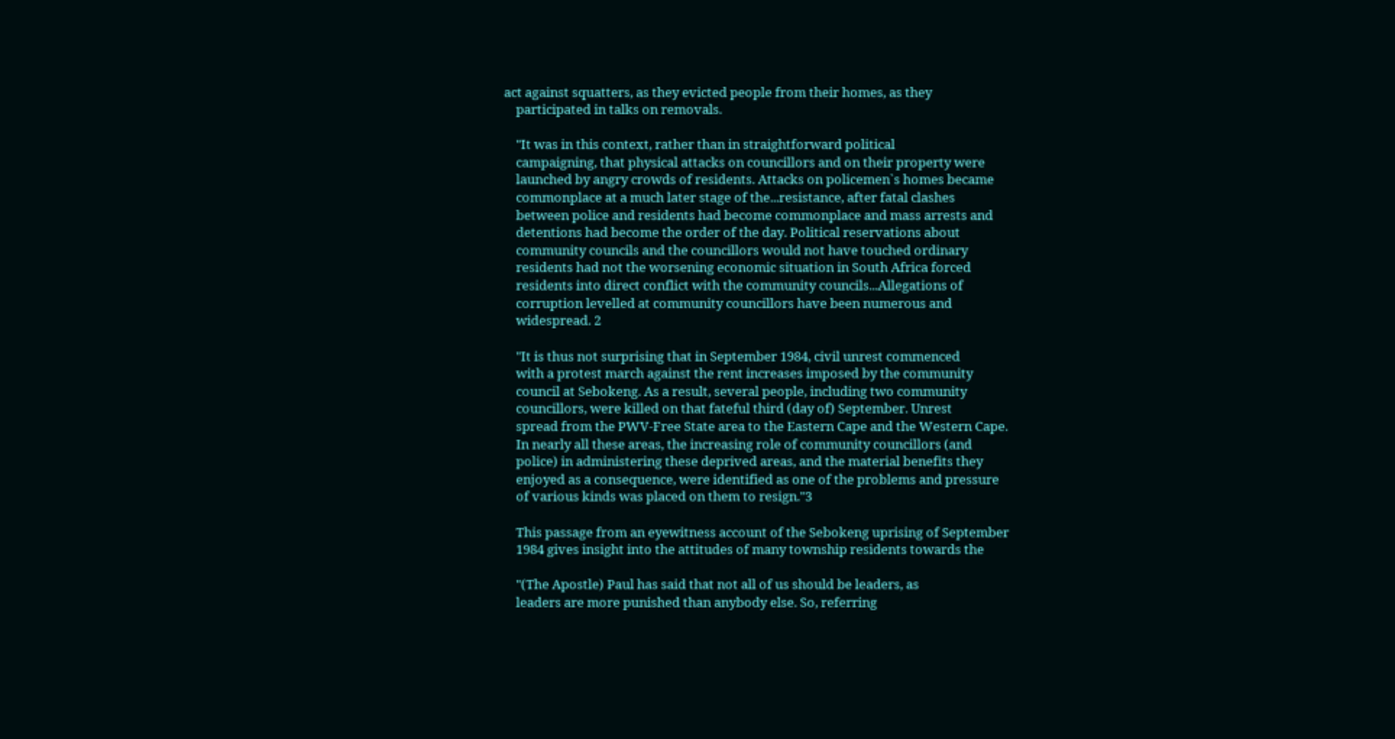act against squatters, as they evicted people from their homes, as they
    participated in talks on removals.

    "It was in this context, rather than in straightforward political
    campaigning, that physical attacks on councillors and on their property were
    launched by angry crowds of residents. Attacks on policemen`s homes became
    commonplace at a much later stage of the...resistance, after fatal clashes
    between police and residents had become commonplace and mass arrests and
    detentions had become the order of the day. Political reservations about
    community councils and the councillors would not have touched ordinary
    residents had not the worsening economic situation in South Africa forced
    residents into direct conflict with the community councils...Allegations of
    corruption levelled at community councillors have been numerous and
    widespread. 2

    "It is thus not surprising that in September 1984, civil unrest commenced
    with a protest march against the rent increases imposed by the community
    council at Sebokeng. As a result, several people, including two community
    councillors, were killed on that fateful third (day of) September. Unrest
    spread from the PWV-Free State area to the Eastern Cape and the Western Cape.
    In nearly all these areas, the increasing role of community councillors (and
    police) in administering these deprived areas, and the material benefits they
    enjoyed as a consequence, were identified as one of the problems and pressure
    of various kinds was placed on them to resign."3

    This passage from an eyewitness account of the Sebokeng uprising of September
    1984 gives insight into the attitudes of many township residents towards the

    "(The Apostle) Paul has said that not all of us should be leaders, as
    leaders are more punished than anybody else. So, referring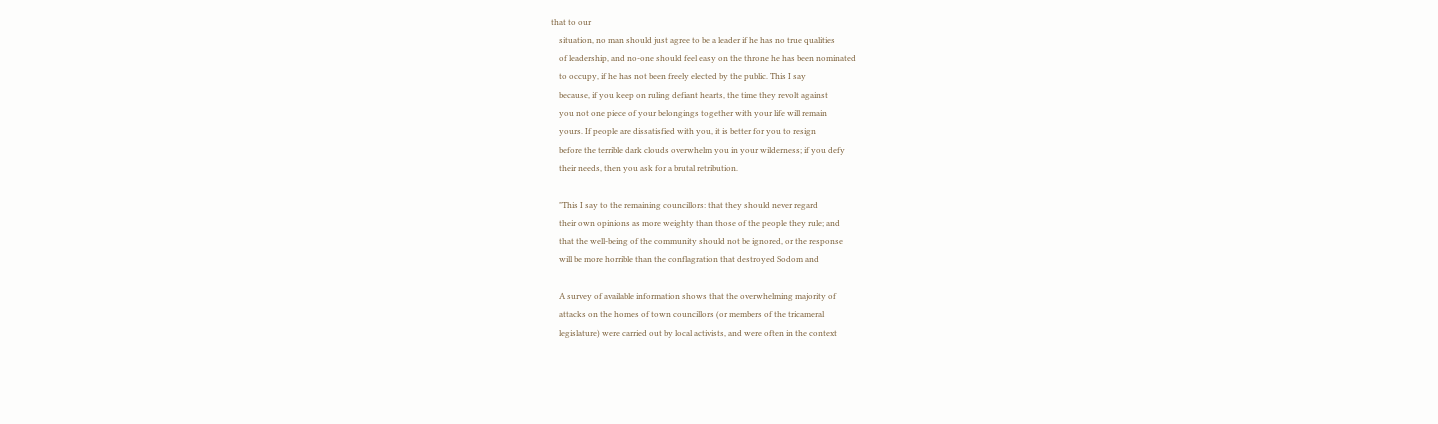that to our
    situation, no man should just agree to be a leader if he has no true qualities
    of leadership, and no-one should feel easy on the throne he has been nominated
    to occupy, if he has not been freely elected by the public. This I say
    because, if you keep on ruling defiant hearts, the time they revolt against
    you not one piece of your belongings together with your life will remain
    yours. If people are dissatisfied with you, it is better for you to resign
    before the terrible dark clouds overwhelm you in your wilderness; if you defy
    their needs, then you ask for a brutal retribution.

    "This I say to the remaining councillors: that they should never regard
    their own opinions as more weighty than those of the people they rule; and
    that the well-being of the community should not be ignored, or the response
    will be more horrible than the conflagration that destroyed Sodom and

    A survey of available information shows that the overwhelming majority of
    attacks on the homes of town councillors (or members of the tricameral
    legislature) were carried out by local activists, and were often in the context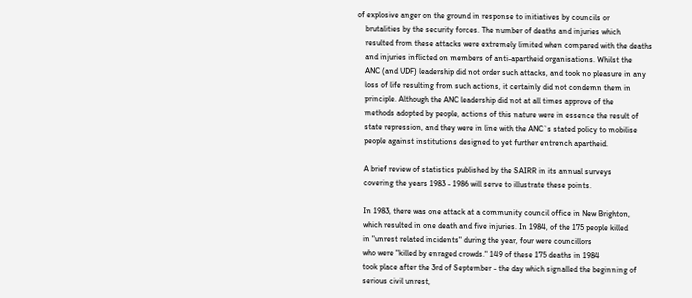of explosive anger on the ground in response to initiatives by councils or
    brutalities by the security forces. The number of deaths and injuries which
    resulted from these attacks were extremely limited when compared with the deaths
    and injuries inflicted on members of anti-apartheid organisations. Whilst the
    ANC (and UDF) leadership did not order such attacks, and took no pleasure in any
    loss of life resulting from such actions, it certainly did not condemn them in
    principle. Although the ANC leadership did not at all times approve of the
    methods adopted by people, actions of this nature were in essence the result of
    state repression, and they were in line with the ANC`s stated policy to mobilise
    people against institutions designed to yet further entrench apartheid.

    A brief review of statistics published by the SAIRR in its annual surveys
    covering the years 1983 - 1986 will serve to illustrate these points.

    In 1983, there was one attack at a community council office in New Brighton,
    which resulted in one death and five injuries. In 1984, of the 175 people killed
    in "unrest related incidents" during the year, four were councillors
    who were "killed by enraged crowds." 149 of these 175 deaths in 1984
    took place after the 3rd of September - the day which signalled the beginning of
    serious civil unrest,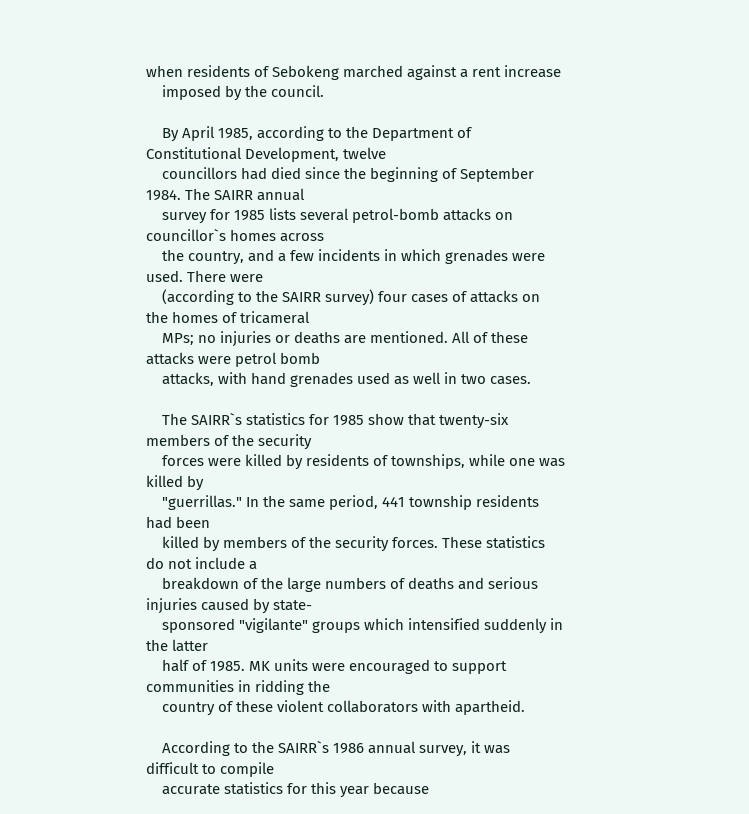when residents of Sebokeng marched against a rent increase
    imposed by the council.

    By April 1985, according to the Department of Constitutional Development, twelve
    councillors had died since the beginning of September 1984. The SAIRR annual
    survey for 1985 lists several petrol-bomb attacks on councillor`s homes across
    the country, and a few incidents in which grenades were used. There were
    (according to the SAIRR survey) four cases of attacks on the homes of tricameral
    MPs; no injuries or deaths are mentioned. All of these attacks were petrol bomb
    attacks, with hand grenades used as well in two cases.

    The SAIRR`s statistics for 1985 show that twenty-six members of the security
    forces were killed by residents of townships, while one was killed by
    "guerrillas." In the same period, 441 township residents had been
    killed by members of the security forces. These statistics do not include a
    breakdown of the large numbers of deaths and serious injuries caused by state-
    sponsored "vigilante" groups which intensified suddenly in the latter
    half of 1985. MK units were encouraged to support communities in ridding the
    country of these violent collaborators with apartheid.

    According to the SAIRR`s 1986 annual survey, it was difficult to compile
    accurate statistics for this year because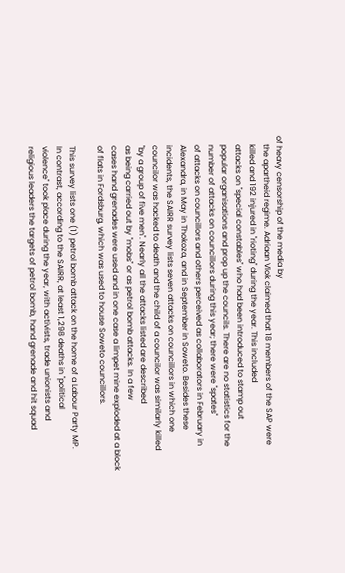of heavy censorship of the media by
    the apartheid regime. Adriaan Vlok claimed that 18 members of the SAP were
    killed and 192 injured in "rioting" during the year. This included
    attacks on "special constables" who had been introduced to stamp out
    popular organisations and prop up the councils. There are no statistics for the
    number of attacks on councillors during this year; there were "spates"
    of attacks on councillors and others perceived as collaborators in February in
    Alexandra, in May in Thokoza, and in September in Soweto. Besides these
    incidents, the SAIRR survey lists seven attacks on councillors in which one
    councilor was hacked to death and the child of a councilor was similarly killed
    "by a group of five men". Nearly all the attacks listed are described
    as being carried out by "mobs" or as petrol bomb attacks. In a few
    cases hand grenades were used and in one case a limpet mine exploded at a block
    of flats in Fordsburg, which was used to house Soweto councillors.

    This survey lists one (1) petrol bomb attack on the home of a Labour Party MP.
    In contrast, according to the SAIRR, at least 1,298 deaths in "political
    violence" took place during the year, with activists, trade unionists and
    religious leaders the targets of petrol bomb, hand grenade and hit squad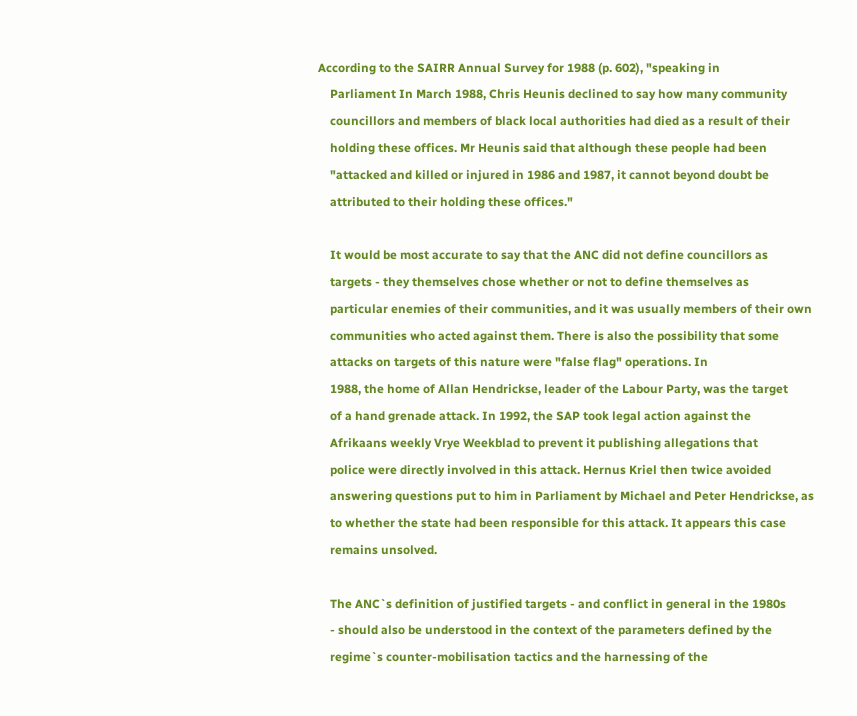According to the SAIRR Annual Survey for 1988 (p. 602), "speaking in
    Parliament In March 1988, Chris Heunis declined to say how many community
    councillors and members of black local authorities had died as a result of their
    holding these offices. Mr Heunis said that although these people had been
    "attacked and killed or injured in 1986 and 1987, it cannot beyond doubt be
    attributed to their holding these offices."

    It would be most accurate to say that the ANC did not define councillors as
    targets - they themselves chose whether or not to define themselves as
    particular enemies of their communities, and it was usually members of their own
    communities who acted against them. There is also the possibility that some
    attacks on targets of this nature were "false flag" operations. In
    1988, the home of Allan Hendrickse, leader of the Labour Party, was the target
    of a hand grenade attack. In 1992, the SAP took legal action against the
    Afrikaans weekly Vrye Weekblad to prevent it publishing allegations that
    police were directly involved in this attack. Hernus Kriel then twice avoided
    answering questions put to him in Parliament by Michael and Peter Hendrickse, as
    to whether the state had been responsible for this attack. It appears this case
    remains unsolved.

    The ANC`s definition of justified targets - and conflict in general in the 1980s
    - should also be understood in the context of the parameters defined by the
    regime`s counter-mobilisation tactics and the harnessing of the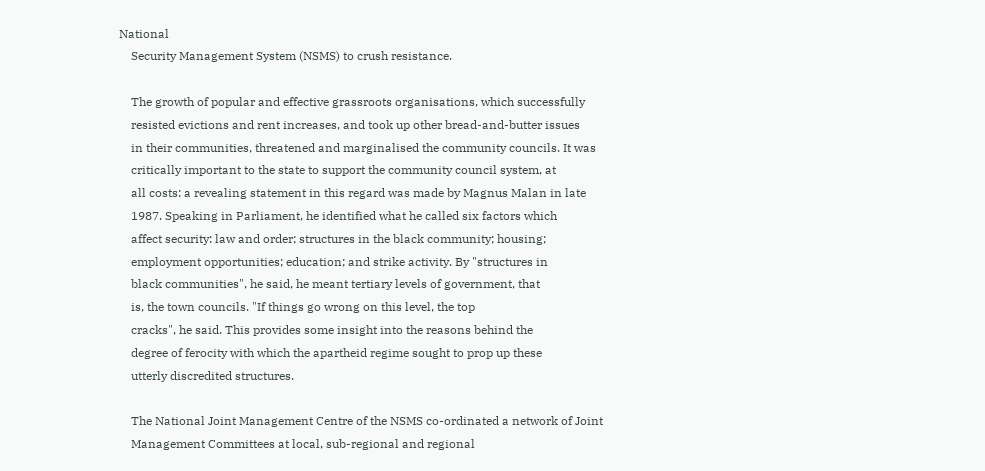National
    Security Management System (NSMS) to crush resistance.

    The growth of popular and effective grassroots organisations, which successfully
    resisted evictions and rent increases, and took up other bread-and-butter issues
    in their communities, threatened and marginalised the community councils. It was
    critically important to the state to support the community council system, at
    all costs: a revealing statement in this regard was made by Magnus Malan in late
    1987. Speaking in Parliament, he identified what he called six factors which
    affect security: law and order; structures in the black community; housing;
    employment opportunities; education; and strike activity. By "structures in
    black communities", he said, he meant tertiary levels of government, that
    is, the town councils. "If things go wrong on this level, the top
    cracks", he said. This provides some insight into the reasons behind the
    degree of ferocity with which the apartheid regime sought to prop up these
    utterly discredited structures.

    The National Joint Management Centre of the NSMS co-ordinated a network of Joint
    Management Committees at local, sub-regional and regional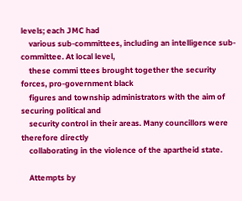levels; each JMC had
    various sub-committees, including an intelligence sub-committee. At local level,
    these commi ttees brought together the security forces, pro-government black
    figures and township administrators with the aim of securing political and
    security control in their areas. Many councillors were therefore directly
    collaborating in the violence of the apartheid state.

    Attempts by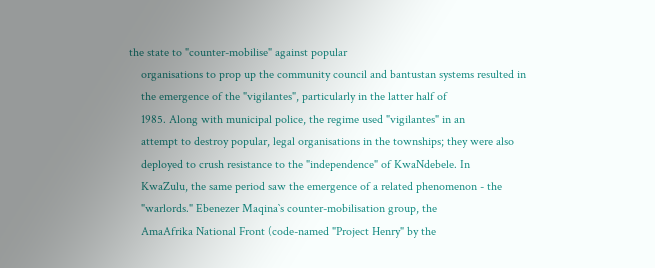the state to "counter-mobilise" against popular
    organisations to prop up the community council and bantustan systems resulted in
    the emergence of the "vigilantes", particularly in the latter half of
    1985. Along with municipal police, the regime used "vigilantes" in an
    attempt to destroy popular, legal organisations in the townships; they were also
    deployed to crush resistance to the "independence" of KwaNdebele. In
    KwaZulu, the same period saw the emergence of a related phenomenon - the
    "warlords." Ebenezer Maqina`s counter-mobilisation group, the
    AmaAfrika National Front (code-named "Project Henry" by the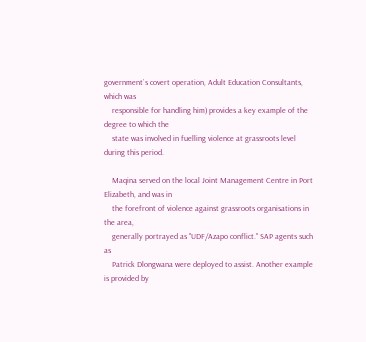government`s covert operation, Adult Education Consultants, which was
    responsible for handling him) provides a key example of the degree to which the
    state was involved in fuelling violence at grassroots level during this period.

    Maqina served on the local Joint Management Centre in Port Elizabeth, and was in
    the forefront of violence against grassroots organisations in the area,
    generally portrayed as "UDF/Azapo conflict." SAP agents such as
    Patrick Dlongwana were deployed to assist. Another example is provided by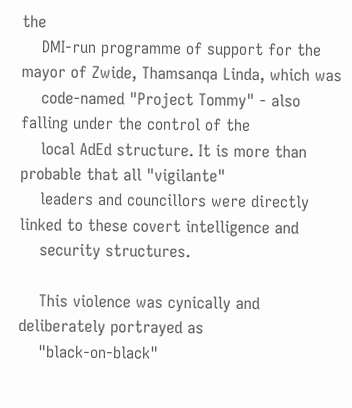the
    DMI-run programme of support for the mayor of Zwide, Thamsanqa Linda, which was
    code-named "Project Tommy" - also falling under the control of the
    local AdEd structure. It is more than probable that all "vigilante"
    leaders and councillors were directly linked to these covert intelligence and
    security structures.

    This violence was cynically and deliberately portrayed as
    "black-on-black"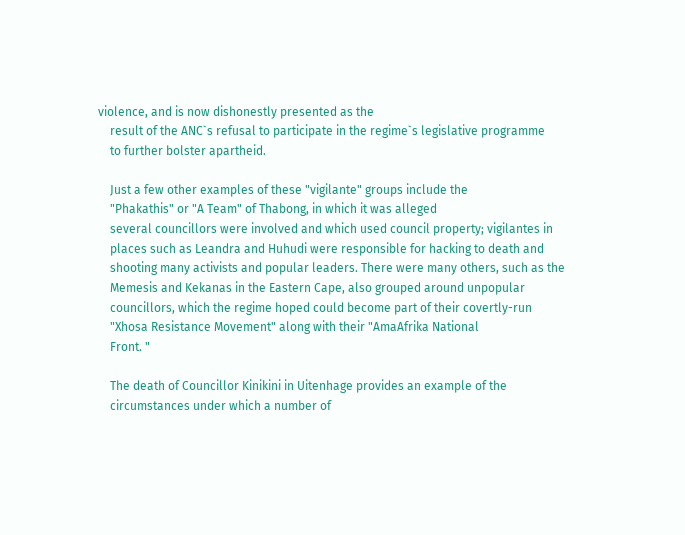violence, and is now dishonestly presented as the
    result of the ANC`s refusal to participate in the regime`s legislative programme
    to further bolster apartheid.

    Just a few other examples of these "vigilante" groups include the
    "Phakathis" or "A Team" of Thabong, in which it was alleged
    several councillors were involved and which used council property; vigilantes in
    places such as Leandra and Huhudi were responsible for hacking to death and
    shooting many activists and popular leaders. There were many others, such as the
    Memesis and Kekanas in the Eastern Cape, also grouped around unpopular
    councillors, which the regime hoped could become part of their covertly-run
    "Xhosa Resistance Movement" along with their "AmaAfrika National
    Front. "

    The death of Councillor Kinikini in Uitenhage provides an example of the
    circumstances under which a number of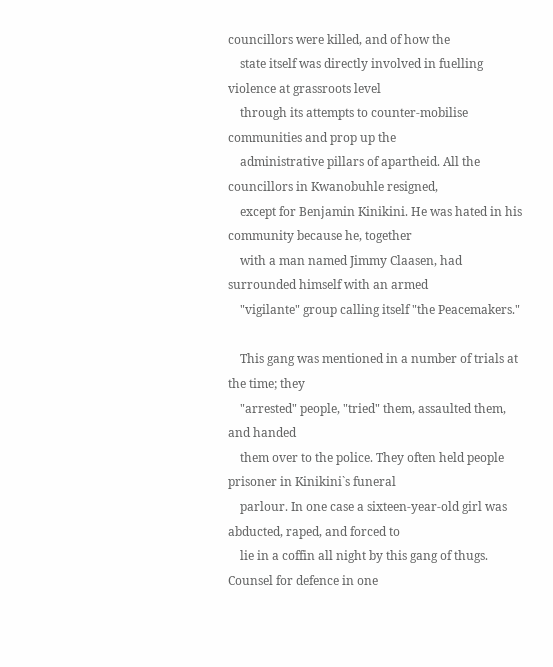councillors were killed, and of how the
    state itself was directly involved in fuelling violence at grassroots level
    through its attempts to counter-mobilise communities and prop up the
    administrative pillars of apartheid. All the councillors in Kwanobuhle resigned,
    except for Benjamin Kinikini. He was hated in his community because he, together
    with a man named Jimmy Claasen, had surrounded himself with an armed
    "vigilante" group calling itself "the Peacemakers."

    This gang was mentioned in a number of trials at the time; they
    "arrested" people, "tried" them, assaulted them, and handed
    them over to the police. They often held people prisoner in Kinikini`s funeral
    parlour. In one case a sixteen-year-old girl was abducted, raped, and forced to
    lie in a coffin all night by this gang of thugs. Counsel for defence in one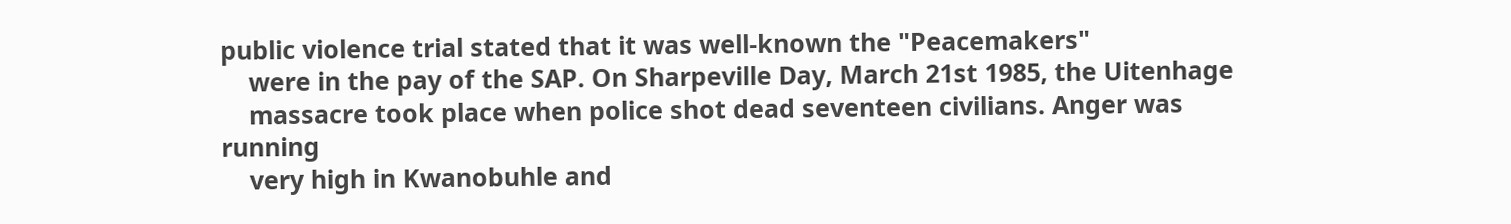public violence trial stated that it was well-known the "Peacemakers"
    were in the pay of the SAP. On Sharpeville Day, March 21st 1985, the Uitenhage
    massacre took place when police shot dead seventeen civilians. Anger was running
    very high in Kwanobuhle and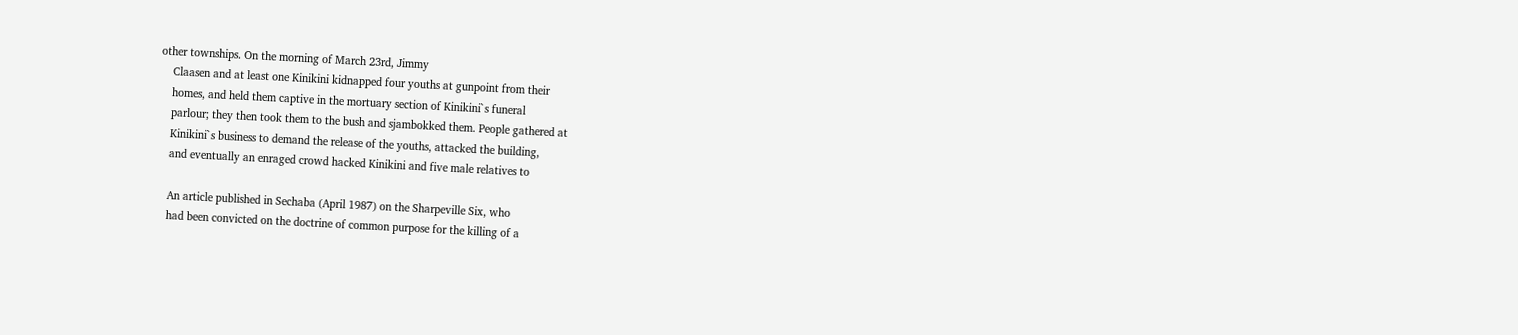other townships. On the morning of March 23rd, Jimmy
    Claasen and at least one Kinikini kidnapped four youths at gunpoint from their
    homes, and held them captive in the mortuary section of Kinikini`s funeral
    parlour; they then took them to the bush and sjambokked them. People gathered at
    Kinikini`s business to demand the release of the youths, attacked the building,
    and eventually an enraged crowd hacked Kinikini and five male relatives to

    An article published in Sechaba (April 1987) on the Sharpeville Six, who
    had been convicted on the doctrine of common purpose for the killing of a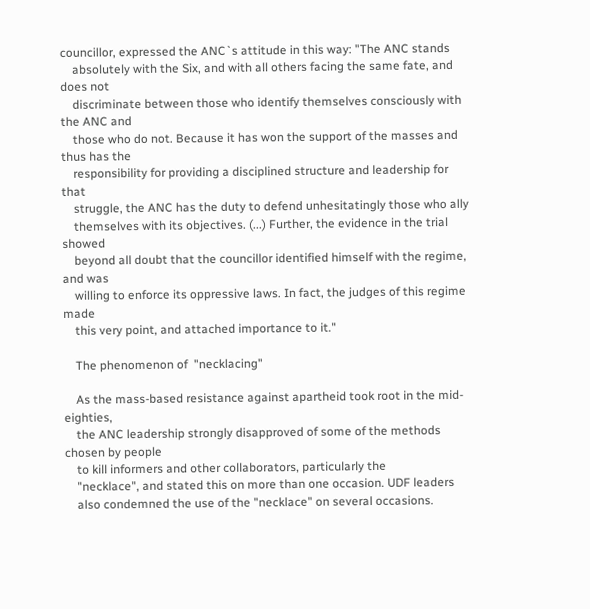councillor, expressed the ANC`s attitude in this way: "The ANC stands
    absolutely with the Six, and with all others facing the same fate, and does not
    discriminate between those who identify themselves consciously with the ANC and
    those who do not. Because it has won the support of the masses and thus has the
    responsibility for providing a disciplined structure and leadership for that
    struggle, the ANC has the duty to defend unhesitatingly those who ally
    themselves with its objectives. (...) Further, the evidence in the trial showed
    beyond all doubt that the councillor identified himself with the regime, and was
    willing to enforce its oppressive laws. In fact, the judges of this regime made
    this very point, and attached importance to it."

    The phenomenon of  "necklacing"

    As the mass-based resistance against apartheid took root in the mid-eighties,
    the ANC leadership strongly disapproved of some of the methods chosen by people
    to kill informers and other collaborators, particularly the
    "necklace", and stated this on more than one occasion. UDF leaders
    also condemned the use of the "necklace" on several occasions.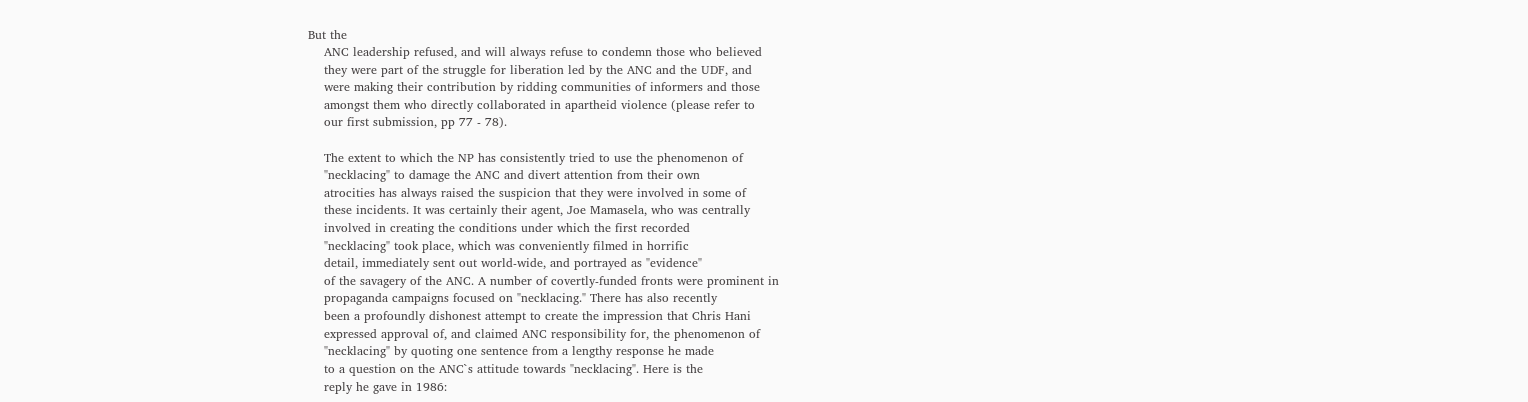But the
    ANC leadership refused, and will always refuse to condemn those who believed
    they were part of the struggle for liberation led by the ANC and the UDF, and
    were making their contribution by ridding communities of informers and those
    amongst them who directly collaborated in apartheid violence (please refer to
    our first submission, pp 77 - 78).

    The extent to which the NP has consistently tried to use the phenomenon of
    "necklacing" to damage the ANC and divert attention from their own
    atrocities has always raised the suspicion that they were involved in some of
    these incidents. It was certainly their agent, Joe Mamasela, who was centrally
    involved in creating the conditions under which the first recorded
    "necklacing" took place, which was conveniently filmed in horrific
    detail, immediately sent out world-wide, and portrayed as "evidence"
    of the savagery of the ANC. A number of covertly-funded fronts were prominent in
    propaganda campaigns focused on "necklacing." There has also recently
    been a profoundly dishonest attempt to create the impression that Chris Hani
    expressed approval of, and claimed ANC responsibility for, the phenomenon of
    "necklacing" by quoting one sentence from a lengthy response he made
    to a question on the ANC`s attitude towards "necklacing". Here is the
    reply he gave in 1986: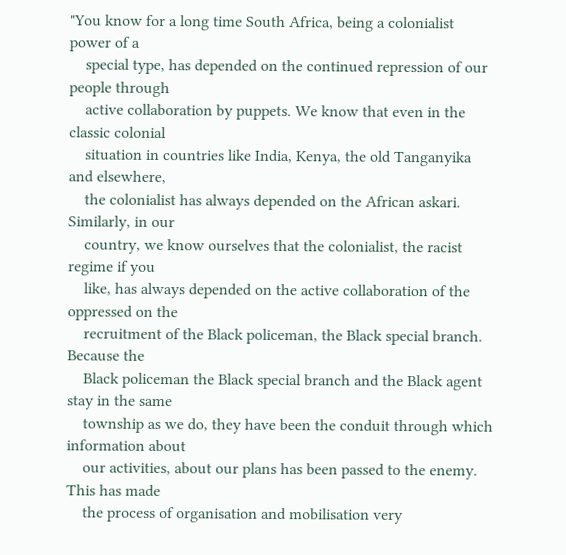"You know for a long time South Africa, being a colonialist power of a
    special type, has depended on the continued repression of our people through
    active collaboration by puppets. We know that even in the classic colonial
    situation in countries like India, Kenya, the old Tanganyika and elsewhere,
    the colonialist has always depended on the African askari. Similarly, in our
    country, we know ourselves that the colonialist, the racist regime if you
    like, has always depended on the active collaboration of the oppressed on the
    recruitment of the Black policeman, the Black special branch. Because the
    Black policeman the Black special branch and the Black agent stay in the same
    township as we do, they have been the conduit through which information about
    our activities, about our plans has been passed to the enemy. This has made
    the process of organisation and mobilisation very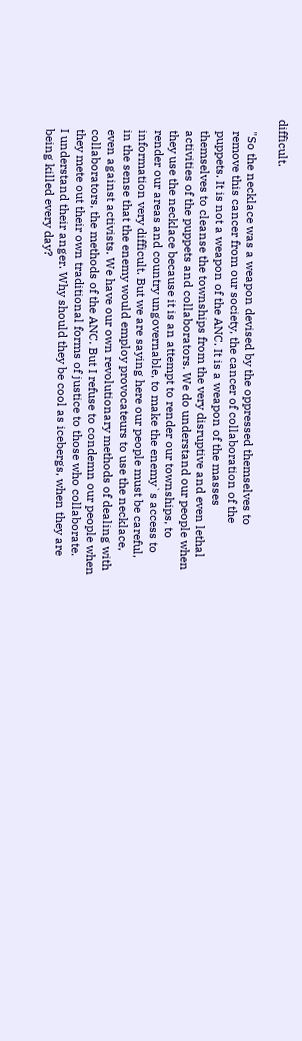difficult.

    "So the necklace was a weapon devised by the oppressed themselves to
    remove this cancer from our society, the cancer of collaboration of the
    puppets. It is not a weapon of the ANC. It is a weapon of the masses
    themselves to cleanse the townships from the very disruptive and even lethal
    activities of the puppets and collaborators. We do understand our people when
    they use the necklace because it is an attempt to render our townships, to
    render our areas and country ungovernable, to make the enemy`s access to
    information very difficult. But we are saying here our people must be careful,
    in the sense that the enemy would employ provocateurs to use the necklace,
    even against activists. We have our own revolutionary methods of dealing with
    collaborators, the methods of the ANC. But I refuse to condemn our people when
    they mete out their own traditional forms of justice to those who collaborate.
    I understand their anger. Why should they be cool as icebergs, when they are
    being killed every day?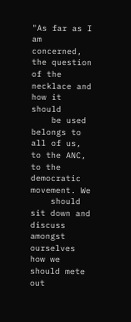"As far as I am concerned, the question of the necklace and how it should
    be used belongs to all of us, to the ANC, to the democratic movement. We
    should sit down and discuss amongst ourselves how we should mete out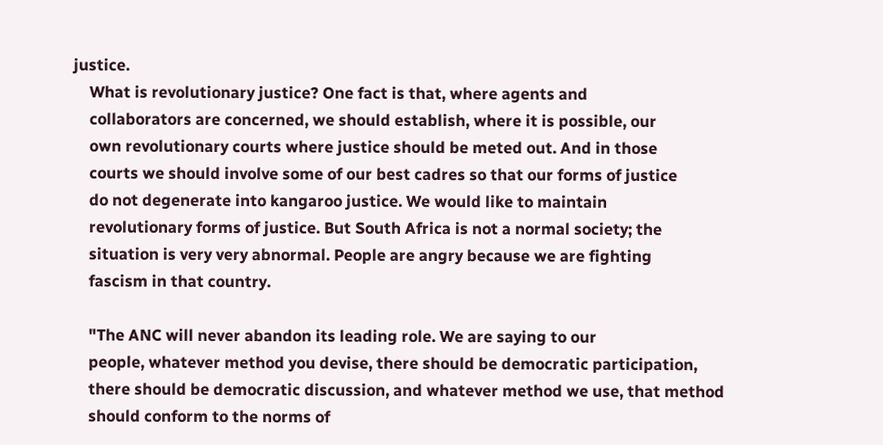justice.
    What is revolutionary justice? One fact is that, where agents and
    collaborators are concerned, we should establish, where it is possible, our
    own revolutionary courts where justice should be meted out. And in those
    courts we should involve some of our best cadres so that our forms of justice
    do not degenerate into kangaroo justice. We would like to maintain
    revolutionary forms of justice. But South Africa is not a normal society; the
    situation is very very abnormal. People are angry because we are fighting
    fascism in that country.

    "The ANC will never abandon its leading role. We are saying to our
    people, whatever method you devise, there should be democratic participation,
    there should be democratic discussion, and whatever method we use, that method
    should conform to the norms of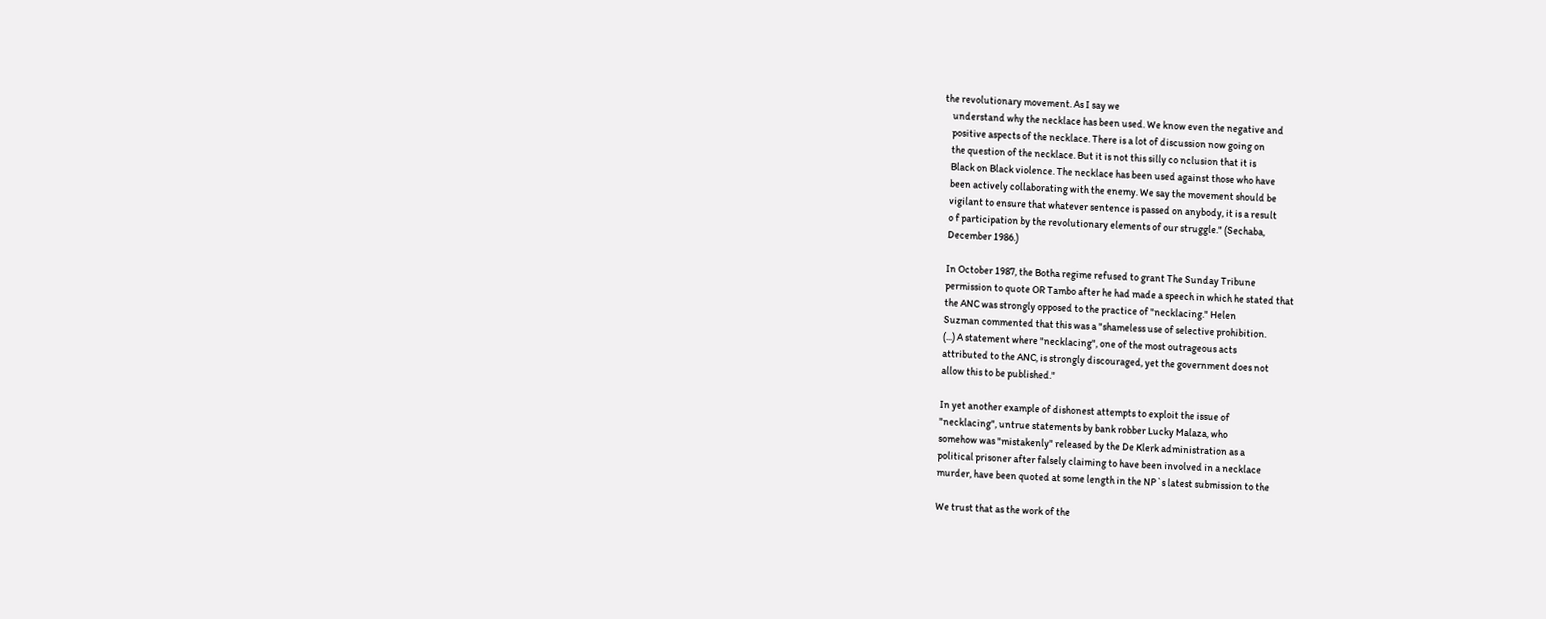the revolutionary movement. As I say we
    understand why the necklace has been used. We know even the negative and
    positive aspects of the necklace. There is a lot of discussion now going on
    the question of the necklace. But it is not this silly co nclusion that it is
    Black on Black violence. The necklace has been used against those who have
    been actively collaborating with the enemy. We say the movement should be
    vigilant to ensure that whatever sentence is passed on anybody, it is a result
    o f participation by the revolutionary elements of our struggle." (Sechaba,
    December 1986.)

    In October 1987, the Botha regime refused to grant The Sunday Tribune
    permission to quote OR Tambo after he had made a speech in which he stated that
    the ANC was strongly opposed to the practice of "necklacing." Helen
    Suzman commented that this was a "shameless use of selective prohibition.
    (...) A statement where "necklacing", one of the most outrageous acts
    attributed to the ANC, is strongly discouraged, yet the government does not
    allow this to be published."

    In yet another example of dishonest attempts to exploit the issue of
    "necklacing", untrue statements by bank robber Lucky Malaza, who
    somehow was "mistakenly" released by the De Klerk administration as a
    political prisoner after falsely claiming to have been involved in a necklace
    murder, have been quoted at some length in the NP`s latest submission to the

    We trust that as the work of the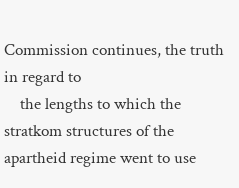Commission continues, the truth in regard to
    the lengths to which the stratkom structures of the apartheid regime went to use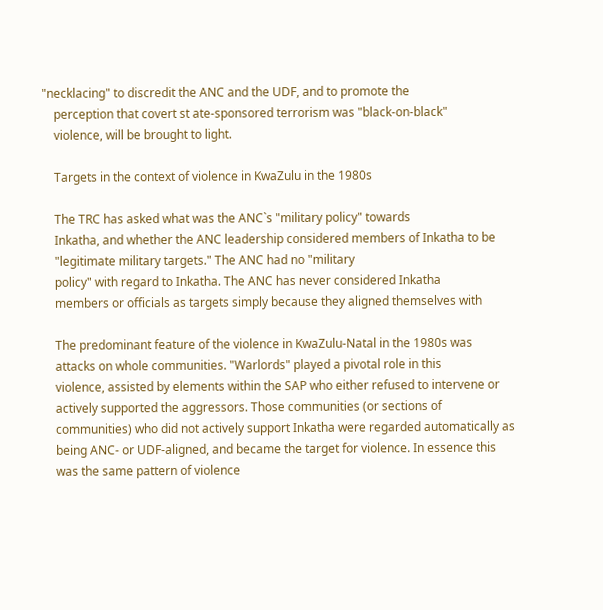"necklacing" to discredit the ANC and the UDF, and to promote the
    perception that covert st ate-sponsored terrorism was "black-on-black"
    violence, will be brought to light.

    Targets in the context of violence in KwaZulu in the 1980s

    The TRC has asked what was the ANC`s "military policy" towards
    Inkatha, and whether the ANC leadership considered members of Inkatha to be
    "legitimate military targets." The ANC had no "military
    policy" with regard to Inkatha. The ANC has never considered Inkatha
    members or officials as targets simply because they aligned themselves with

    The predominant feature of the violence in KwaZulu-Natal in the 1980s was
    attacks on whole communities. "Warlords" played a pivotal role in this
    violence, assisted by elements within the SAP who either refused to intervene or
    actively supported the aggressors. Those communities (or sections of
    communities) who did not actively support Inkatha were regarded automatically as
    being ANC- or UDF-aligned, and became the target for violence. In essence this
    was the same pattern of violence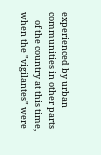experienced by urban communities in other parts
    of the country at this time, when the "vigilantes" were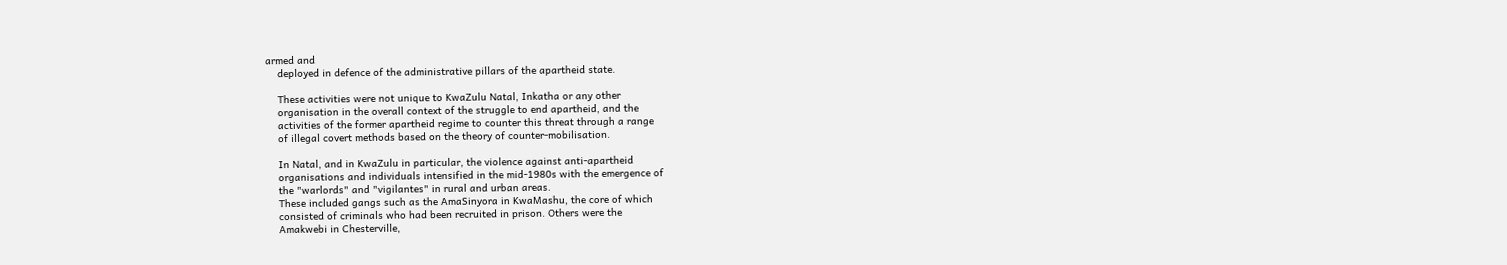armed and
    deployed in defence of the administrative pillars of the apartheid state.

    These activities were not unique to KwaZulu Natal, Inkatha or any other
    organisation in the overall context of the struggle to end apartheid, and the
    activities of the former apartheid regime to counter this threat through a range
    of illegal covert methods based on the theory of counter-mobilisation.

    In Natal, and in KwaZulu in particular, the violence against anti-apartheid
    organisations and individuals intensified in the mid-1980s with the emergence of
    the "warlords" and "vigilantes" in rural and urban areas.
    These included gangs such as the AmaSinyora in KwaMashu, the core of which
    consisted of criminals who had been recruited in prison. Others were the
    Amakwebi in Chesterville,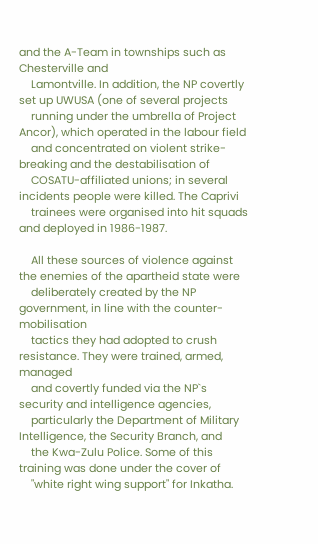and the A-Team in townships such as Chesterville and
    Lamontville. In addition, the NP covertly set up UWUSA (one of several projects
    running under the umbrella of Project Ancor), which operated in the labour field
    and concentrated on violent strike-breaking and the destabilisation of
    COSATU-affiliated unions; in several incidents people were killed. The Caprivi
    trainees were organised into hit squads and deployed in 1986-1987.

    All these sources of violence against the enemies of the apartheid state were
    deliberately created by the NP government, in line with the counter-mobilisation
    tactics they had adopted to crush resistance. They were trained, armed, managed
    and covertly funded via the NP`s security and intelligence agencies,
    particularly the Department of Military Intelligence, the Security Branch, and
    the Kwa-Zulu Police. Some of this training was done under the cover of
    "white right wing support" for Inkatha.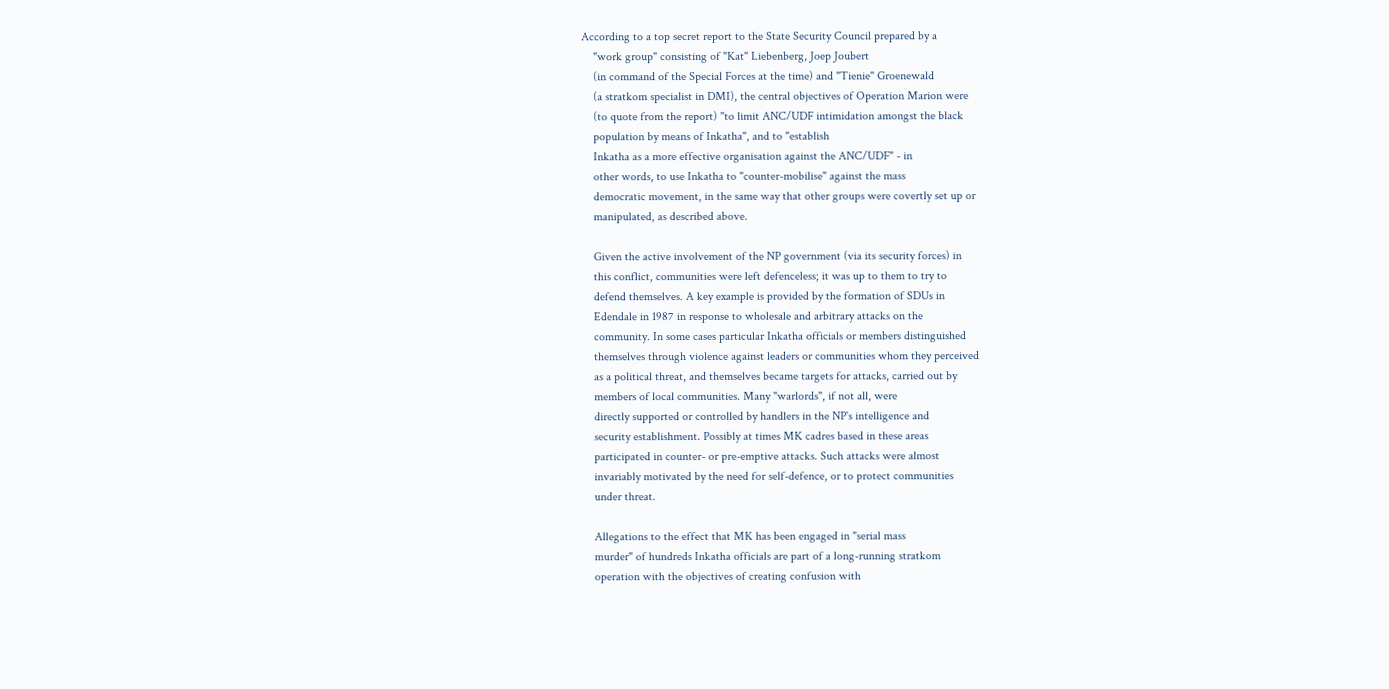According to a top secret report to the State Security Council prepared by a
    "work group" consisting of "Kat" Liebenberg, Joep Joubert
    (in command of the Special Forces at the time) and "Tienie" Groenewald
    (a stratkom specialist in DMI), the central objectives of Operation Marion were
    (to quote from the report) "to limit ANC/UDF intimidation amongst the black
    population by means of Inkatha", and to "establish
    Inkatha as a more effective organisation against the ANC/UDF" - in
    other words, to use Inkatha to "counter-mobilise" against the mass
    democratic movement, in the same way that other groups were covertly set up or
    manipulated, as described above.

    Given the active involvement of the NP government (via its security forces) in
    this conflict, communities were left defenceless; it was up to them to try to
    defend themselves. A key example is provided by the formation of SDUs in
    Edendale in 1987 in response to wholesale and arbitrary attacks on the
    community. In some cases particular Inkatha officials or members distinguished
    themselves through violence against leaders or communities whom they perceived
    as a political threat, and themselves became targets for attacks, carried out by
    members of local communities. Many "warlords", if not all, were
    directly supported or controlled by handlers in the NP`s intelligence and
    security establishment. Possibly at times MK cadres based in these areas
    participated in counter- or pre-emptive attacks. Such attacks were almost
    invariably motivated by the need for self-defence, or to protect communities
    under threat.

    Allegations to the effect that MK has been engaged in "serial mass
    murder" of hundreds Inkatha officials are part of a long-running stratkom
    operation with the objectives of creating confusion with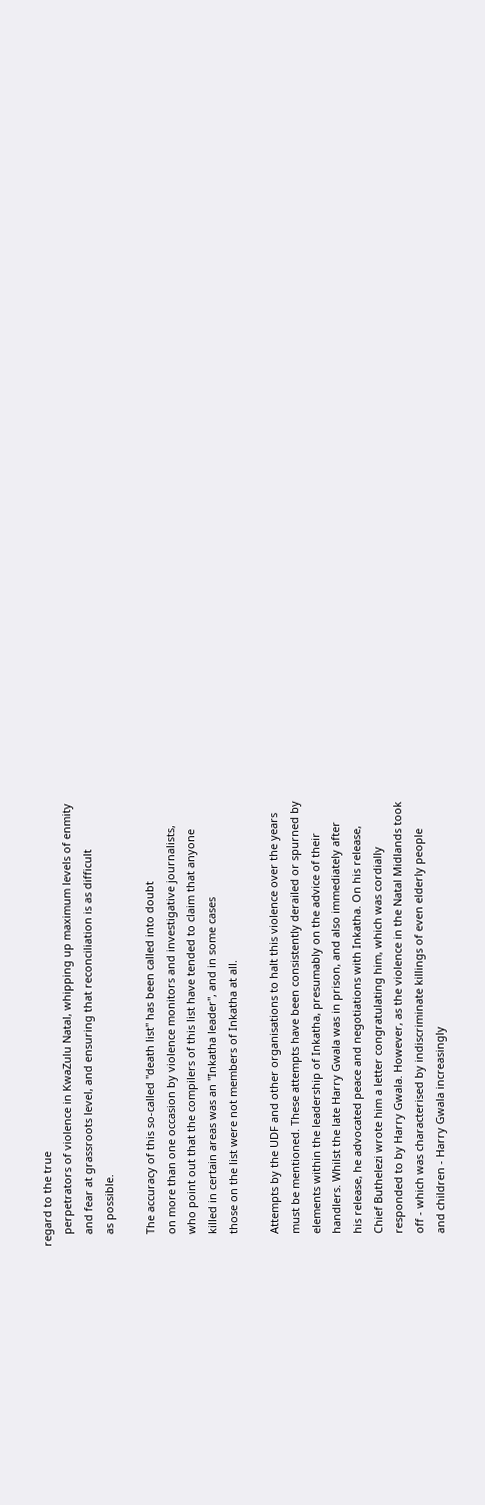regard to the true
    perpetrators of violence in KwaZulu Natal, whipping up maximum levels of enmity
    and fear at grassroots level, and ensuring that reconciliation is as difficult
    as possible.

    The accuracy of this so-called "death list" has been called into doubt
    on more than one occasion by violence monitors and investigative journalists,
    who point out that the compilers of this list have tended to claim that anyone
    killed in certain areas was an "Inkatha leader", and in some cases
    those on the list were not members of Inkatha at all.

    Attempts by the UDF and other organisations to halt this violence over the years
    must be mentioned. These attempts have been consistently derailed or spurned by
    elements within the leadership of Inkatha, presumably on the advice of their
    handlers. Whilst the late Harry Gwala was in prison, and also immediately after
    his release, he advocated peace and negotiations with Inkatha. On his release,
    Chief Buthelezi wrote him a letter congratulating him, which was cordially
    responded to by Harry Gwala. However, as the violence in the Natal Midlands took
    off - which was characterised by indiscriminate killings of even elderly people
    and children - Harry Gwala increasingly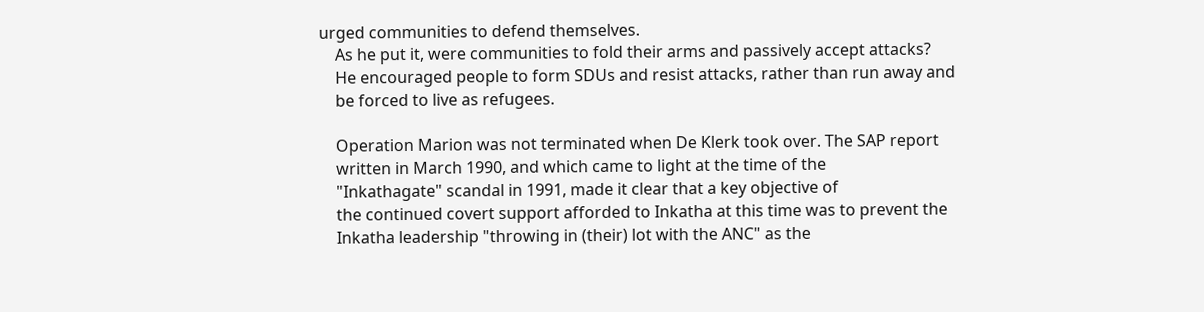urged communities to defend themselves.
    As he put it, were communities to fold their arms and passively accept attacks?
    He encouraged people to form SDUs and resist attacks, rather than run away and
    be forced to live as refugees.

    Operation Marion was not terminated when De Klerk took over. The SAP report
    written in March 1990, and which came to light at the time of the
    "Inkathagate" scandal in 1991, made it clear that a key objective of
    the continued covert support afforded to Inkatha at this time was to prevent the
    Inkatha leadership "throwing in (their) lot with the ANC" as the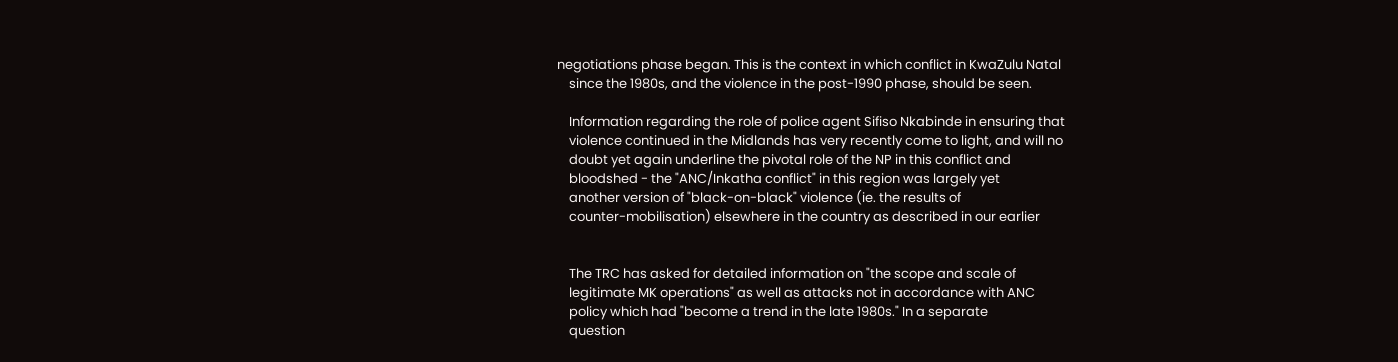negotiations phase began. This is the context in which conflict in KwaZulu Natal
    since the 1980s, and the violence in the post-1990 phase, should be seen.

    Information regarding the role of police agent Sifiso Nkabinde in ensuring that
    violence continued in the Midlands has very recently come to light, and will no
    doubt yet again underline the pivotal role of the NP in this conflict and
    bloodshed - the "ANC/Inkatha conflict" in this region was largely yet
    another version of "black-on-black" violence (ie. the results of
    counter-mobilisation) elsewhere in the country as described in our earlier


    The TRC has asked for detailed information on "the scope and scale of
    legitimate MK operations" as well as attacks not in accordance with ANC
    policy which had "become a trend in the late 1980s." In a separate
    question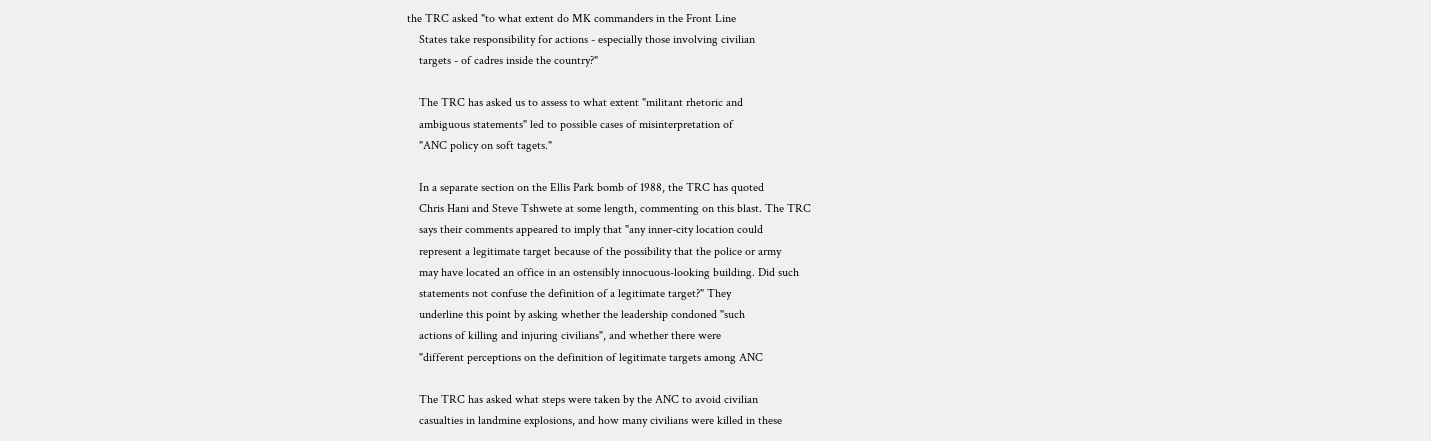the TRC asked "to what extent do MK commanders in the Front Line
    States take responsibility for actions - especially those involving civilian
    targets - of cadres inside the country?"

    The TRC has asked us to assess to what extent "militant rhetoric and
    ambiguous statements" led to possible cases of misinterpretation of
    "ANC policy on soft tagets."

    In a separate section on the Ellis Park bomb of 1988, the TRC has quoted
    Chris Hani and Steve Tshwete at some length, commenting on this blast. The TRC
    says their comments appeared to imply that "any inner-city location could
    represent a legitimate target because of the possibility that the police or army
    may have located an office in an ostensibly innocuous-looking building. Did such
    statements not confuse the definition of a legitimate target?" They
    underline this point by asking whether the leadership condoned "such
    actions of killing and injuring civilians", and whether there were
    "different perceptions on the definition of legitimate targets among ANC

    The TRC has asked what steps were taken by the ANC to avoid civilian
    casualties in landmine explosions, and how many civilians were killed in these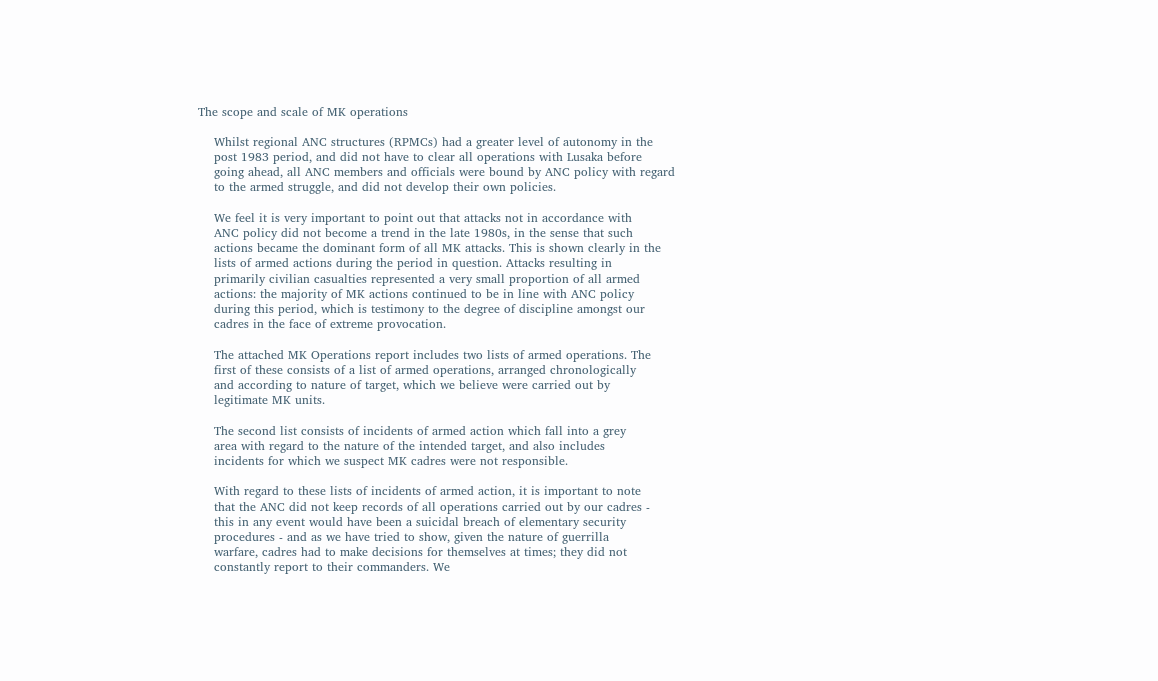The scope and scale of MK operations

    Whilst regional ANC structures (RPMCs) had a greater level of autonomy in the
    post 1983 period, and did not have to clear all operations with Lusaka before
    going ahead, all ANC members and officials were bound by ANC policy with regard
    to the armed struggle, and did not develop their own policies.

    We feel it is very important to point out that attacks not in accordance with
    ANC policy did not become a trend in the late 1980s, in the sense that such
    actions became the dominant form of all MK attacks. This is shown clearly in the
    lists of armed actions during the period in question. Attacks resulting in
    primarily civilian casualties represented a very small proportion of all armed
    actions: the majority of MK actions continued to be in line with ANC policy
    during this period, which is testimony to the degree of discipline amongst our
    cadres in the face of extreme provocation.

    The attached MK Operations report includes two lists of armed operations. The
    first of these consists of a list of armed operations, arranged chronologically
    and according to nature of target, which we believe were carried out by
    legitimate MK units.

    The second list consists of incidents of armed action which fall into a grey
    area with regard to the nature of the intended target, and also includes
    incidents for which we suspect MK cadres were not responsible.

    With regard to these lists of incidents of armed action, it is important to note
    that the ANC did not keep records of all operations carried out by our cadres -
    this in any event would have been a suicidal breach of elementary security
    procedures - and as we have tried to show, given the nature of guerrilla
    warfare, cadres had to make decisions for themselves at times; they did not
    constantly report to their commanders. We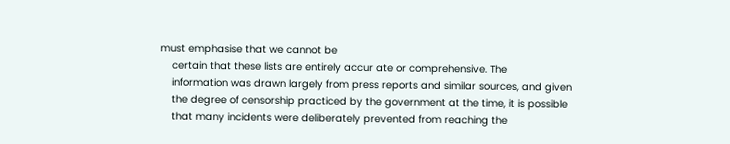must emphasise that we cannot be
    certain that these lists are entirely accur ate or comprehensive. The
    information was drawn largely from press reports and similar sources, and given
    the degree of censorship practiced by the government at the time, it is possible
    that many incidents were deliberately prevented from reaching the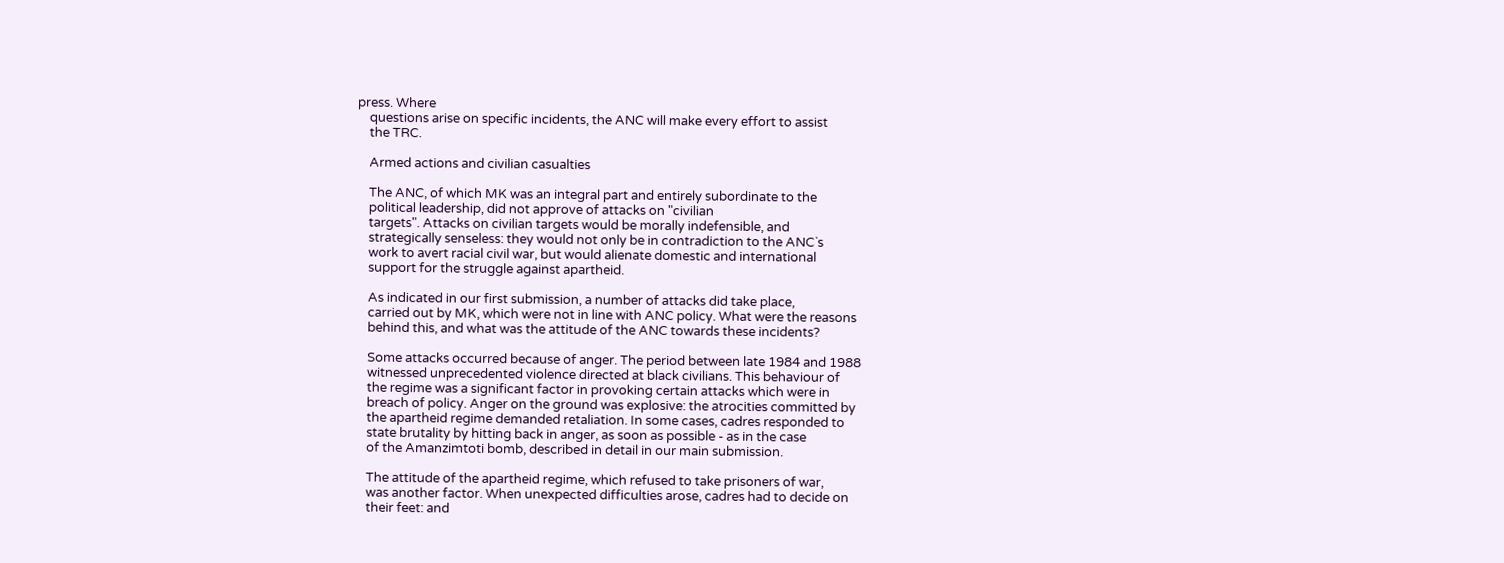press. Where
    questions arise on specific incidents, the ANC will make every effort to assist
    the TRC.

    Armed actions and civilian casualties

    The ANC, of which MK was an integral part and entirely subordinate to the
    political leadership, did not approve of attacks on "civilian
    targets". Attacks on civilian targets would be morally indefensible, and
    strategically senseless: they would not only be in contradiction to the ANC`s
    work to avert racial civil war, but would alienate domestic and international
    support for the struggle against apartheid.

    As indicated in our first submission, a number of attacks did take place,
    carried out by MK, which were not in line with ANC policy. What were the reasons
    behind this, and what was the attitude of the ANC towards these incidents?

    Some attacks occurred because of anger. The period between late 1984 and 1988
    witnessed unprecedented violence directed at black civilians. This behaviour of
    the regime was a significant factor in provoking certain attacks which were in
    breach of policy. Anger on the ground was explosive: the atrocities committed by
    the apartheid regime demanded retaliation. In some cases, cadres responded to
    state brutality by hitting back in anger, as soon as possible - as in the case
    of the Amanzimtoti bomb, described in detail in our main submission.

    The attitude of the apartheid regime, which refused to take prisoners of war,
    was another factor. When unexpected difficulties arose, cadres had to decide on
    their feet: and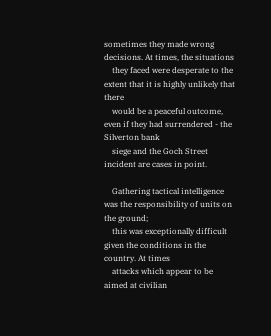sometimes they made wrong decisions. At times, the situations
    they faced were desperate to the extent that it is highly unlikely that there
    would be a peaceful outcome, even if they had surrendered - the Silverton bank
    siege and the Goch Street incident are cases in point.

    Gathering tactical intelligence was the responsibility of units on the ground;
    this was exceptionally difficult given the conditions in the country. At times
    attacks which appear to be aimed at civilian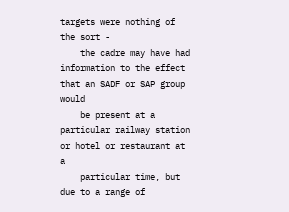targets were nothing of the sort -
    the cadre may have had information to the effect that an SADF or SAP group would
    be present at a particular railway station or hotel or restaurant at a
    particular time, but due to a range of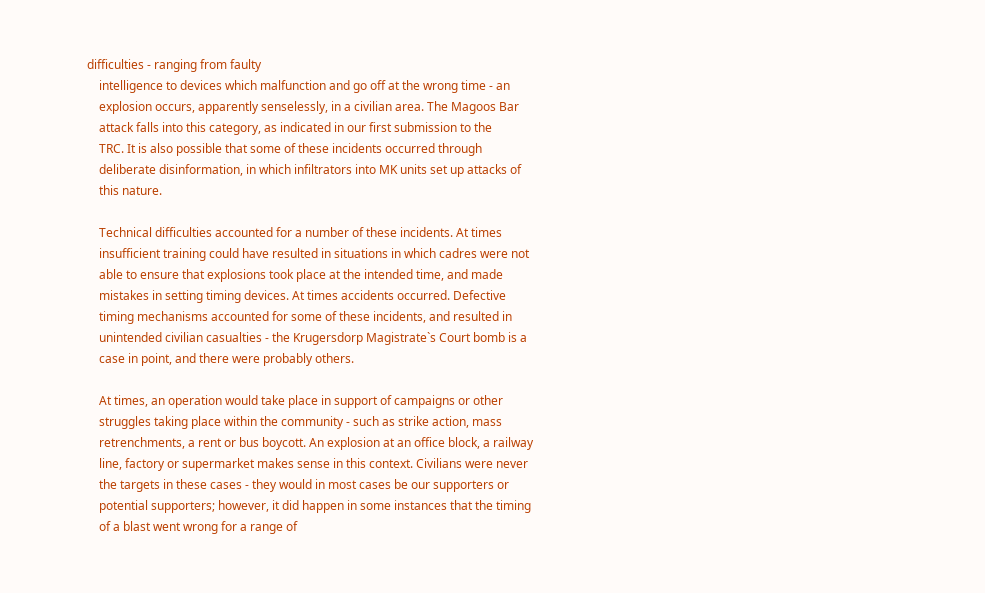difficulties - ranging from faulty
    intelligence to devices which malfunction and go off at the wrong time - an
    explosion occurs, apparently senselessly, in a civilian area. The Magoos Bar
    attack falls into this category, as indicated in our first submission to the
    TRC. It is also possible that some of these incidents occurred through
    deliberate disinformation, in which infiltrators into MK units set up attacks of
    this nature.

    Technical difficulties accounted for a number of these incidents. At times
    insufficient training could have resulted in situations in which cadres were not
    able to ensure that explosions took place at the intended time, and made
    mistakes in setting timing devices. At times accidents occurred. Defective
    timing mechanisms accounted for some of these incidents, and resulted in
    unintended civilian casualties - the Krugersdorp Magistrate`s Court bomb is a
    case in point, and there were probably others.

    At times, an operation would take place in support of campaigns or other
    struggles taking place within the community - such as strike action, mass
    retrenchments, a rent or bus boycott. An explosion at an office block, a railway
    line, factory or supermarket makes sense in this context. Civilians were never
    the targets in these cases - they would in most cases be our supporters or
    potential supporters; however, it did happen in some instances that the timing
    of a blast went wrong for a range of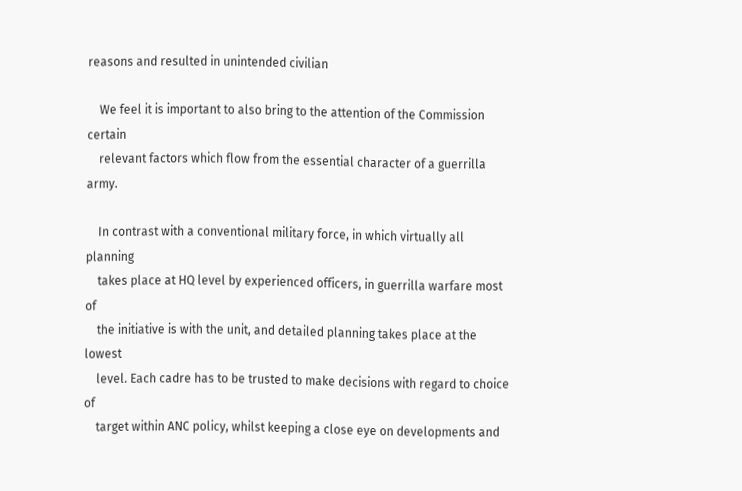reasons and resulted in unintended civilian

    We feel it is important to also bring to the attention of the Commission certain
    relevant factors which flow from the essential character of a guerrilla army.

    In contrast with a conventional military force, in which virtually all planning
    takes place at HQ level by experienced officers, in guerrilla warfare most of
    the initiative is with the unit, and detailed planning takes place at the lowest
    level. Each cadre has to be trusted to make decisions with regard to choice of
    target within ANC policy, whilst keeping a close eye on developments and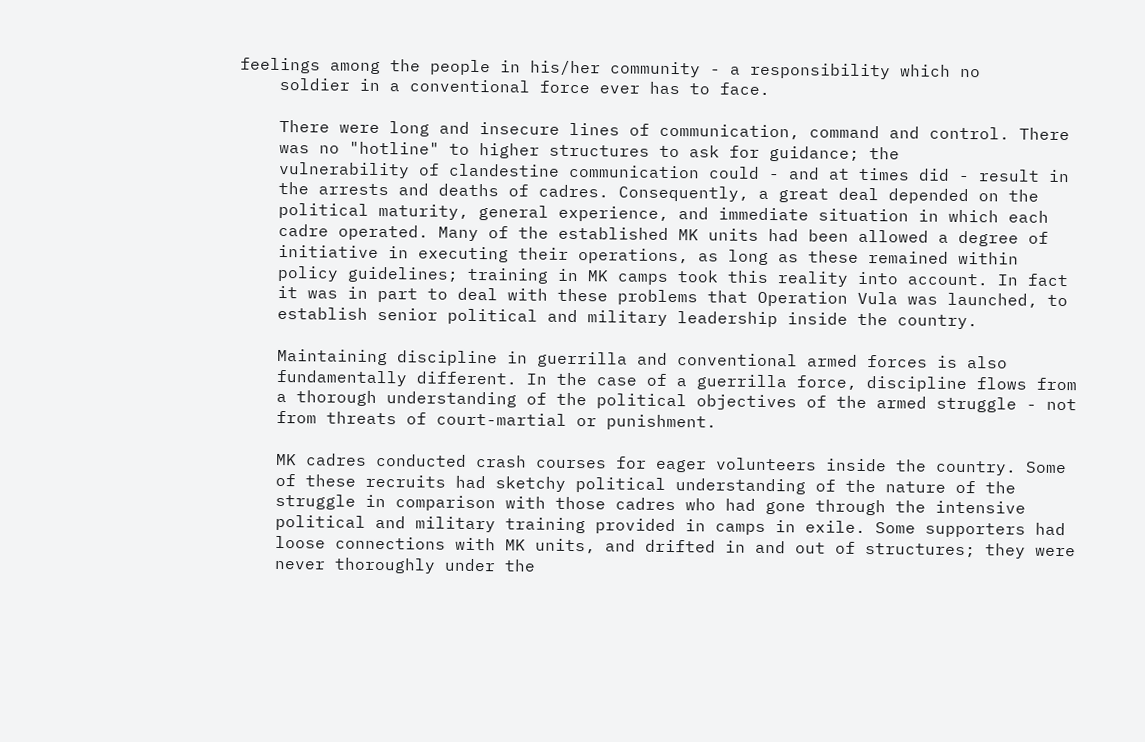feelings among the people in his/her community - a responsibility which no
    soldier in a conventional force ever has to face.

    There were long and insecure lines of communication, command and control. There
    was no "hotline" to higher structures to ask for guidance; the
    vulnerability of clandestine communication could - and at times did - result in
    the arrests and deaths of cadres. Consequently, a great deal depended on the
    political maturity, general experience, and immediate situation in which each
    cadre operated. Many of the established MK units had been allowed a degree of
    initiative in executing their operations, as long as these remained within
    policy guidelines; training in MK camps took this reality into account. In fact
    it was in part to deal with these problems that Operation Vula was launched, to
    establish senior political and military leadership inside the country.

    Maintaining discipline in guerrilla and conventional armed forces is also
    fundamentally different. In the case of a guerrilla force, discipline flows from
    a thorough understanding of the political objectives of the armed struggle - not
    from threats of court-martial or punishment.

    MK cadres conducted crash courses for eager volunteers inside the country. Some
    of these recruits had sketchy political understanding of the nature of the
    struggle in comparison with those cadres who had gone through the intensive
    political and military training provided in camps in exile. Some supporters had
    loose connections with MK units, and drifted in and out of structures; they were
    never thoroughly under the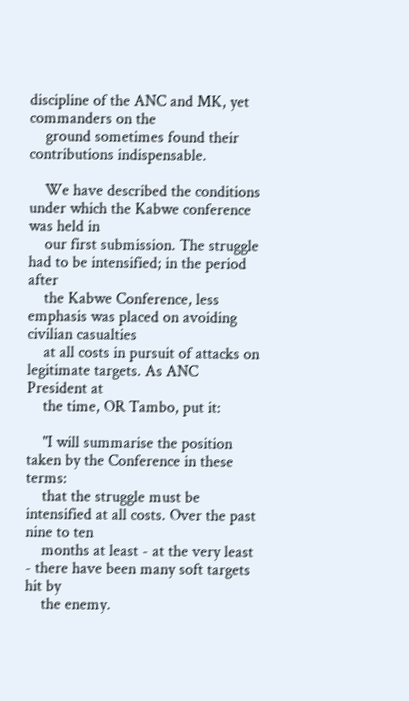discipline of the ANC and MK, yet commanders on the
    ground sometimes found their contributions indispensable.

    We have described the conditions under which the Kabwe conference was held in
    our first submission. The struggle had to be intensified; in the period after
    the Kabwe Conference, less emphasis was placed on avoiding civilian casualties
    at all costs in pursuit of attacks on legitimate targets. As ANC President at
    the time, OR Tambo, put it:

    "I will summarise the position taken by the Conference in these terms:
    that the struggle must be intensified at all costs. Over the past nine to ten
    months at least - at the very least - there have been many soft targets hit by
    the enemy.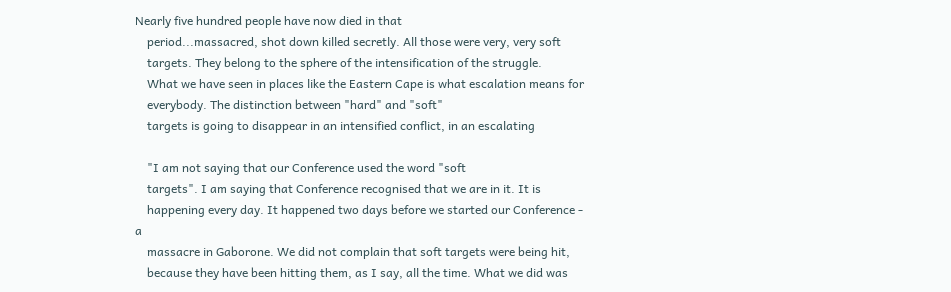Nearly five hundred people have now died in that
    period...massacred, shot down killed secretly. All those were very, very soft
    targets. They belong to the sphere of the intensification of the struggle.
    What we have seen in places like the Eastern Cape is what escalation means for
    everybody. The distinction between "hard" and "soft"
    targets is going to disappear in an intensified conflict, in an escalating

    "I am not saying that our Conference used the word "soft
    targets". I am saying that Conference recognised that we are in it. It is
    happening every day. It happened two days before we started our Conference - a
    massacre in Gaborone. We did not complain that soft targets were being hit,
    because they have been hitting them, as I say, all the time. What we did was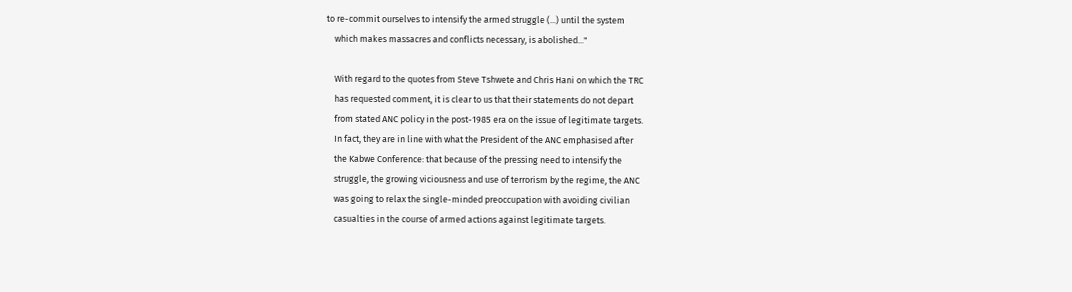to re-commit ourselves to intensify the armed struggle (...) until the system
    which makes massacres and conflicts necessary, is abolished..."

    With regard to the quotes from Steve Tshwete and Chris Hani on which the TRC
    has requested comment, it is clear to us that their statements do not depart
    from stated ANC policy in the post-1985 era on the issue of legitimate targets.
    In fact, they are in line with what the President of the ANC emphasised after
    the Kabwe Conference: that because of the pressing need to intensify the
    struggle, the growing viciousness and use of terrorism by the regime, the ANC
    was going to relax the single-minded preoccupation with avoiding civilian
    casualties in the course of armed actions against legitimate targets.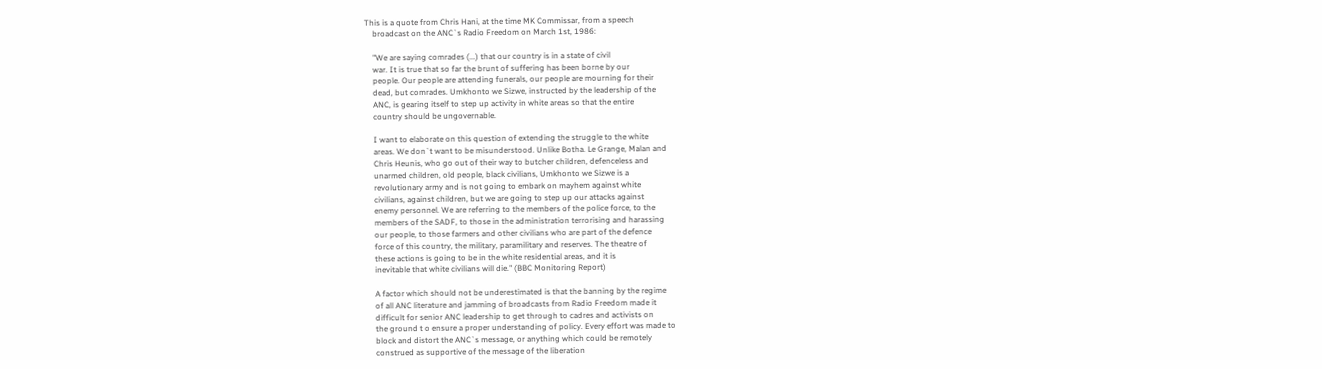This is a quote from Chris Hani, at the time MK Commissar, from a speech
    broadcast on the ANC`s Radio Freedom on March 1st, 1986:

    "We are saying comrades (...) that our country is in a state of civil
    war. It is true that so far the brunt of suffering has been borne by our
    people. Our people are attending funerals, our people are mourning for their
    dead, but comrades. Umkhonto we Sizwe, instructed by the leadership of the
    ANC, is gearing itself to step up activity in white areas so that the entire
    country should be ungovernable.

    I want to elaborate on this question of extending the struggle to the white
    areas. We don`t want to be misunderstood. Unlike Botha. Le Grange, Malan and
    Chris Heunis, who go out of their way to butcher children, defenceless and
    unarmed children, old people, black civilians, Umkhonto we Sizwe is a
    revolutionary army and is not going to embark on mayhem against white
    civilians, against children, but we are going to step up our attacks against
    enemy personnel. We are referring to the members of the police force, to the
    members of the SADF, to those in the administration terrorising and harassing
    our people, to those farmers and other civilians who are part of the defence
    force of this country, the military, paramilitary and reserves. The theatre of
    these actions is going to be in the white residential areas, and it is
    inevitable that white civilians will die." (BBC Monitoring Report)

    A factor which should not be underestimated is that the banning by the regime
    of all ANC literature and jamming of broadcasts from Radio Freedom made it
    difficult for senior ANC leadership to get through to cadres and activists on
    the ground t o ensure a proper understanding of policy. Every effort was made to
    block and distort the ANC`s message, or anything which could be remotely
    construed as supportive of the message of the liberation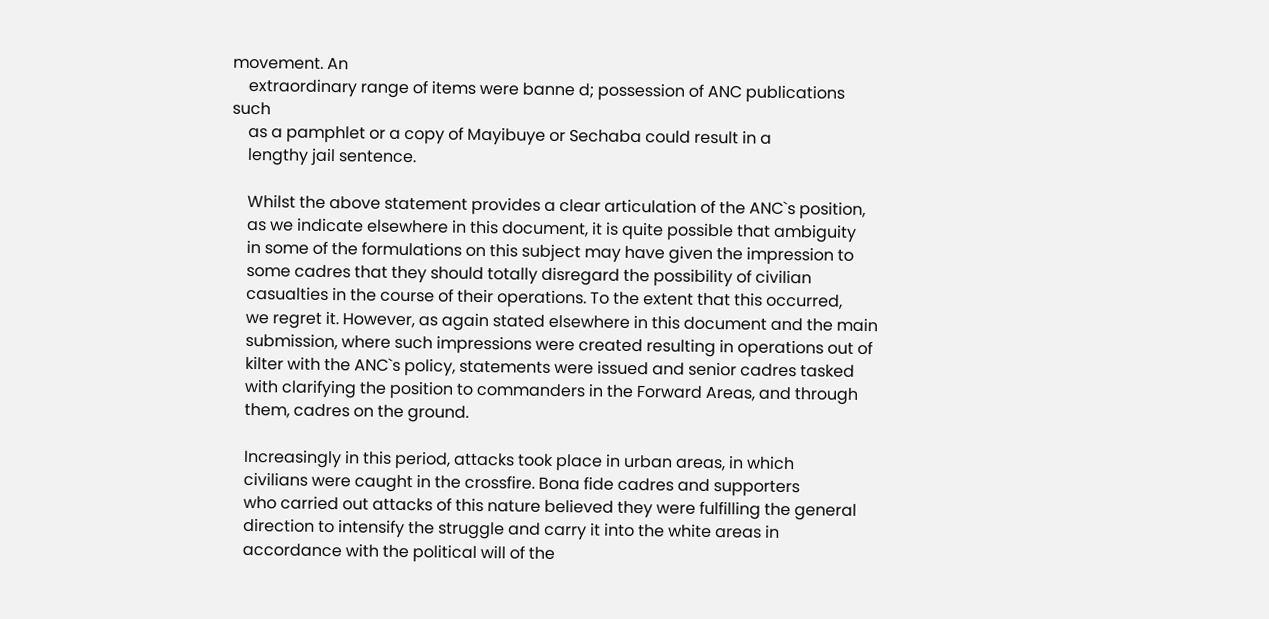movement. An
    extraordinary range of items were banne d; possession of ANC publications such
    as a pamphlet or a copy of Mayibuye or Sechaba could result in a
    lengthy jail sentence.

    Whilst the above statement provides a clear articulation of the ANC`s position,
    as we indicate elsewhere in this document, it is quite possible that ambiguity
    in some of the formulations on this subject may have given the impression to
    some cadres that they should totally disregard the possibility of civilian
    casualties in the course of their operations. To the extent that this occurred,
    we regret it. However, as again stated elsewhere in this document and the main
    submission, where such impressions were created resulting in operations out of
    kilter with the ANC`s policy, statements were issued and senior cadres tasked
    with clarifying the position to commanders in the Forward Areas, and through
    them, cadres on the ground.

    Increasingly in this period, attacks took place in urban areas, in which
    civilians were caught in the crossfire. Bona fide cadres and supporters
    who carried out attacks of this nature believed they were fulfilling the general
    direction to intensify the struggle and carry it into the white areas in
    accordance with the political will of the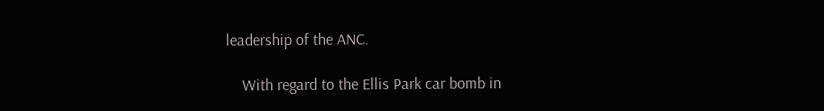leadership of the ANC.

    With regard to the Ellis Park car bomb in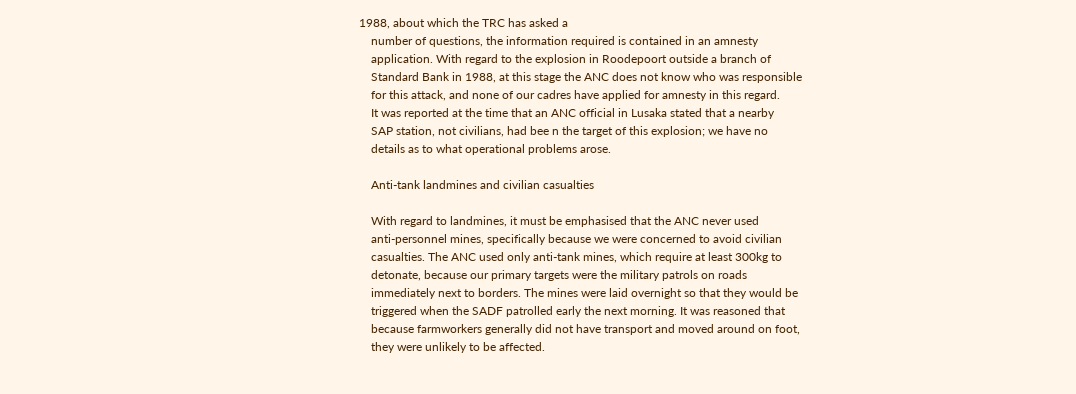1988, about which the TRC has asked a
    number of questions, the information required is contained in an amnesty
    application. With regard to the explosion in Roodepoort outside a branch of
    Standard Bank in 1988, at this stage the ANC does not know who was responsible
    for this attack, and none of our cadres have applied for amnesty in this regard.
    It was reported at the time that an ANC official in Lusaka stated that a nearby
    SAP station, not civilians, had bee n the target of this explosion; we have no
    details as to what operational problems arose.

    Anti-tank landmines and civilian casualties

    With regard to landmines, it must be emphasised that the ANC never used
    anti-personnel mines, specifically because we were concerned to avoid civilian
    casualties. The ANC used only anti-tank mines, which require at least 300kg to
    detonate, because our primary targets were the military patrols on roads
    immediately next to borders. The mines were laid overnight so that they would be
    triggered when the SADF patrolled early the next morning. It was reasoned that
    because farmworkers generally did not have transport and moved around on foot,
    they were unlikely to be affected.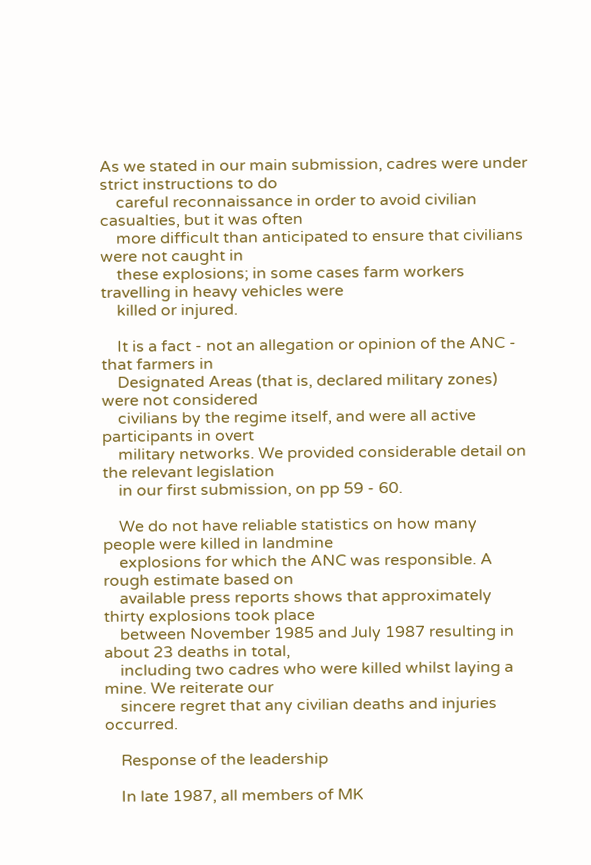As we stated in our main submission, cadres were under strict instructions to do
    careful reconnaissance in order to avoid civilian casualties, but it was often
    more difficult than anticipated to ensure that civilians were not caught in
    these explosions; in some cases farm workers travelling in heavy vehicles were
    killed or injured.

    It is a fact - not an allegation or opinion of the ANC - that farmers in
    Designated Areas (that is, declared military zones) were not considered
    civilians by the regime itself, and were all active participants in overt
    military networks. We provided considerable detail on the relevant legislation
    in our first submission, on pp 59 - 60.

    We do not have reliable statistics on how many people were killed in landmine
    explosions for which the ANC was responsible. A rough estimate based on
    available press reports shows that approximately thirty explosions took place
    between November 1985 and July 1987 resulting in about 23 deaths in total,
    including two cadres who were killed whilst laying a mine. We reiterate our
    sincere regret that any civilian deaths and injuries occurred.

    Response of the leadership

    In late 1987, all members of MK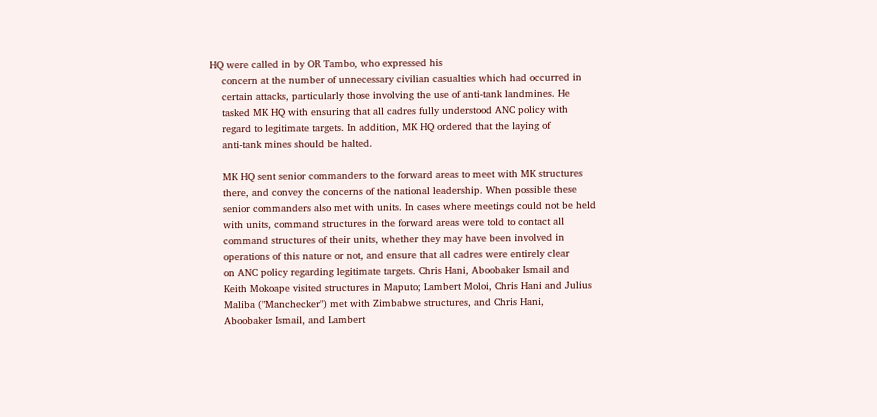HQ were called in by OR Tambo, who expressed his
    concern at the number of unnecessary civilian casualties which had occurred in
    certain attacks, particularly those involving the use of anti-tank landmines. He
    tasked MK HQ with ensuring that all cadres fully understood ANC policy with
    regard to legitimate targets. In addition, MK HQ ordered that the laying of
    anti-tank mines should be halted.

    MK HQ sent senior commanders to the forward areas to meet with MK structures
    there, and convey the concerns of the national leadership. When possible these
    senior commanders also met with units. In cases where meetings could not be held
    with units, command structures in the forward areas were told to contact all
    command structures of their units, whether they may have been involved in
    operations of this nature or not, and ensure that all cadres were entirely clear
    on ANC policy regarding legitimate targets. Chris Hani, Aboobaker Ismail and
    Keith Mokoape visited structures in Maputo; Lambert Moloi, Chris Hani and Julius
    Maliba ("Manchecker") met with Zimbabwe structures, and Chris Hani,
    Aboobaker Ismail, and Lambert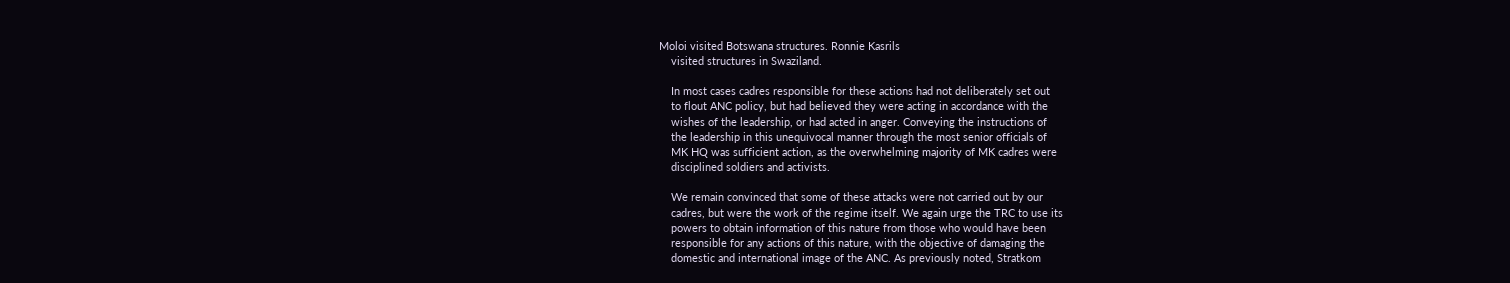Moloi visited Botswana structures. Ronnie Kasrils
    visited structures in Swaziland.

    In most cases cadres responsible for these actions had not deliberately set out
    to flout ANC policy, but had believed they were acting in accordance with the
    wishes of the leadership, or had acted in anger. Conveying the instructions of
    the leadership in this unequivocal manner through the most senior officials of
    MK HQ was sufficient action, as the overwhelming majority of MK cadres were
    disciplined soldiers and activists.

    We remain convinced that some of these attacks were not carried out by our
    cadres, but were the work of the regime itself. We again urge the TRC to use its
    powers to obtain information of this nature from those who would have been
    responsible for any actions of this nature, with the objective of damaging the
    domestic and international image of the ANC. As previously noted, Stratkom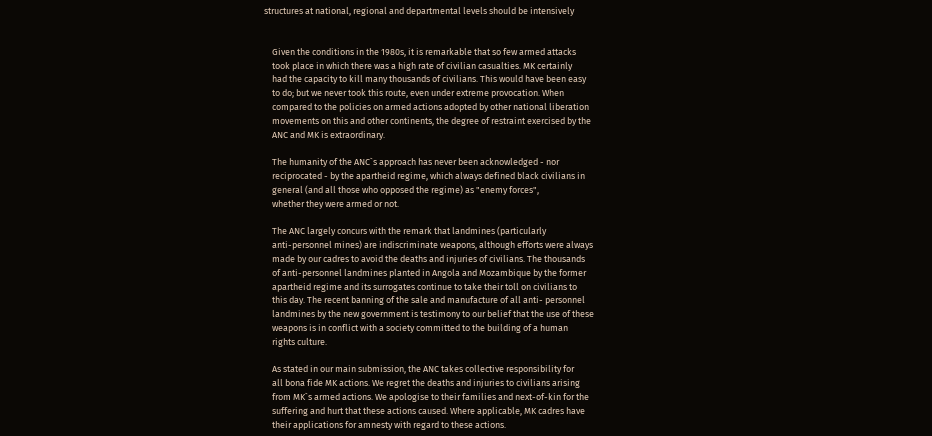structures at national, regional and departmental levels should be intensively


    Given the conditions in the 1980s, it is remarkable that so few armed attacks
    took place in which there was a high rate of civilian casualties. MK certainly
    had the capacity to kill many thousands of civilians. This would have been easy
    to do; but we never took this route, even under extreme provocation. When
    compared to the policies on armed actions adopted by other national liberation
    movements on this and other continents, the degree of restraint exercised by the
    ANC and MK is extraordinary.

    The humanity of the ANC`s approach has never been acknowledged - nor
    reciprocated - by the apartheid regime, which always defined black civilians in
    general (and all those who opposed the regime) as "enemy forces",
    whether they were armed or not.

    The ANC largely concurs with the remark that landmines (particularly
    anti-personnel mines) are indiscriminate weapons, although efforts were always
    made by our cadres to avoid the deaths and injuries of civilians. The thousands
    of anti-personnel landmines planted in Angola and Mozambique by the former
    apartheid regime and its surrogates continue to take their toll on civilians to
    this day. The recent banning of the sale and manufacture of all anti- personnel
    landmines by the new government is testimony to our belief that the use of these
    weapons is in conflict with a society committed to the building of a human
    rights culture.

    As stated in our main submission, the ANC takes collective responsibility for
    all bona fide MK actions. We regret the deaths and injuries to civilians arising
    from MK`s armed actions. We apologise to their families and next-of-kin for the
    suffering and hurt that these actions caused. Where applicable, MK cadres have
    their applications for amnesty with regard to these actions.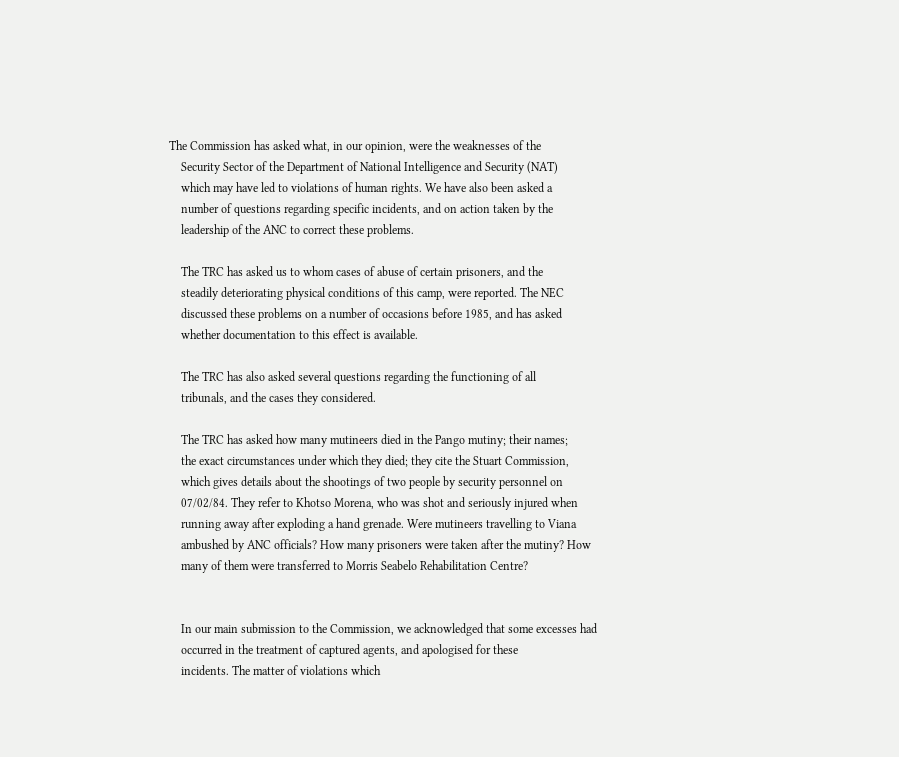The Commission has asked what, in our opinion, were the weaknesses of the
    Security Sector of the Department of National Intelligence and Security (NAT)
    which may have led to violations of human rights. We have also been asked a
    number of questions regarding specific incidents, and on action taken by the
    leadership of the ANC to correct these problems.

    The TRC has asked us to whom cases of abuse of certain prisoners, and the
    steadily deteriorating physical conditions of this camp, were reported. The NEC
    discussed these problems on a number of occasions before 1985, and has asked
    whether documentation to this effect is available.

    The TRC has also asked several questions regarding the functioning of all
    tribunals, and the cases they considered.

    The TRC has asked how many mutineers died in the Pango mutiny; their names;
    the exact circumstances under which they died; they cite the Stuart Commission,
    which gives details about the shootings of two people by security personnel on
    07/02/84. They refer to Khotso Morena, who was shot and seriously injured when
    running away after exploding a hand grenade. Were mutineers travelling to Viana
    ambushed by ANC officials? How many prisoners were taken after the mutiny? How
    many of them were transferred to Morris Seabelo Rehabilitation Centre?


    In our main submission to the Commission, we acknowledged that some excesses had
    occurred in the treatment of captured agents, and apologised for these
    incidents. The matter of violations which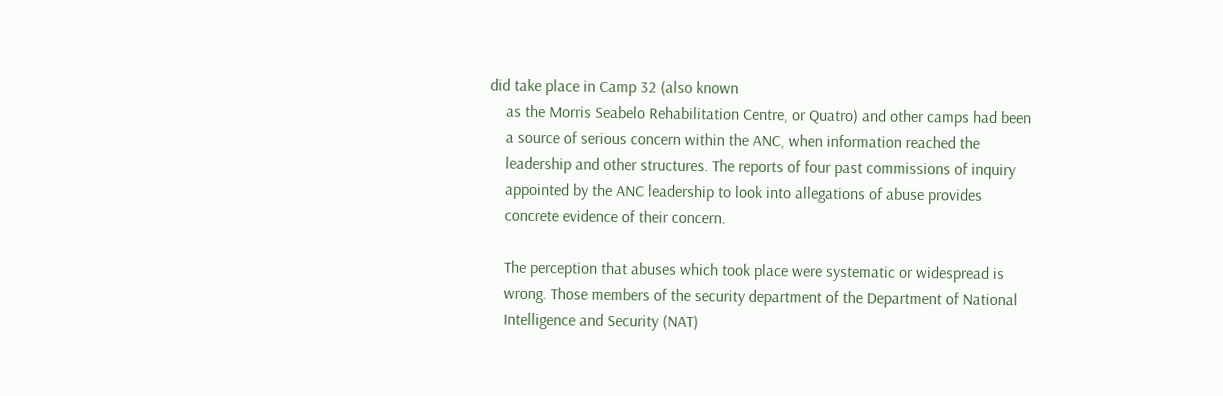did take place in Camp 32 (also known
    as the Morris Seabelo Rehabilitation Centre, or Quatro) and other camps had been
    a source of serious concern within the ANC, when information reached the
    leadership and other structures. The reports of four past commissions of inquiry
    appointed by the ANC leadership to look into allegations of abuse provides
    concrete evidence of their concern.

    The perception that abuses which took place were systematic or widespread is
    wrong. Those members of the security department of the Department of National
    Intelligence and Security (NAT)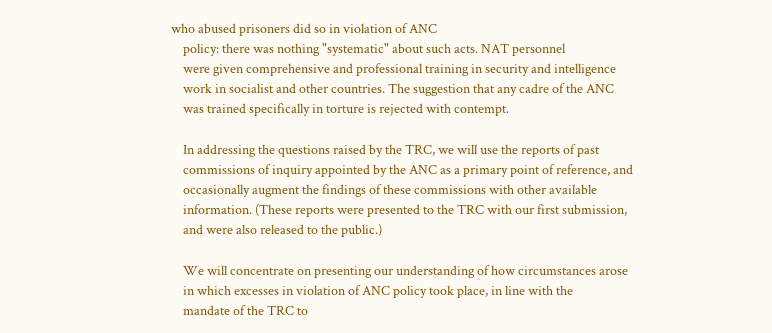who abused prisoners did so in violation of ANC
    policy: there was nothing "systematic" about such acts. NAT personnel
    were given comprehensive and professional training in security and intelligence
    work in socialist and other countries. The suggestion that any cadre of the ANC
    was trained specifically in torture is rejected with contempt.

    In addressing the questions raised by the TRC, we will use the reports of past
    commissions of inquiry appointed by the ANC as a primary point of reference, and
    occasionally augment the findings of these commissions with other available
    information. (These reports were presented to the TRC with our first submission,
    and were also released to the public.)

    We will concentrate on presenting our understanding of how circumstances arose
    in which excesses in violation of ANC policy took place, in line with the
    mandate of the TRC to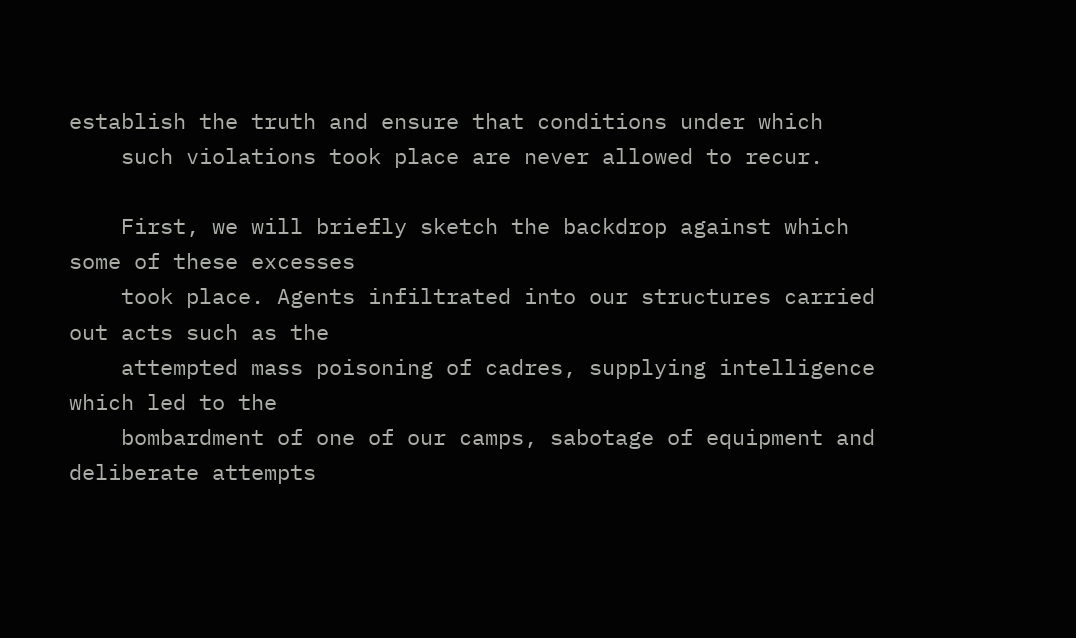establish the truth and ensure that conditions under which
    such violations took place are never allowed to recur.

    First, we will briefly sketch the backdrop against which some of these excesses
    took place. Agents infiltrated into our structures carried out acts such as the
    attempted mass poisoning of cadres, supplying intelligence which led to the
    bombardment of one of our camps, sabotage of equipment and deliberate attempts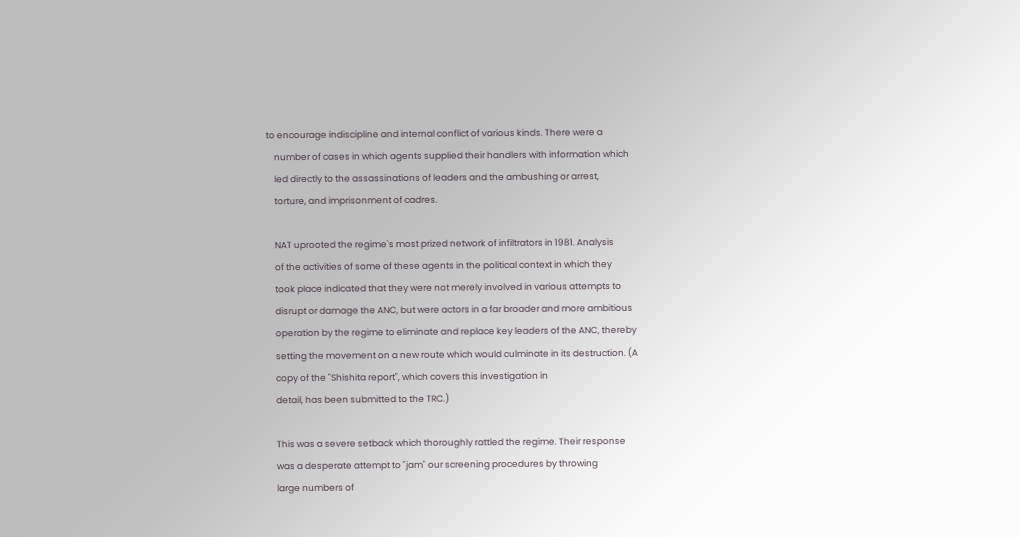to encourage indiscipline and internal conflict of various kinds. There were a
    number of cases in which agents supplied their handlers with information which
    led directly to the assassinations of leaders and the ambushing or arrest,
    torture, and imprisonment of cadres.

    NAT uprooted the regime`s most prized network of infiltrators in 1981. Analysis
    of the activities of some of these agents in the political context in which they
    took place indicated that they were not merely involved in various attempts to
    disrupt or damage the ANC, but were actors in a far broader and more ambitious
    operation by the regime to eliminate and replace key leaders of the ANC, thereby
    setting the movement on a new route which would culminate in its destruction. (A
    copy of the "Shishita report", which covers this investigation in
    detail, has been submitted to the TRC.)

    This was a severe setback which thoroughly rattled the regime. Their response
    was a desperate attempt to "jam" our screening procedures by throwing
    large numbers of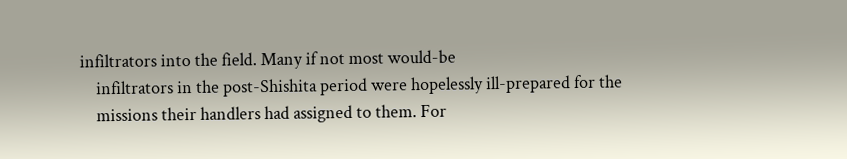infiltrators into the field. Many if not most would-be
    infiltrators in the post-Shishita period were hopelessly ill-prepared for the
    missions their handlers had assigned to them. For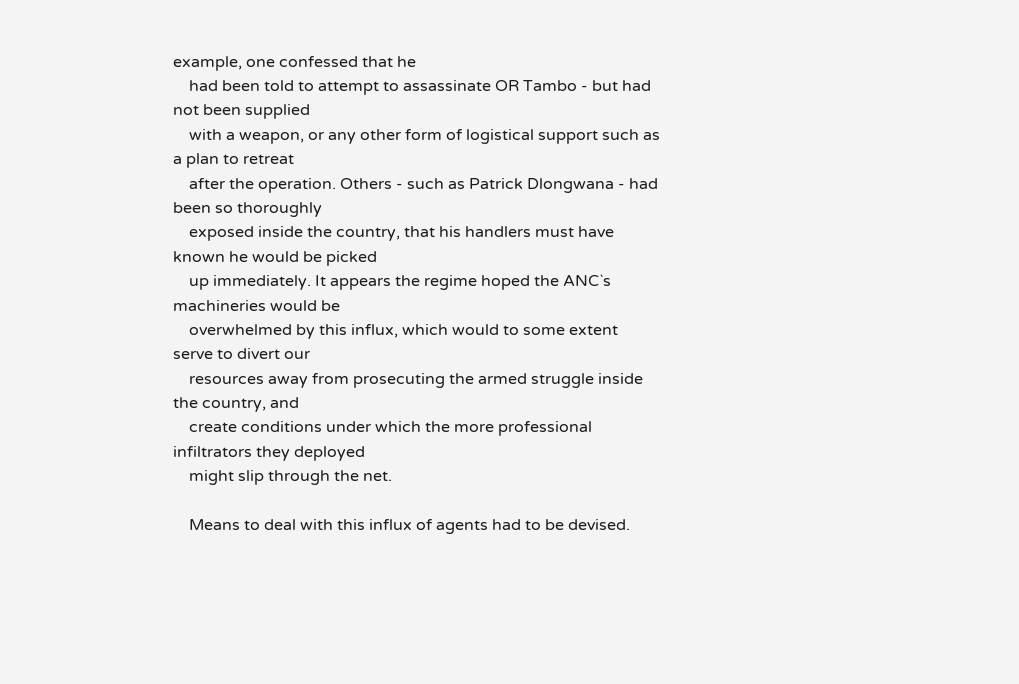example, one confessed that he
    had been told to attempt to assassinate OR Tambo - but had not been supplied
    with a weapon, or any other form of logistical support such as a plan to retreat
    after the operation. Others - such as Patrick Dlongwana - had been so thoroughly
    exposed inside the country, that his handlers must have known he would be picked
    up immediately. It appears the regime hoped the ANC`s machineries would be
    overwhelmed by this influx, which would to some extent serve to divert our
    resources away from prosecuting the armed struggle inside the country, and
    create conditions under which the more professional infiltrators they deployed
    might slip through the net.

    Means to deal with this influx of agents had to be devised.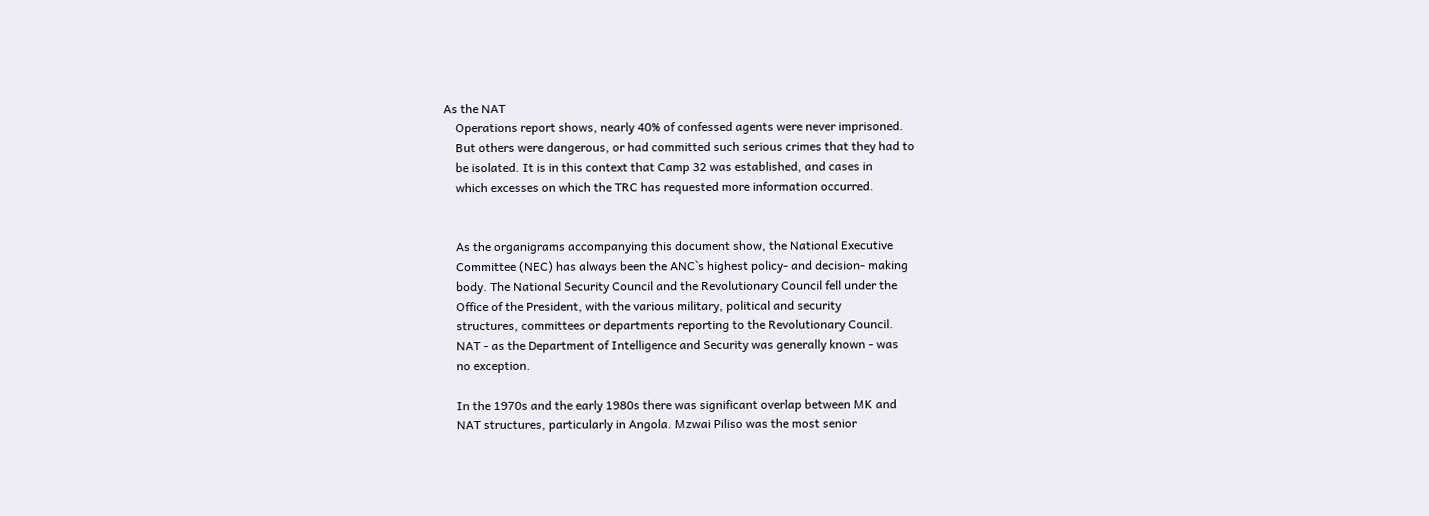As the NAT
    Operations report shows, nearly 40% of confessed agents were never imprisoned.
    But others were dangerous, or had committed such serious crimes that they had to
    be isolated. It is in this context that Camp 32 was established, and cases in
    which excesses on which the TRC has requested more information occurred.


    As the organigrams accompanying this document show, the National Executive
    Committee (NEC) has always been the ANC`s highest policy- and decision- making
    body. The National Security Council and the Revolutionary Council fell under the
    Office of the President, with the various military, political and security
    structures, committees or departments reporting to the Revolutionary Council.
    NAT - as the Department of Intelligence and Security was generally known - was
    no exception.

    In the 1970s and the early 1980s there was significant overlap between MK and
    NAT structures, particularly in Angola. Mzwai Piliso was the most senior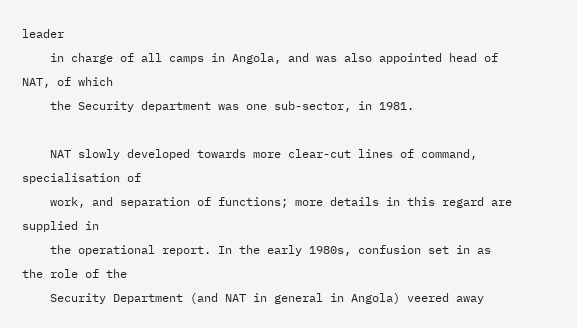leader
    in charge of all camps in Angola, and was also appointed head of NAT, of which
    the Security department was one sub-sector, in 1981.

    NAT slowly developed towards more clear-cut lines of command, specialisation of
    work, and separation of functions; more details in this regard are supplied in
    the operational report. In the early 1980s, confusion set in as the role of the
    Security Department (and NAT in general in Angola) veered away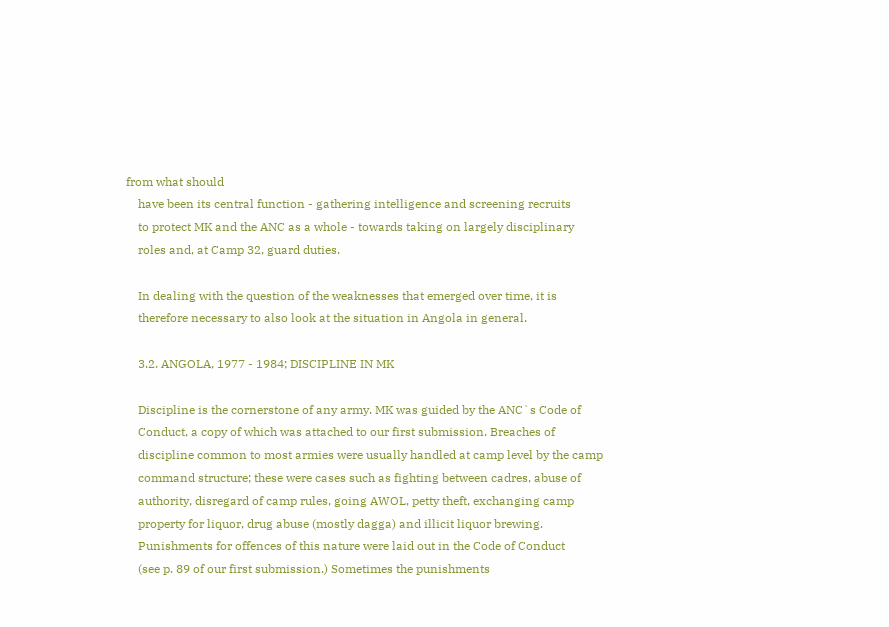from what should
    have been its central function - gathering intelligence and screening recruits
    to protect MK and the ANC as a whole - towards taking on largely disciplinary
    roles and, at Camp 32, guard duties.

    In dealing with the question of the weaknesses that emerged over time, it is
    therefore necessary to also look at the situation in Angola in general.

    3.2. ANGOLA, 1977 - 1984; DISCIPLINE IN MK

    Discipline is the cornerstone of any army. MK was guided by the ANC`s Code of
    Conduct, a copy of which was attached to our first submission. Breaches of
    discipline common to most armies were usually handled at camp level by the camp
    command structure; these were cases such as fighting between cadres, abuse of
    authority, disregard of camp rules, going AWOL, petty theft, exchanging camp
    property for liquor, drug abuse (mostly dagga) and illicit liquor brewing.
    Punishments for offences of this nature were laid out in the Code of Conduct
    (see p. 89 of our first submission.) Sometimes the punishments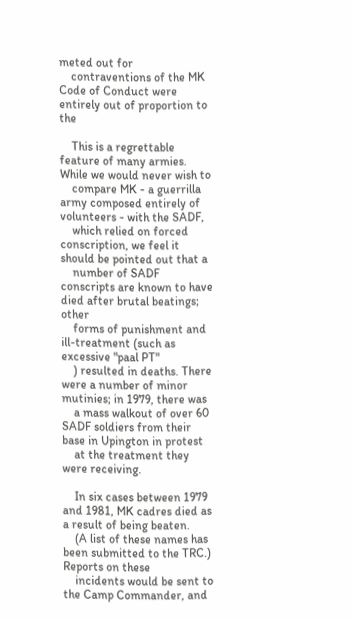meted out for
    contraventions of the MK Code of Conduct were entirely out of proportion to the

    This is a regrettable feature of many armies. While we would never wish to
    compare MK - a guerrilla army composed entirely of volunteers - with the SADF,
    which relied on forced conscription, we feel it should be pointed out that a
    number of SADF conscripts are known to have died after brutal beatings; other
    forms of punishment and ill-treatment (such as excessive "paal PT"
    ) resulted in deaths. There were a number of minor mutinies; in 1979, there was
    a mass walkout of over 60 SADF soldiers from their base in Upington in protest
    at the treatment they were receiving.

    In six cases between 1979 and 1981, MK cadres died as a result of being beaten.
    (A list of these names has been submitted to the TRC.) Reports on these
    incidents would be sent to the Camp Commander, and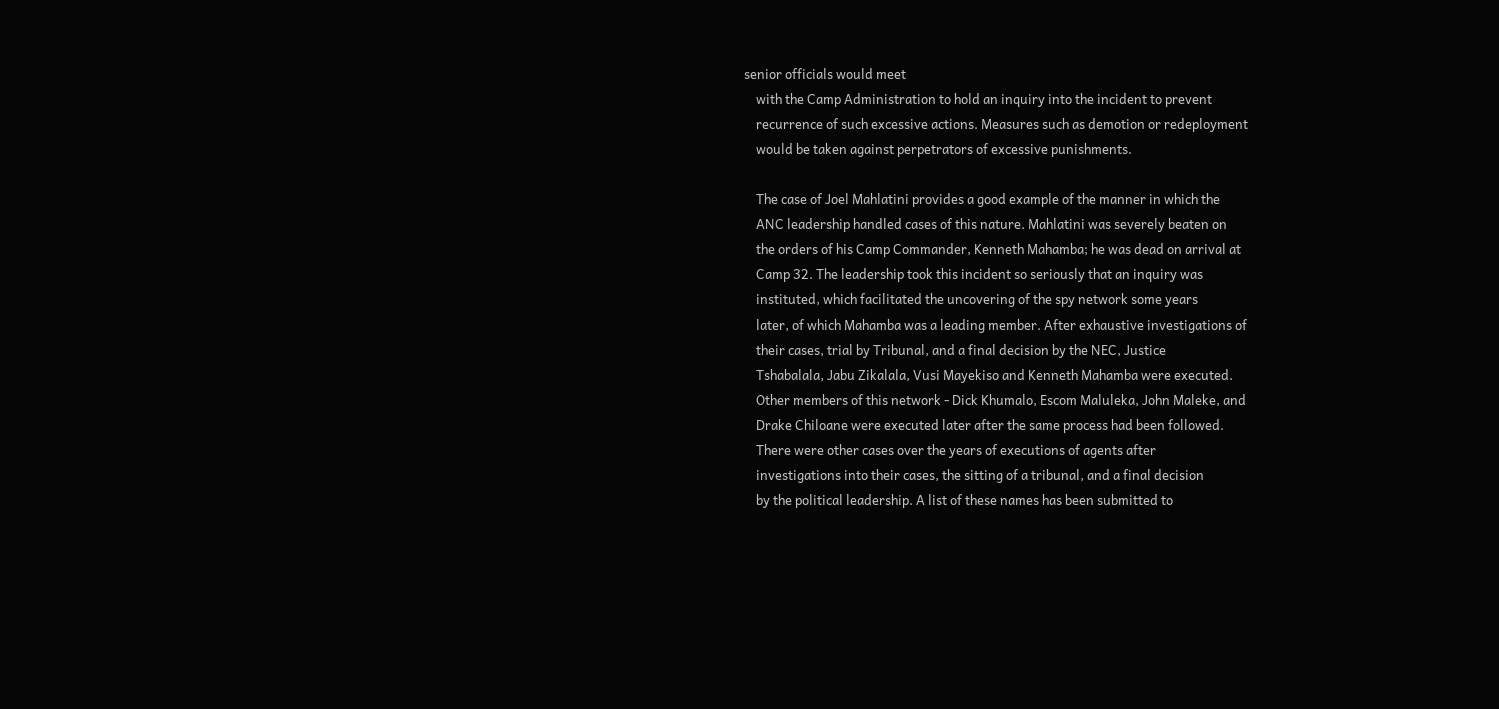senior officials would meet
    with the Camp Administration to hold an inquiry into the incident to prevent
    recurrence of such excessive actions. Measures such as demotion or redeployment
    would be taken against perpetrators of excessive punishments.

    The case of Joel Mahlatini provides a good example of the manner in which the
    ANC leadership handled cases of this nature. Mahlatini was severely beaten on
    the orders of his Camp Commander, Kenneth Mahamba; he was dead on arrival at
    Camp 32. The leadership took this incident so seriously that an inquiry was
    instituted, which facilitated the uncovering of the spy network some years
    later, of which Mahamba was a leading member. After exhaustive investigations of
    their cases, trial by Tribunal, and a final decision by the NEC, Justice
    Tshabalala, Jabu Zikalala, Vusi Mayekiso and Kenneth Mahamba were executed.
    Other members of this network - Dick Khumalo, Escom Maluleka, John Maleke, and
    Drake Chiloane were executed later after the same process had been followed.
    There were other cases over the years of executions of agents after
    investigations into their cases, the sitting of a tribunal, and a final decision
    by the political leadership. A list of these names has been submitted to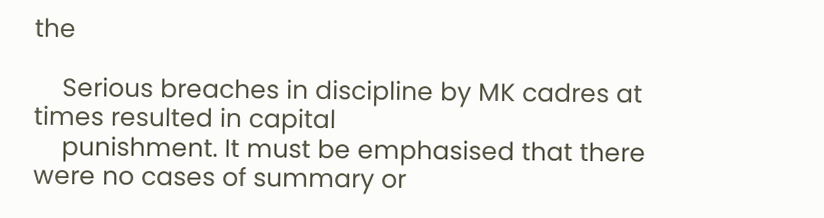the

    Serious breaches in discipline by MK cadres at times resulted in capital
    punishment. It must be emphasised that there were no cases of summary or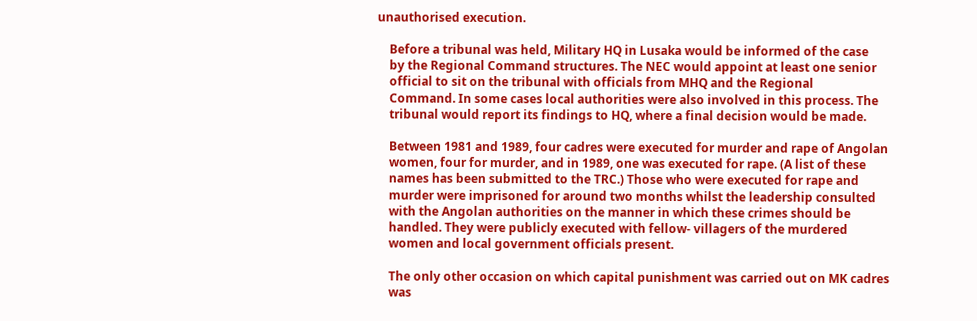unauthorised execution.

    Before a tribunal was held, Military HQ in Lusaka would be informed of the case
    by the Regional Command structures. The NEC would appoint at least one senior
    official to sit on the tribunal with officials from MHQ and the Regional
    Command. In some cases local authorities were also involved in this process. The
    tribunal would report its findings to HQ, where a final decision would be made.

    Between 1981 and 1989, four cadres were executed for murder and rape of Angolan
    women, four for murder, and in 1989, one was executed for rape. (A list of these
    names has been submitted to the TRC.) Those who were executed for rape and
    murder were imprisoned for around two months whilst the leadership consulted
    with the Angolan authorities on the manner in which these crimes should be
    handled. They were publicly executed with fellow- villagers of the murdered
    women and local government officials present.

    The only other occasion on which capital punishment was carried out on MK cadres
    was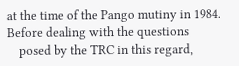at the time of the Pango mutiny in 1984. Before dealing with the questions
    posed by the TRC in this regard,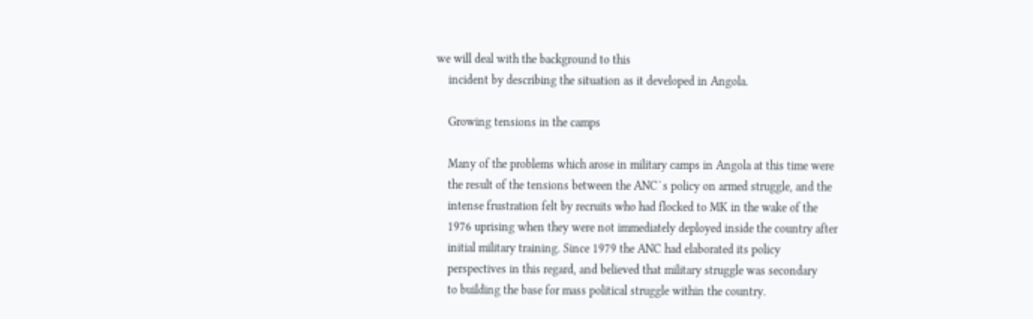we will deal with the background to this
    incident by describing the situation as it developed in Angola.

    Growing tensions in the camps

    Many of the problems which arose in military camps in Angola at this time were
    the result of the tensions between the ANC`s policy on armed struggle, and the
    intense frustration felt by recruits who had flocked to MK in the wake of the
    1976 uprising when they were not immediately deployed inside the country after
    initial military training. Since 1979 the ANC had elaborated its policy
    perspectives in this regard, and believed that military struggle was secondary
    to building the base for mass political struggle within the country.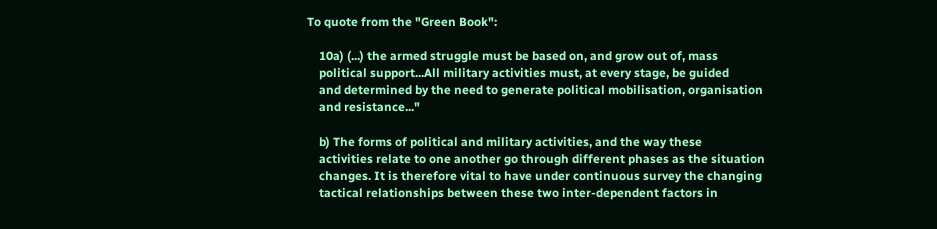To quote from the "Green Book":

    10a) (...) the armed struggle must be based on, and grow out of, mass
    political support...All military activities must, at every stage, be guided
    and determined by the need to generate political mobilisation, organisation
    and resistance..."

    b) The forms of political and military activities, and the way these
    activities relate to one another go through different phases as the situation
    changes. It is therefore vital to have under continuous survey the changing
    tactical relationships between these two inter-dependent factors in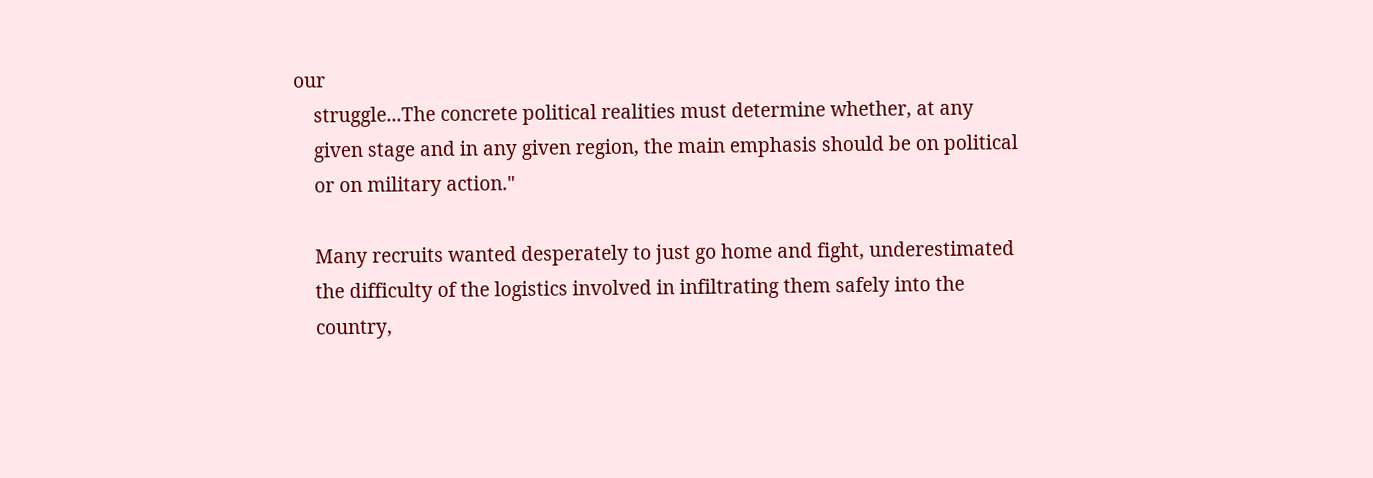our
    struggle...The concrete political realities must determine whether, at any
    given stage and in any given region, the main emphasis should be on political
    or on military action."

    Many recruits wanted desperately to just go home and fight, underestimated
    the difficulty of the logistics involved in infiltrating them safely into the
    country,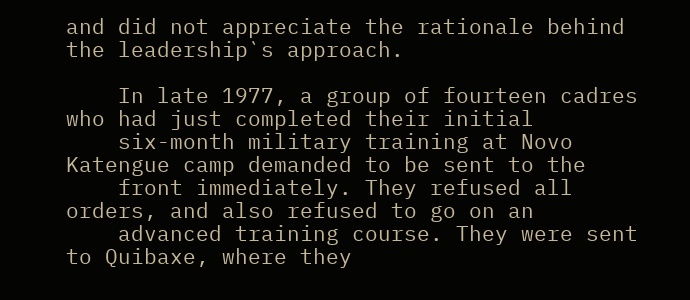and did not appreciate the rationale behind the leadership`s approach.

    In late 1977, a group of fourteen cadres who had just completed their initial
    six-month military training at Novo Katengue camp demanded to be sent to the
    front immediately. They refused all orders, and also refused to go on an
    advanced training course. They were sent to Quibaxe, where they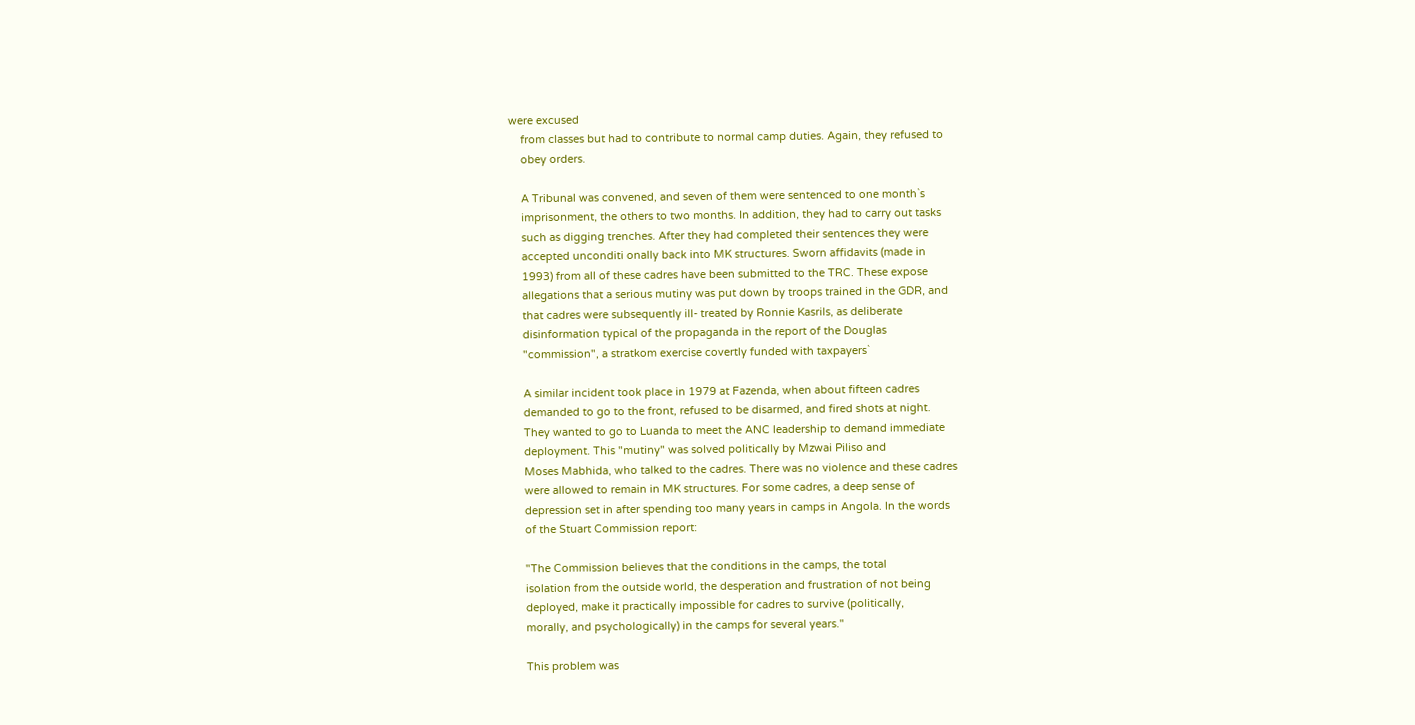were excused
    from classes but had to contribute to normal camp duties. Again, they refused to
    obey orders.

    A Tribunal was convened, and seven of them were sentenced to one month`s
    imprisonment, the others to two months. In addition, they had to carry out tasks
    such as digging trenches. After they had completed their sentences they were
    accepted unconditi onally back into MK structures. Sworn affidavits (made in
    1993) from all of these cadres have been submitted to the TRC. These expose
    allegations that a serious mutiny was put down by troops trained in the GDR, and
    that cadres were subsequently ill- treated by Ronnie Kasrils, as deliberate
    disinformation typical of the propaganda in the report of the Douglas
    "commission", a stratkom exercise covertly funded with taxpayers`

    A similar incident took place in 1979 at Fazenda, when about fifteen cadres
    demanded to go to the front, refused to be disarmed, and fired shots at night.
    They wanted to go to Luanda to meet the ANC leadership to demand immediate
    deployment. This "mutiny" was solved politically by Mzwai Piliso and
    Moses Mabhida, who talked to the cadres. There was no violence and these cadres
    were allowed to remain in MK structures. For some cadres, a deep sense of
    depression set in after spending too many years in camps in Angola. In the words
    of the Stuart Commission report:

    "The Commission believes that the conditions in the camps, the total
    isolation from the outside world, the desperation and frustration of not being
    deployed, make it practically impossible for cadres to survive (politically,
    morally, and psychologically) in the camps for several years."

    This problem was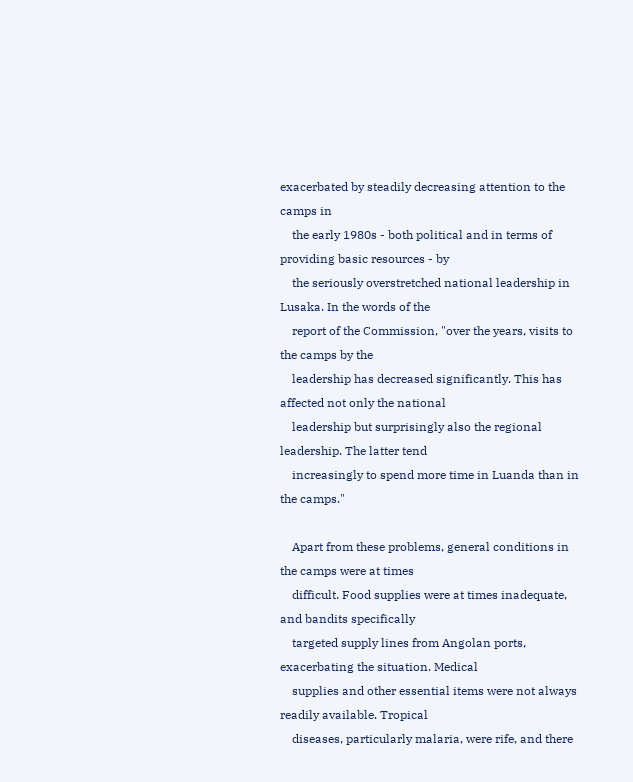exacerbated by steadily decreasing attention to the camps in
    the early 1980s - both political and in terms of providing basic resources - by
    the seriously overstretched national leadership in Lusaka. In the words of the
    report of the Commission, "over the years, visits to the camps by the
    leadership has decreased significantly. This has affected not only the national
    leadership but surprisingly also the regional leadership. The latter tend
    increasingly to spend more time in Luanda than in the camps."

    Apart from these problems, general conditions in the camps were at times
    difficult. Food supplies were at times inadequate, and bandits specifically
    targeted supply lines from Angolan ports, exacerbating the situation. Medical
    supplies and other essential items were not always readily available. Tropical
    diseases, particularly malaria, were rife, and there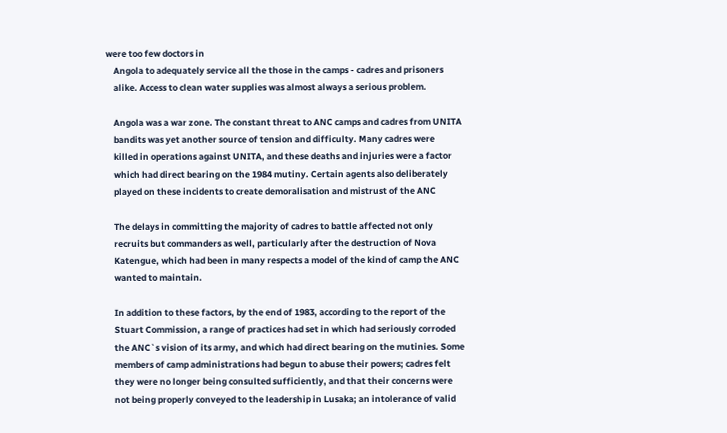were too few doctors in
    Angola to adequately service all the those in the camps - cadres and prisoners
    alike. Access to clean water supplies was almost always a serious problem.

    Angola was a war zone. The constant threat to ANC camps and cadres from UNITA
    bandits was yet another source of tension and difficulty. Many cadres were
    killed in operations against UNITA, and these deaths and injuries were a factor
    which had direct bearing on the 1984 mutiny. Certain agents also deliberately
    played on these incidents to create demoralisation and mistrust of the ANC

    The delays in committing the majority of cadres to battle affected not only
    recruits but commanders as well, particularly after the destruction of Nova
    Katengue, which had been in many respects a model of the kind of camp the ANC
    wanted to maintain.

    In addition to these factors, by the end of 1983, according to the report of the
    Stuart Commission, a range of practices had set in which had seriously corroded
    the ANC`s vision of its army, and which had direct bearing on the mutinies. Some
    members of camp administrations had begun to abuse their powers; cadres felt
    they were no longer being consulted sufficiently, and that their concerns were
    not being properly conveyed to the leadership in Lusaka; an intolerance of valid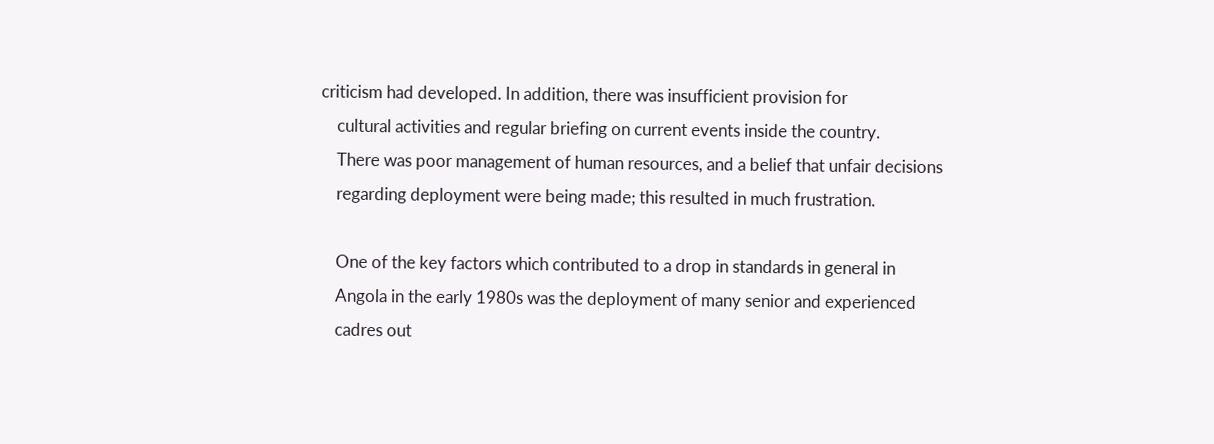criticism had developed. In addition, there was insufficient provision for
    cultural activities and regular briefing on current events inside the country.
    There was poor management of human resources, and a belief that unfair decisions
    regarding deployment were being made; this resulted in much frustration.

    One of the key factors which contributed to a drop in standards in general in
    Angola in the early 1980s was the deployment of many senior and experienced
    cadres out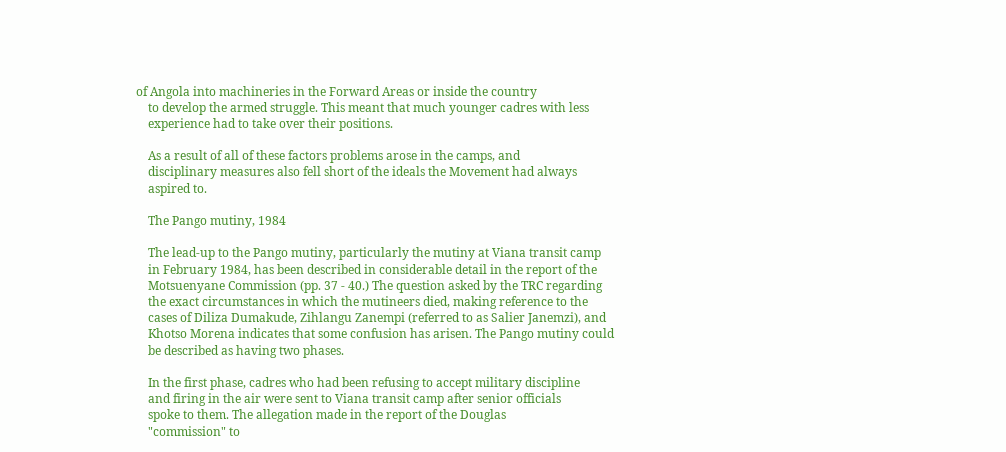of Angola into machineries in the Forward Areas or inside the country
    to develop the armed struggle. This meant that much younger cadres with less
    experience had to take over their positions.

    As a result of all of these factors problems arose in the camps, and
    disciplinary measures also fell short of the ideals the Movement had always
    aspired to.

    The Pango mutiny, 1984

    The lead-up to the Pango mutiny, particularly the mutiny at Viana transit camp
    in February 1984, has been described in considerable detail in the report of the
    Motsuenyane Commission (pp. 37 - 40.) The question asked by the TRC regarding
    the exact circumstances in which the mutineers died, making reference to the
    cases of Diliza Dumakude, Zihlangu Zanempi (referred to as Salier Janemzi), and
    Khotso Morena indicates that some confusion has arisen. The Pango mutiny could
    be described as having two phases.

    In the first phase, cadres who had been refusing to accept military discipline
    and firing in the air were sent to Viana transit camp after senior officials
    spoke to them. The allegation made in the report of the Douglas
    "commission" to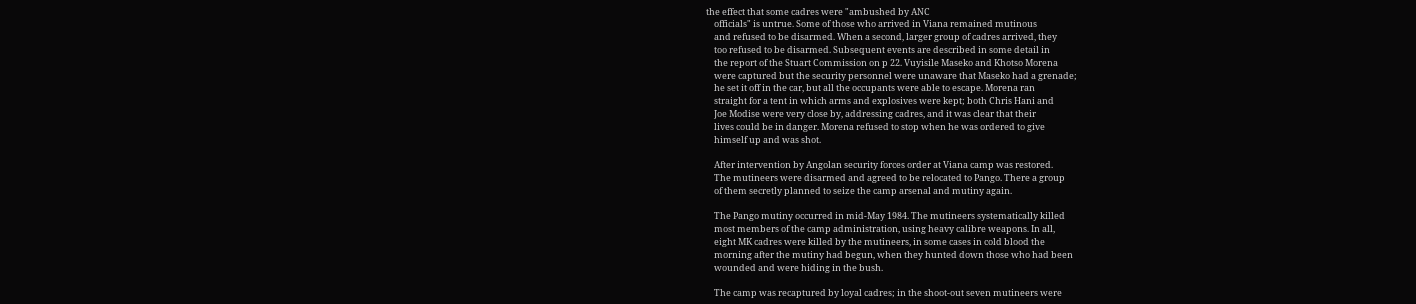the effect that some cadres were "ambushed by ANC
    officials" is untrue. Some of those who arrived in Viana remained mutinous
    and refused to be disarmed. When a second, larger group of cadres arrived, they
    too refused to be disarmed. Subsequent events are described in some detail in
    the report of the Stuart Commission on p 22. Vuyisile Maseko and Khotso Morena
    were captured but the security personnel were unaware that Maseko had a grenade;
    he set it off in the car, but all the occupants were able to escape. Morena ran
    straight for a tent in which arms and explosives were kept; both Chris Hani and
    Joe Modise were very close by, addressing cadres, and it was clear that their
    lives could be in danger. Morena refused to stop when he was ordered to give
    himself up and was shot.

    After intervention by Angolan security forces order at Viana camp was restored.
    The mutineers were disarmed and agreed to be relocated to Pango. There a group
    of them secretly planned to seize the camp arsenal and mutiny again.

    The Pango mutiny occurred in mid-May 1984. The mutineers systematically killed
    most members of the camp administration, using heavy calibre weapons. In all,
    eight MK cadres were killed by the mutineers, in some cases in cold blood the
    morning after the mutiny had begun, when they hunted down those who had been
    wounded and were hiding in the bush.

    The camp was recaptured by loyal cadres; in the shoot-out seven mutineers were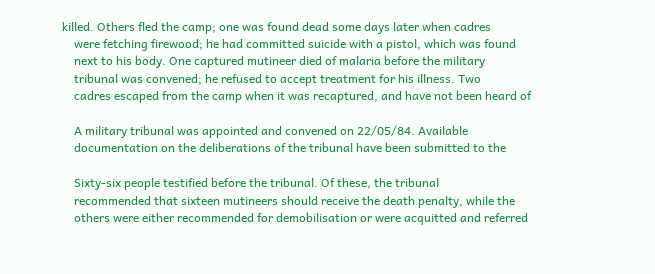killed. Others fled the camp; one was found dead some days later when cadres
    were fetching firewood; he had committed suicide with a pistol, which was found
    next to his body. One captured mutineer died of malaria before the military
    tribunal was convened; he refused to accept treatment for his illness. Two
    cadres escaped from the camp when it was recaptured, and have not been heard of

    A military tribunal was appointed and convened on 22/05/84. Available
    documentation on the deliberations of the tribunal have been submitted to the

    Sixty-six people testified before the tribunal. Of these, the tribunal
    recommended that sixteen mutineers should receive the death penalty, while the
    others were either recommended for demobilisation or were acquitted and referred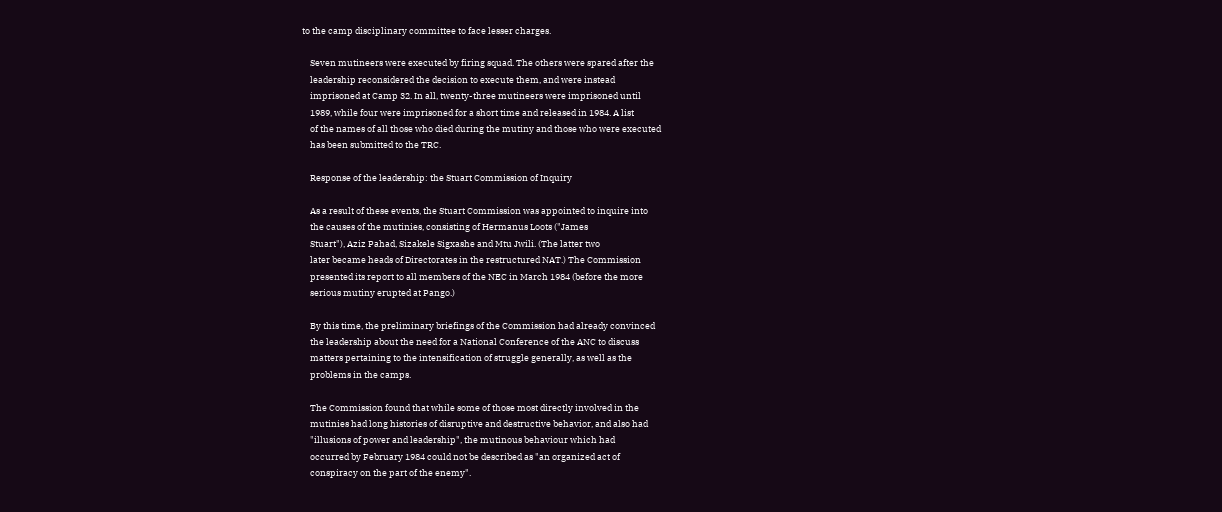to the camp disciplinary committee to face lesser charges.

    Seven mutineers were executed by firing squad. The others were spared after the
    leadership reconsidered the decision to execute them, and were instead
    imprisoned at Camp 32. In all, twenty-three mutineers were imprisoned until
    1989, while four were imprisoned for a short time and released in 1984. A list
    of the names of all those who died during the mutiny and those who were executed
    has been submitted to the TRC.

    Response of the leadership: the Stuart Commission of Inquiry

    As a result of these events, the Stuart Commission was appointed to inquire into
    the causes of the mutinies, consisting of Hermanus Loots ("James
    Stuart"), Aziz Pahad, Sizakele Sigxashe and Mtu Jwili. (The latter two
    later became heads of Directorates in the restructured NAT.) The Commission
    presented its report to all members of the NEC in March 1984 (before the more
    serious mutiny erupted at Pango.)

    By this time, the preliminary briefings of the Commission had already convinced
    the leadership about the need for a National Conference of the ANC to discuss
    matters pertaining to the intensification of struggle generally, as well as the
    problems in the camps.

    The Commission found that while some of those most directly involved in the
    mutinies had long histories of disruptive and destructive behavior, and also had
    "illusions of power and leadership", the mutinous behaviour which had
    occurred by February 1984 could not be described as "an organized act of
    conspiracy on the part of the enemy".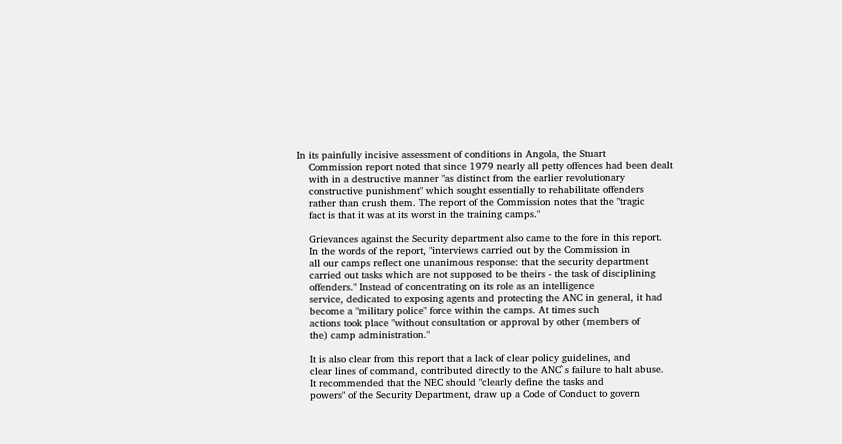In its painfully incisive assessment of conditions in Angola, the Stuart
    Commission report noted that since 1979 nearly all petty offences had been dealt
    with in a destructive manner "as distinct from the earlier revolutionary
    constructive punishment" which sought essentially to rehabilitate offenders
    rather than crush them. The report of the Commission notes that the "tragic
    fact is that it was at its worst in the training camps."

    Grievances against the Security department also came to the fore in this report.
    In the words of the report, "interviews carried out by the Commission in
    all our camps reflect one unanimous response: that the security department
    carried out tasks which are not supposed to be theirs - the task of disciplining
    offenders." Instead of concentrating on its role as an intelligence
    service, dedicated to exposing agents and protecting the ANC in general, it had
    become a "military police" force within the camps. At times such
    actions took place "without consultation or approval by other (members of
    the) camp administration."

    It is also clear from this report that a lack of clear policy guidelines, and
    clear lines of command, contributed directly to the ANC`s failure to halt abuse.
    It recommended that the NEC should "clearly define the tasks and
    powers" of the Security Department, draw up a Code of Conduct to govern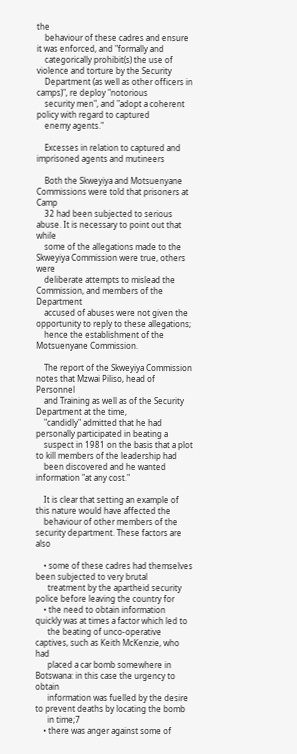the
    behaviour of these cadres and ensure it was enforced, and "formally and
    categorically prohibit(s) the use of violence and torture by the Security
    Department (as well as other officers in camps)", re deploy "notorious
    security men", and "adopt a coherent policy with regard to captured
    enemy agents."

    Excesses in relation to captured and imprisoned agents and mutineers

    Both the Skweyiya and Motsuenyane Commissions were told that prisoners at Camp
    32 had been subjected to serious abuse. It is necessary to point out that while
    some of the allegations made to the Skweyiya Commission were true, others were
    deliberate attempts to mislead the Commission, and members of the Department
    accused of abuses were not given the opportunity to reply to these allegations;
    hence the establishment of the Motsuenyane Commission.

    The report of the Skweyiya Commission notes that Mzwai Piliso, head of Personnel
    and Training as well as of the Security Department at the time,
    "candidly" admitted that he had personally participated in beating a
    suspect in 1981 on the basis that a plot to kill members of the leadership had
    been discovered and he wanted information "at any cost."

    It is clear that setting an example of this nature would have affected the
    behaviour of other members of the security department. These factors are also

    • some of these cadres had themselves been subjected to very brutal
      treatment by the apartheid security police before leaving the country for
    • the need to obtain information quickly was at times a factor which led to
      the beating of unco-operative captives, such as Keith McKenzie, who had
      placed a car bomb somewhere in Botswana: in this case the urgency to obtain
      information was fuelled by the desire to prevent deaths by locating the bomb
      in time;7
    • there was anger against some of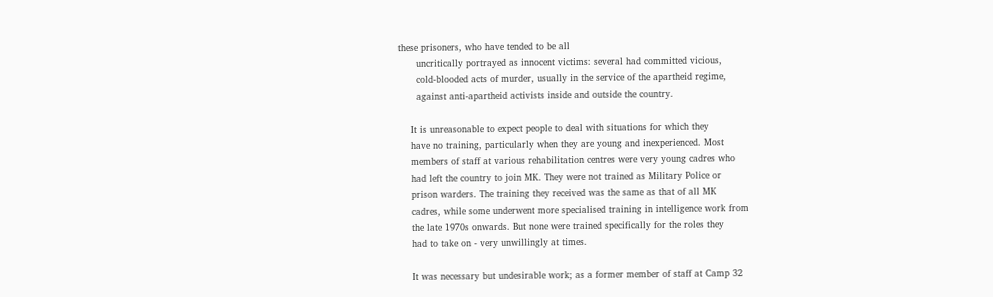these prisoners, who have tended to be all
      uncritically portrayed as innocent victims: several had committed vicious,
      cold-blooded acts of murder, usually in the service of the apartheid regime,
      against anti-apartheid activists inside and outside the country.

    It is unreasonable to expect people to deal with situations for which they
    have no training, particularly when they are young and inexperienced. Most
    members of staff at various rehabilitation centres were very young cadres who
    had left the country to join MK. They were not trained as Military Police or
    prison warders. The training they received was the same as that of all MK
    cadres, while some underwent more specialised training in intelligence work from
    the late 1970s onwards. But none were trained specifically for the roles they
    had to take on - very unwillingly at times.

    It was necessary but undesirable work; as a former member of staff at Camp 32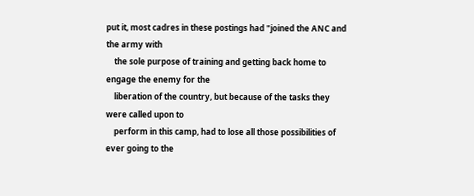put it, most cadres in these postings had "joined the ANC and the army with
    the sole purpose of training and getting back home to engage the enemy for the
    liberation of the country, but because of the tasks they were called upon to
    perform in this camp, had to lose all those possibilities of ever going to the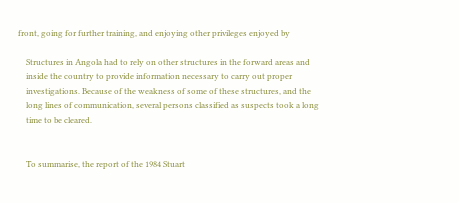front, going for further training, and enjoying other privileges enjoyed by

    Structures in Angola had to rely on other structures in the forward areas and
    inside the country to provide information necessary to carry out proper
    investigations. Because of the weakness of some of these structures, and the
    long lines of communication, several persons classified as suspects took a long
    time to be cleared.


    To summarise, the report of the 1984 Stuart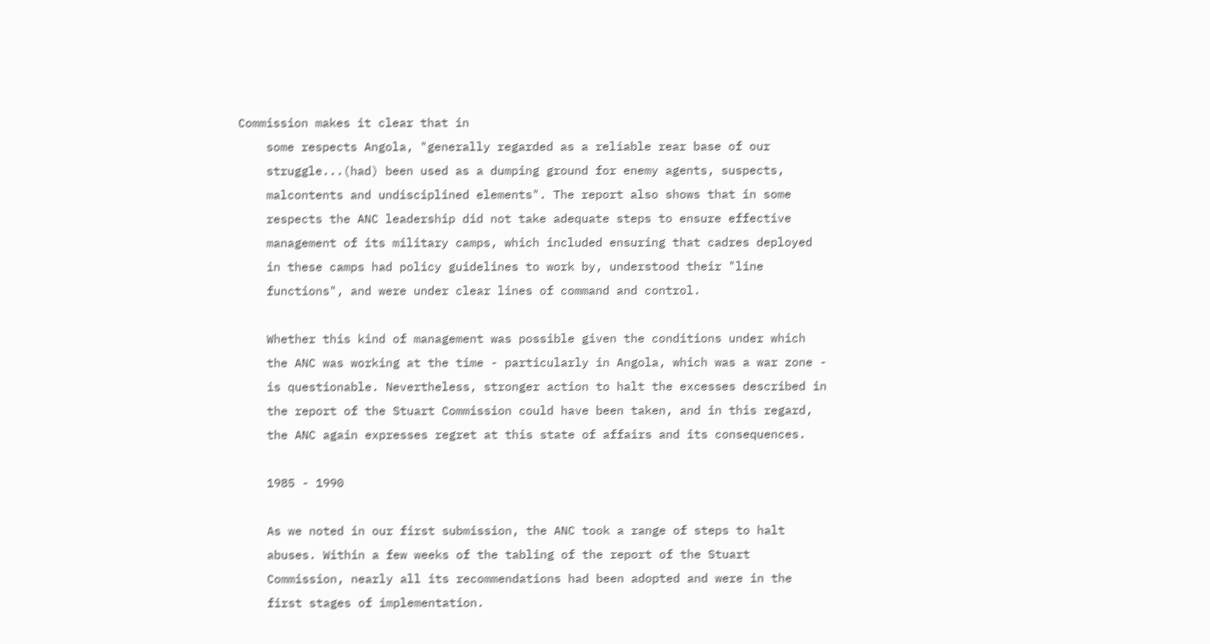Commission makes it clear that in
    some respects Angola, "generally regarded as a reliable rear base of our
    struggle...(had) been used as a dumping ground for enemy agents, suspects,
    malcontents and undisciplined elements". The report also shows that in some
    respects the ANC leadership did not take adequate steps to ensure effective
    management of its military camps, which included ensuring that cadres deployed
    in these camps had policy guidelines to work by, understood their "line
    functions", and were under clear lines of command and control.

    Whether this kind of management was possible given the conditions under which
    the ANC was working at the time - particularly in Angola, which was a war zone -
    is questionable. Nevertheless, stronger action to halt the excesses described in
    the report of the Stuart Commission could have been taken, and in this regard,
    the ANC again expresses regret at this state of affairs and its consequences.

    1985 - 1990

    As we noted in our first submission, the ANC took a range of steps to halt
    abuses. Within a few weeks of the tabling of the report of the Stuart
    Commission, nearly all its recommendations had been adopted and were in the
    first stages of implementation.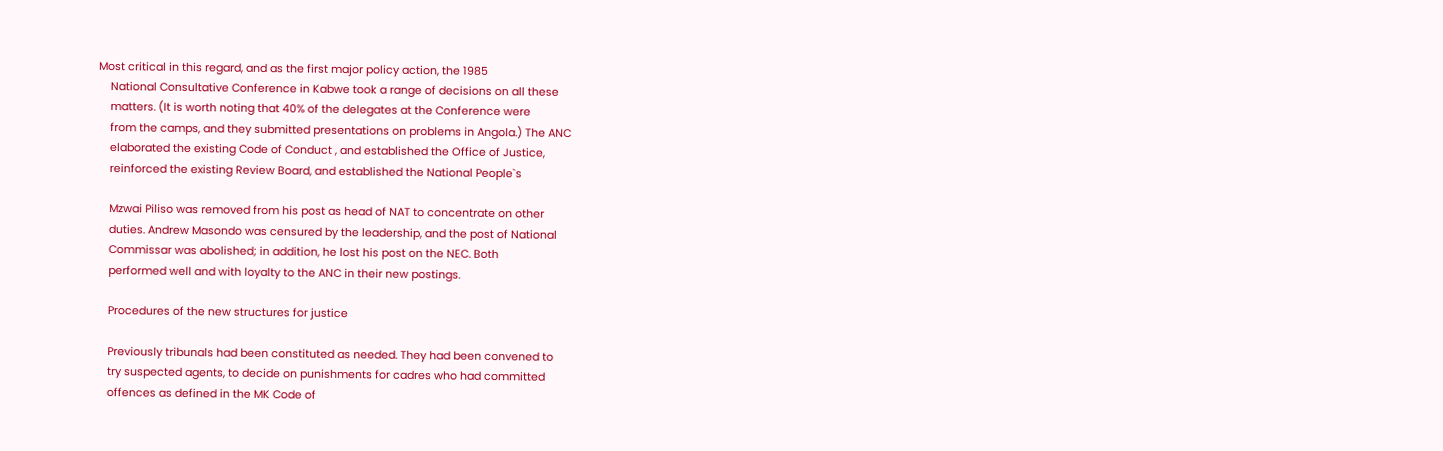Most critical in this regard, and as the first major policy action, the 1985
    National Consultative Conference in Kabwe took a range of decisions on all these
    matters. (It is worth noting that 40% of the delegates at the Conference were
    from the camps, and they submitted presentations on problems in Angola.) The ANC
    elaborated the existing Code of Conduct , and established the Office of Justice,
    reinforced the existing Review Board, and established the National People`s

    Mzwai Piliso was removed from his post as head of NAT to concentrate on other
    duties. Andrew Masondo was censured by the leadership, and the post of National
    Commissar was abolished; in addition, he lost his post on the NEC. Both
    performed well and with loyalty to the ANC in their new postings.

    Procedures of the new structures for justice

    Previously tribunals had been constituted as needed. They had been convened to
    try suspected agents, to decide on punishments for cadres who had committed
    offences as defined in the MK Code of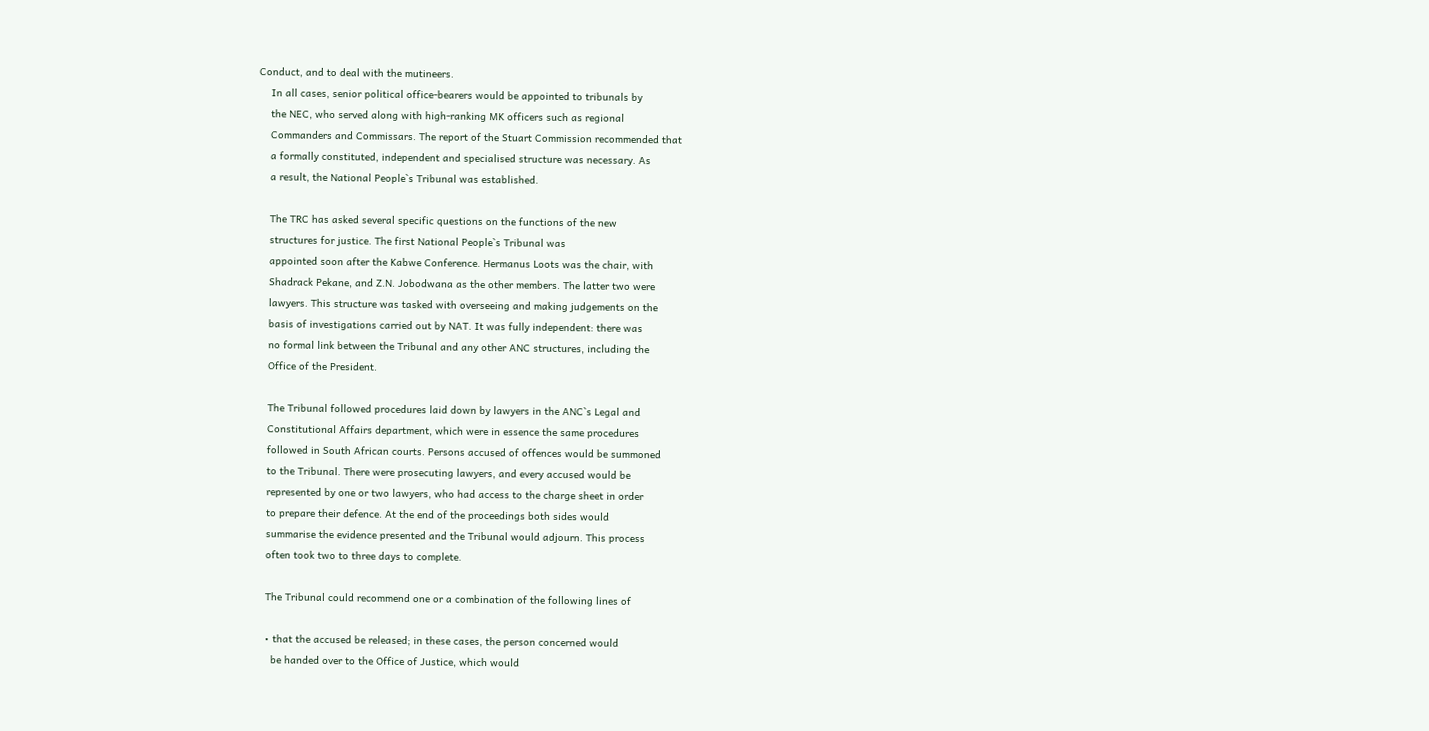Conduct, and to deal with the mutineers.
    In all cases, senior political office-bearers would be appointed to tribunals by
    the NEC, who served along with high-ranking MK officers such as regional
    Commanders and Commissars. The report of the Stuart Commission recommended that
    a formally constituted, independent and specialised structure was necessary. As
    a result, the National People`s Tribunal was established.

    The TRC has asked several specific questions on the functions of the new
    structures for justice. The first National People`s Tribunal was
    appointed soon after the Kabwe Conference. Hermanus Loots was the chair, with
    Shadrack Pekane, and Z.N. Jobodwana as the other members. The latter two were
    lawyers. This structure was tasked with overseeing and making judgements on the
    basis of investigations carried out by NAT. It was fully independent: there was
    no formal link between the Tribunal and any other ANC structures, including the
    Office of the President.

    The Tribunal followed procedures laid down by lawyers in the ANC`s Legal and
    Constitutional Affairs department, which were in essence the same procedures
    followed in South African courts. Persons accused of offences would be summoned
    to the Tribunal. There were prosecuting lawyers, and every accused would be
    represented by one or two lawyers, who had access to the charge sheet in order
    to prepare their defence. At the end of the proceedings both sides would
    summarise the evidence presented and the Tribunal would adjourn. This process
    often took two to three days to complete.

    The Tribunal could recommend one or a combination of the following lines of

    • that the accused be released; in these cases, the person concerned would
      be handed over to the Office of Justice, which would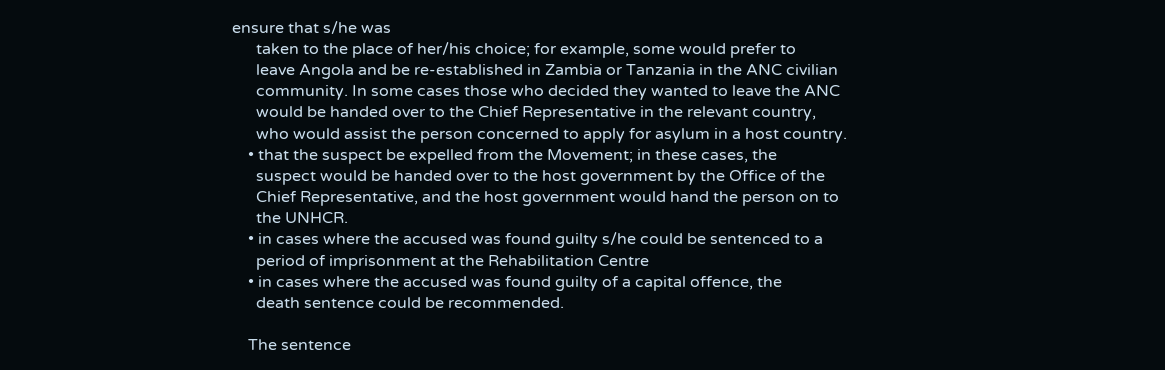ensure that s/he was
      taken to the place of her/his choice; for example, some would prefer to
      leave Angola and be re-established in Zambia or Tanzania in the ANC civilian
      community. In some cases those who decided they wanted to leave the ANC
      would be handed over to the Chief Representative in the relevant country,
      who would assist the person concerned to apply for asylum in a host country.
    • that the suspect be expelled from the Movement; in these cases, the
      suspect would be handed over to the host government by the Office of the
      Chief Representative, and the host government would hand the person on to
      the UNHCR.
    • in cases where the accused was found guilty s/he could be sentenced to a
      period of imprisonment at the Rehabilitation Centre
    • in cases where the accused was found guilty of a capital offence, the
      death sentence could be recommended.

    The sentence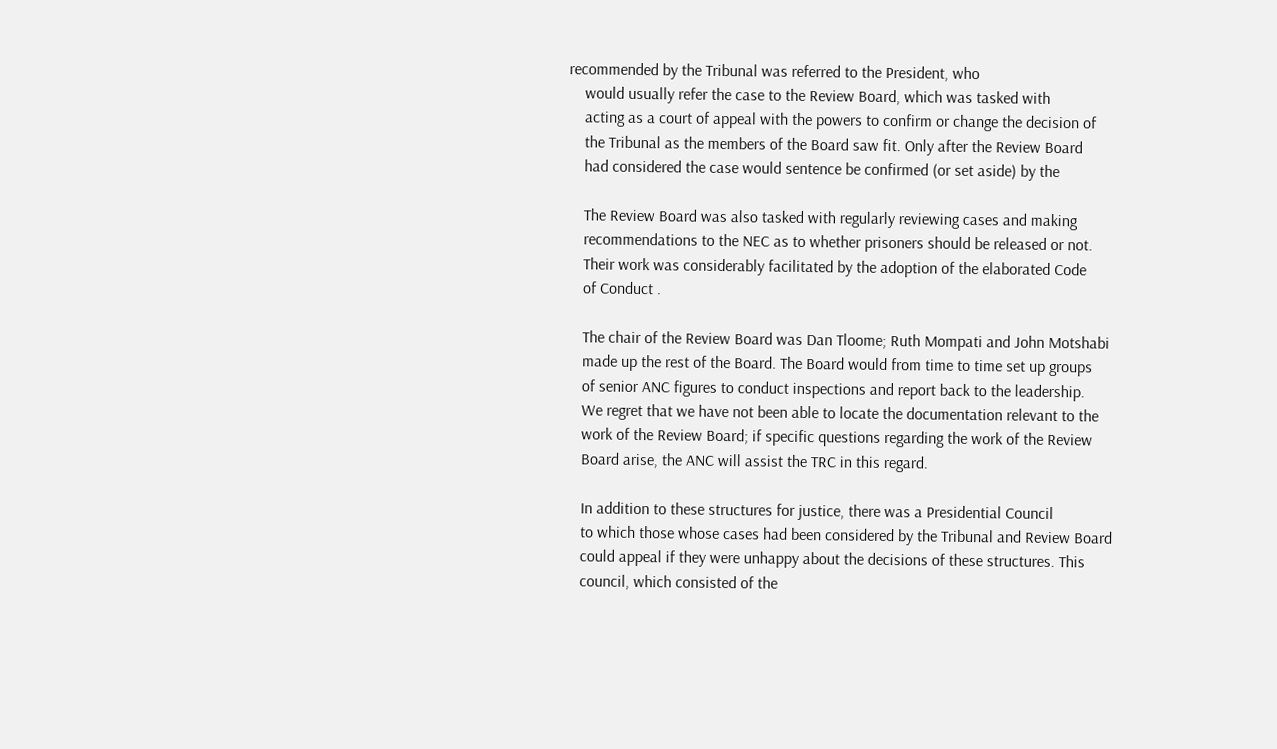recommended by the Tribunal was referred to the President, who
    would usually refer the case to the Review Board, which was tasked with
    acting as a court of appeal with the powers to confirm or change the decision of
    the Tribunal as the members of the Board saw fit. Only after the Review Board
    had considered the case would sentence be confirmed (or set aside) by the

    The Review Board was also tasked with regularly reviewing cases and making
    recommendations to the NEC as to whether prisoners should be released or not.
    Their work was considerably facilitated by the adoption of the elaborated Code
    of Conduct .

    The chair of the Review Board was Dan Tloome; Ruth Mompati and John Motshabi
    made up the rest of the Board. The Board would from time to time set up groups
    of senior ANC figures to conduct inspections and report back to the leadership.
    We regret that we have not been able to locate the documentation relevant to the
    work of the Review Board; if specific questions regarding the work of the Review
    Board arise, the ANC will assist the TRC in this regard.

    In addition to these structures for justice, there was a Presidential Council
    to which those whose cases had been considered by the Tribunal and Review Board
    could appeal if they were unhappy about the decisions of these structures. This
    council, which consisted of the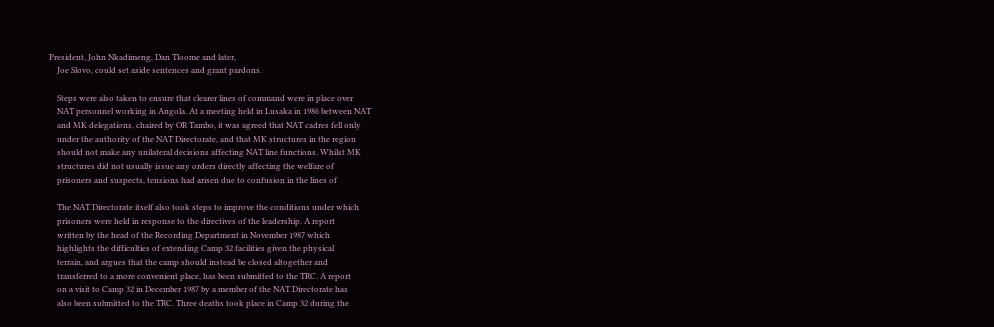President, John Nkadimeng, Dan Tloome and later,
    Joe Slovo, could set aside sentences and grant pardons.

    Steps were also taken to ensure that clearer lines of command were in place over
    NAT personnel working in Angola. At a meeting held in Lusaka in 1986 between NAT
    and MK delegations, chaired by OR Tambo, it was agreed that NAT cadres fell only
    under the authority of the NAT Directorate, and that MK structures in the region
    should not make any unilateral decisions affecting NAT line functions. Whilst MK
    structures did not usually issue any orders directly affecting the welfare of
    prisoners and suspects, tensions had arisen due to confusion in the lines of

    The NAT Directorate itself also took steps to improve the conditions under which
    prisoners were held in response to the directives of the leadership. A report
    written by the head of the Recording Department in November 1987 which
    highlights the difficulties of extending Camp 32 facilities given the physical
    terrain, and argues that the camp should instead be closed altogether and
    transferred to a more convenient place, has been submitted to the TRC. A report
    on a visit to Camp 32 in December 1987 by a member of the NAT Directorate has
    also been submitted to the TRC. Three deaths took place in Camp 32 during the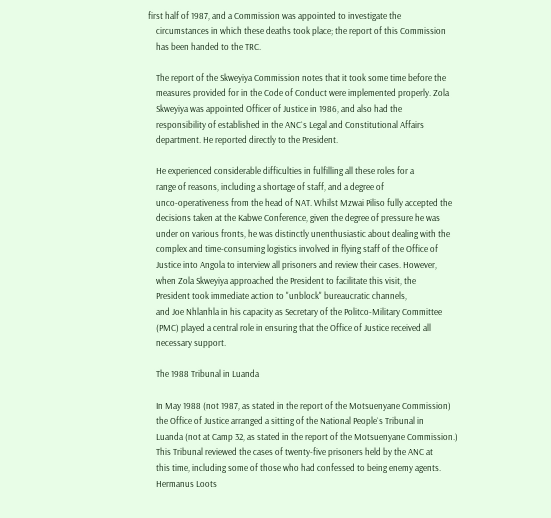first half of 1987, and a Commission was appointed to investigate the
    circumstances in which these deaths took place; the report of this Commission
    has been handed to the TRC.

    The report of the Skweyiya Commission notes that it took some time before the
    measures provided for in the Code of Conduct were implemented properly. Zola
    Skweyiya was appointed Officer of Justice in 1986, and also had the
    responsibility of established in the ANC`s Legal and Constitutional Affairs
    department. He reported directly to the President.

    He experienced considerable difficulties in fulfilling all these roles for a
    range of reasons, including a shortage of staff, and a degree of
    unco-operativeness from the head of NAT. Whilst Mzwai Piliso fully accepted the
    decisions taken at the Kabwe Conference, given the degree of pressure he was
    under on various fronts, he was distinctly unenthusiastic about dealing with the
    complex and time-consuming logistics involved in flying staff of the Office of
    Justice into Angola to interview all prisoners and review their cases. However,
    when Zola Skweyiya approached the President to facilitate this visit, the
    President took immediate action to "unblock" bureaucratic channels,
    and Joe Nhlanhla in his capacity as Secretary of the Politco-Military Committee
    (PMC) played a central role in ensuring that the Office of Justice received all
    necessary support.

    The 1988 Tribunal in Luanda

    In May 1988 (not 1987, as stated in the report of the Motsuenyane Commission)
    the Office of Justice arranged a sitting of the National People`s Tribunal in
    Luanda (not at Camp 32, as stated in the report of the Motsuenyane Commission.)
    This Tribunal reviewed the cases of twenty-five prisoners held by the ANC at
    this time, including some of those who had confessed to being enemy agents.
    Hermanus Loots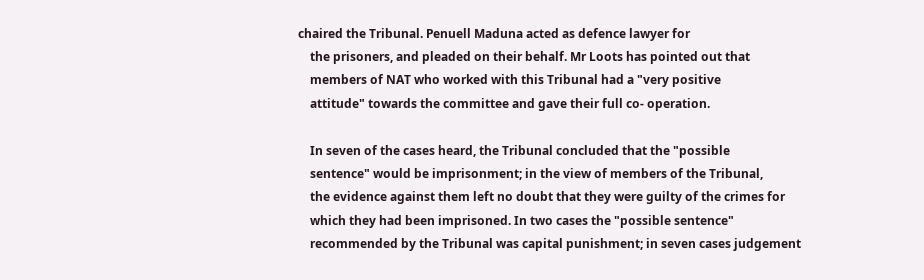chaired the Tribunal. Penuell Maduna acted as defence lawyer for
    the prisoners, and pleaded on their behalf. Mr Loots has pointed out that
    members of NAT who worked with this Tribunal had a "very positive
    attitude" towards the committee and gave their full co- operation.

    In seven of the cases heard, the Tribunal concluded that the "possible
    sentence" would be imprisonment; in the view of members of the Tribunal,
    the evidence against them left no doubt that they were guilty of the crimes for
    which they had been imprisoned. In two cases the "possible sentence"
    recommended by the Tribunal was capital punishment; in seven cases judgement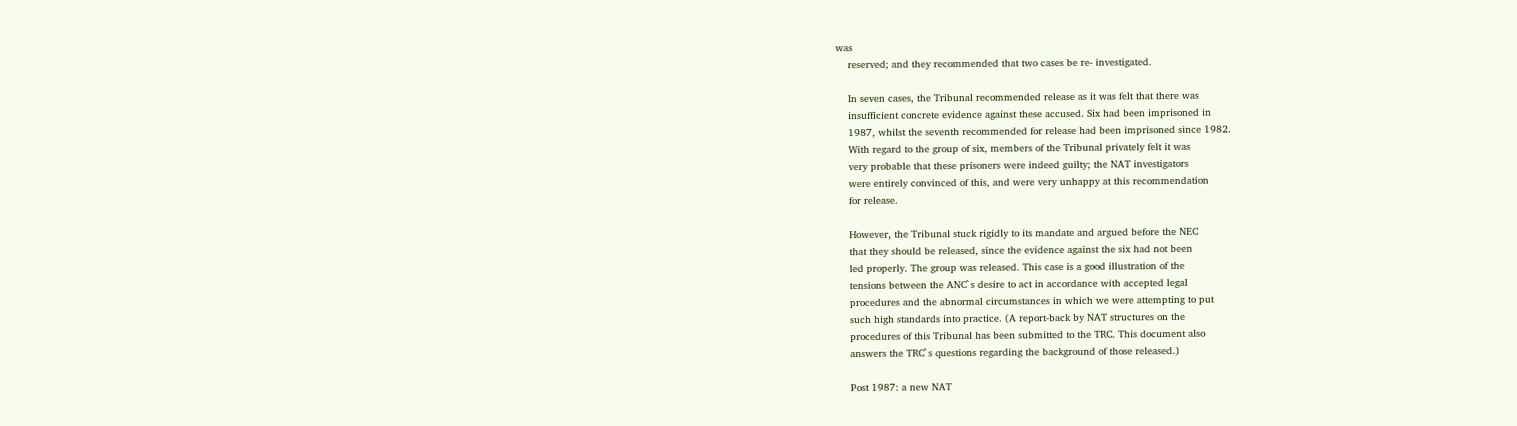was
    reserved; and they recommended that two cases be re- investigated.

    In seven cases, the Tribunal recommended release as it was felt that there was
    insufficient concrete evidence against these accused. Six had been imprisoned in
    1987, whilst the seventh recommended for release had been imprisoned since 1982.
    With regard to the group of six, members of the Tribunal privately felt it was
    very probable that these prisoners were indeed guilty; the NAT investigators
    were entirely convinced of this, and were very unhappy at this recommendation
    for release.

    However, the Tribunal stuck rigidly to its mandate and argued before the NEC
    that they should be released, since the evidence against the six had not been
    led properly. The group was released. This case is a good illustration of the
    tensions between the ANC`s desire to act in accordance with accepted legal
    procedures and the abnormal circumstances in which we were attempting to put
    such high standards into practice. (A report-back by NAT structures on the
    procedures of this Tribunal has been submitted to the TRC. This document also
    answers the TRC`s questions regarding the background of those released.)

    Post 1987: a new NAT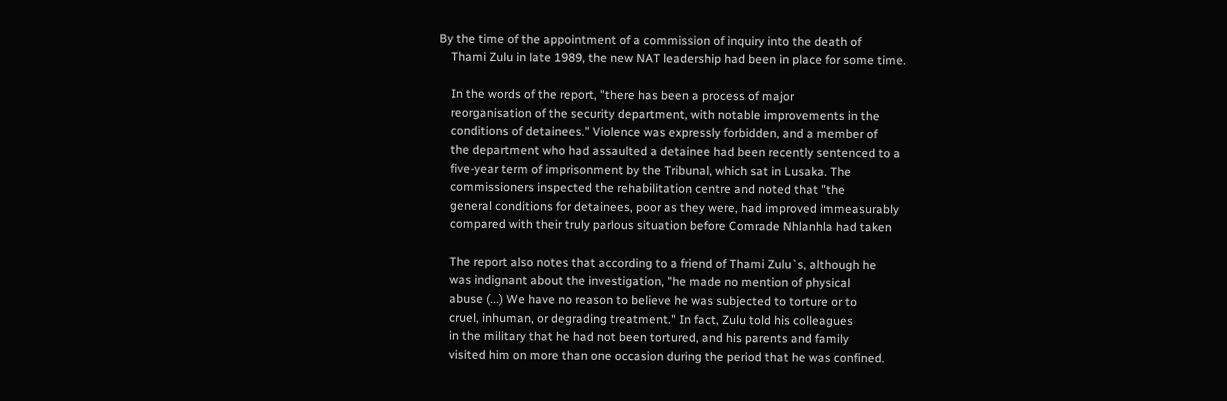By the time of the appointment of a commission of inquiry into the death of
    Thami Zulu in late 1989, the new NAT leadership had been in place for some time.

    In the words of the report, "there has been a process of major
    reorganisation of the security department, with notable improvements in the
    conditions of detainees." Violence was expressly forbidden, and a member of
    the department who had assaulted a detainee had been recently sentenced to a
    five-year term of imprisonment by the Tribunal, which sat in Lusaka. The
    commissioners inspected the rehabilitation centre and noted that "the
    general conditions for detainees, poor as they were, had improved immeasurably
    compared with their truly parlous situation before Comrade Nhlanhla had taken

    The report also notes that according to a friend of Thami Zulu`s, although he
    was indignant about the investigation, "he made no mention of physical
    abuse (...) We have no reason to believe he was subjected to torture or to
    cruel, inhuman, or degrading treatment." In fact, Zulu told his colleagues
    in the military that he had not been tortured, and his parents and family
    visited him on more than one occasion during the period that he was confined.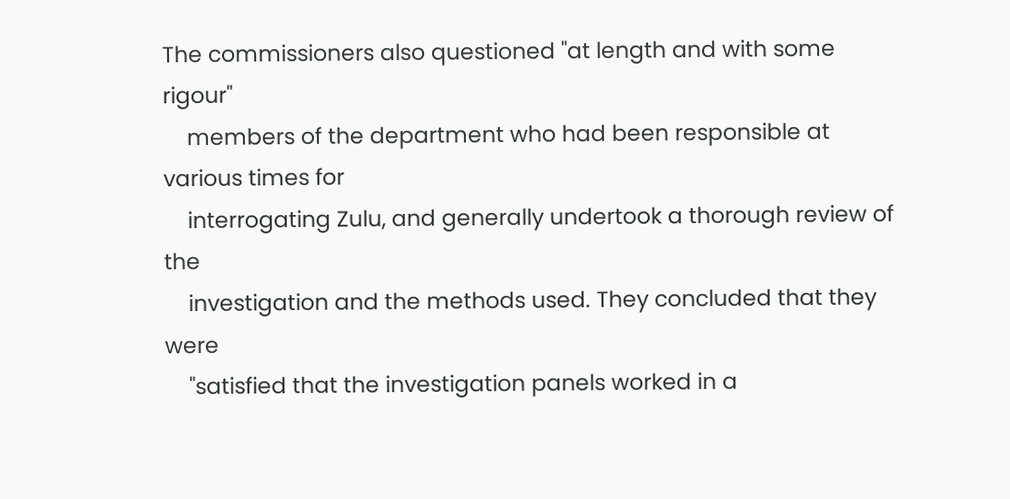The commissioners also questioned "at length and with some rigour"
    members of the department who had been responsible at various times for
    interrogating Zulu, and generally undertook a thorough review of the
    investigation and the methods used. They concluded that they were
    "satisfied that the investigation panels worked in a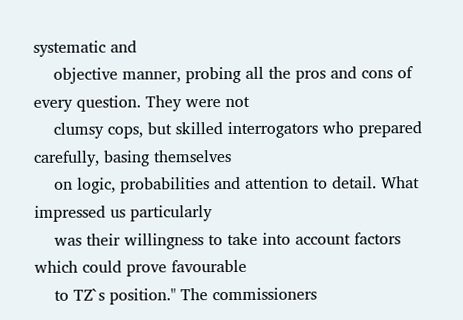systematic and
    objective manner, probing all the pros and cons of every question. They were not
    clumsy cops, but skilled interrogators who prepared carefully, basing themselves
    on logic, probabilities and attention to detail. What impressed us particularly
    was their willingness to take into account factors which could prove favourable
    to TZ`s position." The commissioners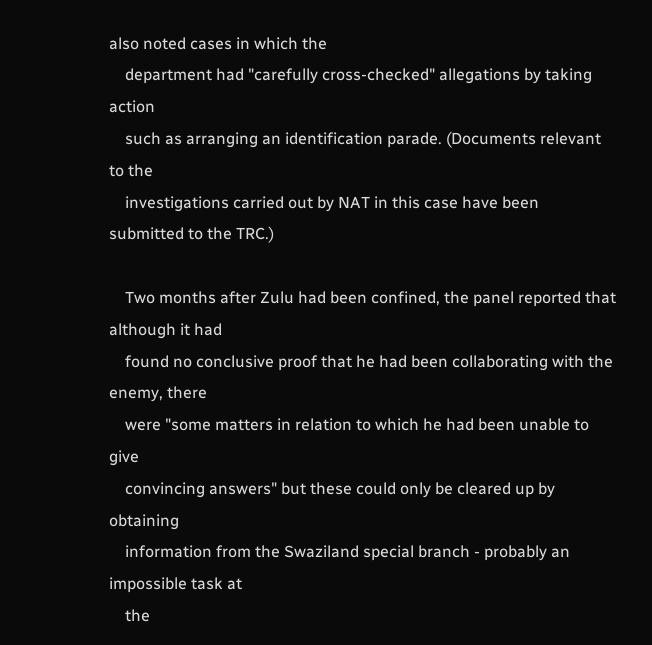also noted cases in which the
    department had "carefully cross-checked" allegations by taking action
    such as arranging an identification parade. (Documents relevant to the
    investigations carried out by NAT in this case have been submitted to the TRC.)

    Two months after Zulu had been confined, the panel reported that although it had
    found no conclusive proof that he had been collaborating with the enemy, there
    were "some matters in relation to which he had been unable to give
    convincing answers" but these could only be cleared up by obtaining
    information from the Swaziland special branch - probably an impossible task at
    the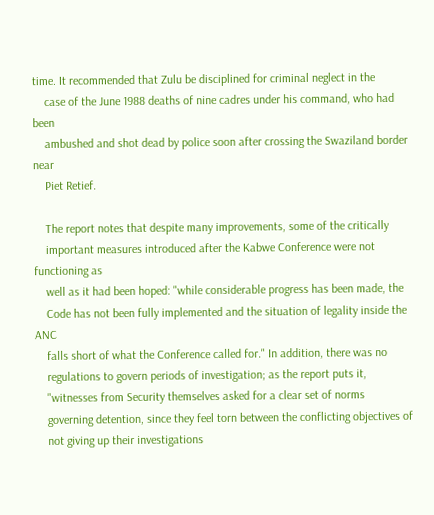time. It recommended that Zulu be disciplined for criminal neglect in the
    case of the June 1988 deaths of nine cadres under his command, who had been
    ambushed and shot dead by police soon after crossing the Swaziland border near
    Piet Retief.

    The report notes that despite many improvements, some of the critically
    important measures introduced after the Kabwe Conference were not functioning as
    well as it had been hoped: "while considerable progress has been made, the
    Code has not been fully implemented and the situation of legality inside the ANC
    falls short of what the Conference called for." In addition, there was no
    regulations to govern periods of investigation; as the report puts it,
    "witnesses from Security themselves asked for a clear set of norms
    governing detention, since they feel torn between the conflicting objectives of
    not giving up their investigations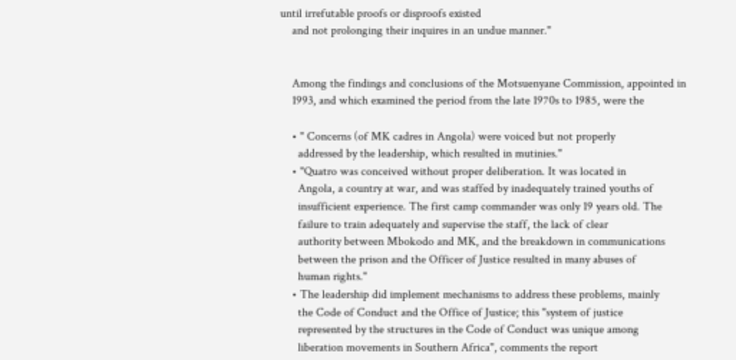until irrefutable proofs or disproofs existed
    and not prolonging their inquires in an undue manner."


    Among the findings and conclusions of the Motsuenyane Commission, appointed in
    1993, and which examined the period from the late 1970s to 1985, were the

    • " Concerns (of MK cadres in Angola) were voiced but not properly
      addressed by the leadership, which resulted in mutinies."
    • "Quatro was conceived without proper deliberation. It was located in
      Angola, a country at war, and was staffed by inadequately trained youths of
      insufficient experience. The first camp commander was only 19 years old. The
      failure to train adequately and supervise the staff, the lack of clear
      authority between Mbokodo and MK, and the breakdown in communications
      between the prison and the Officer of Justice resulted in many abuses of
      human rights."
    • The leadership did implement mechanisms to address these problems, mainly
      the Code of Conduct and the Office of Justice; this "system of justice
      represented by the structures in the Code of Conduct was unique among
      liberation movements in Southern Africa", comments the report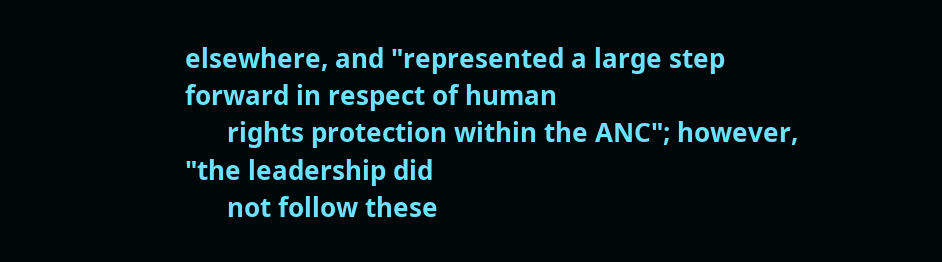elsewhere, and "represented a large step forward in respect of human
      rights protection within the ANC"; however, "the leadership did
      not follow these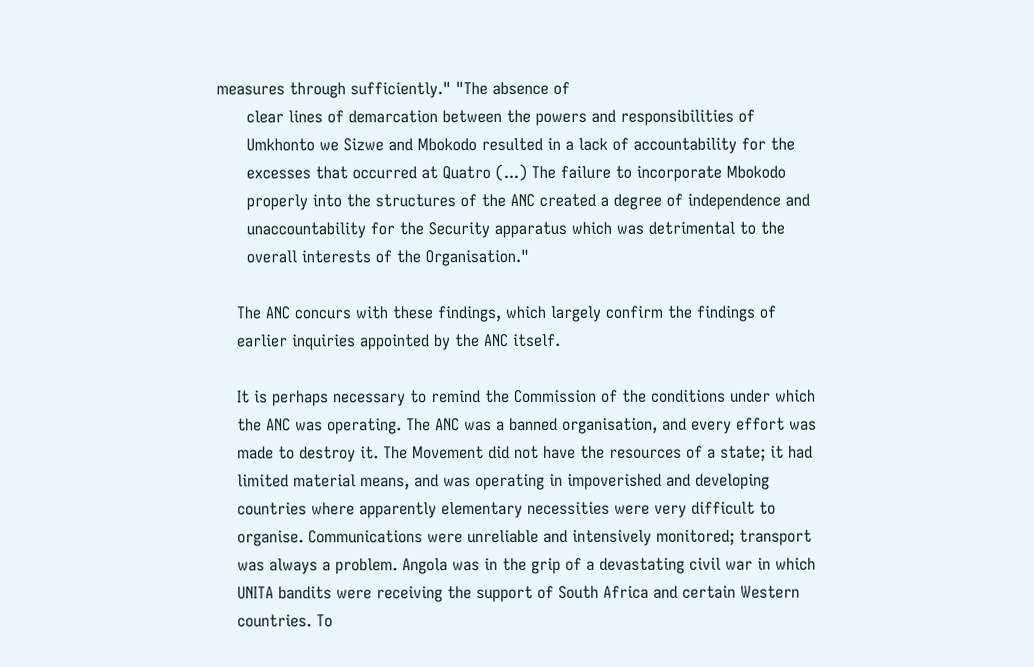measures through sufficiently." "The absence of
      clear lines of demarcation between the powers and responsibilities of
      Umkhonto we Sizwe and Mbokodo resulted in a lack of accountability for the
      excesses that occurred at Quatro (...) The failure to incorporate Mbokodo
      properly into the structures of the ANC created a degree of independence and
      unaccountability for the Security apparatus which was detrimental to the
      overall interests of the Organisation."

    The ANC concurs with these findings, which largely confirm the findings of
    earlier inquiries appointed by the ANC itself.

    It is perhaps necessary to remind the Commission of the conditions under which
    the ANC was operating. The ANC was a banned organisation, and every effort was
    made to destroy it. The Movement did not have the resources of a state; it had
    limited material means, and was operating in impoverished and developing
    countries where apparently elementary necessities were very difficult to
    organise. Communications were unreliable and intensively monitored; transport
    was always a problem. Angola was in the grip of a devastating civil war in which
    UNITA bandits were receiving the support of South Africa and certain Western
    countries. To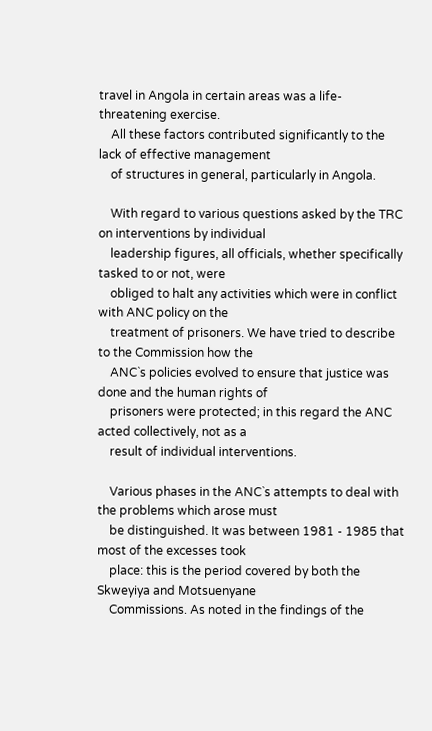travel in Angola in certain areas was a life-threatening exercise.
    All these factors contributed significantly to the lack of effective management
    of structures in general, particularly in Angola.

    With regard to various questions asked by the TRC on interventions by individual
    leadership figures, all officials, whether specifically tasked to or not, were
    obliged to halt any activities which were in conflict with ANC policy on the
    treatment of prisoners. We have tried to describe to the Commission how the
    ANC`s policies evolved to ensure that justice was done and the human rights of
    prisoners were protected; in this regard the ANC acted collectively, not as a
    result of individual interventions.

    Various phases in the ANC`s attempts to deal with the problems which arose must
    be distinguished. It was between 1981 - 1985 that most of the excesses took
    place: this is the period covered by both the Skweyiya and Motsuenyane
    Commissions. As noted in the findings of the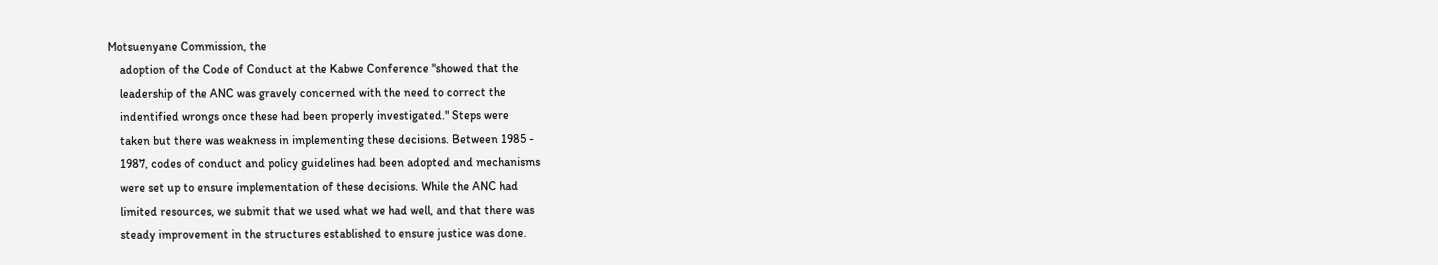Motsuenyane Commission, the
    adoption of the Code of Conduct at the Kabwe Conference "showed that the
    leadership of the ANC was gravely concerned with the need to correct the
    indentified wrongs once these had been properly investigated." Steps were
    taken but there was weakness in implementing these decisions. Between 1985 -
    1987, codes of conduct and policy guidelines had been adopted and mechanisms
    were set up to ensure implementation of these decisions. While the ANC had
    limited resources, we submit that we used what we had well, and that there was
    steady improvement in the structures established to ensure justice was done.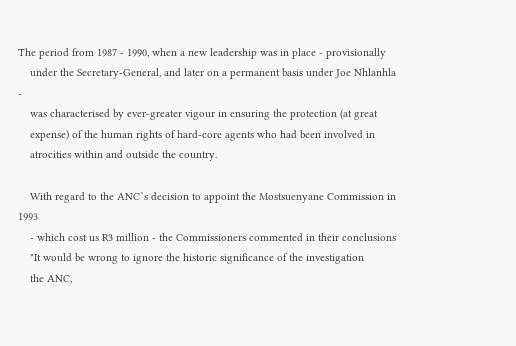The period from 1987 - 1990, when a new leadership was in place - provisionally
    under the Secretary-General, and later on a permanent basis under Joe Nhlanhla -
    was characterised by ever-greater vigour in ensuring the protection (at great
    expense) of the human rights of hard-core agents who had been involved in
    atrocities within and outside the country.

    With regard to the ANC`s decision to appoint the Mostsuenyane Commission in 1993
    - which cost us R3 million - the Commissioners commented in their conclusions
    "It would be wrong to ignore the historic significance of the investigation
    the ANC,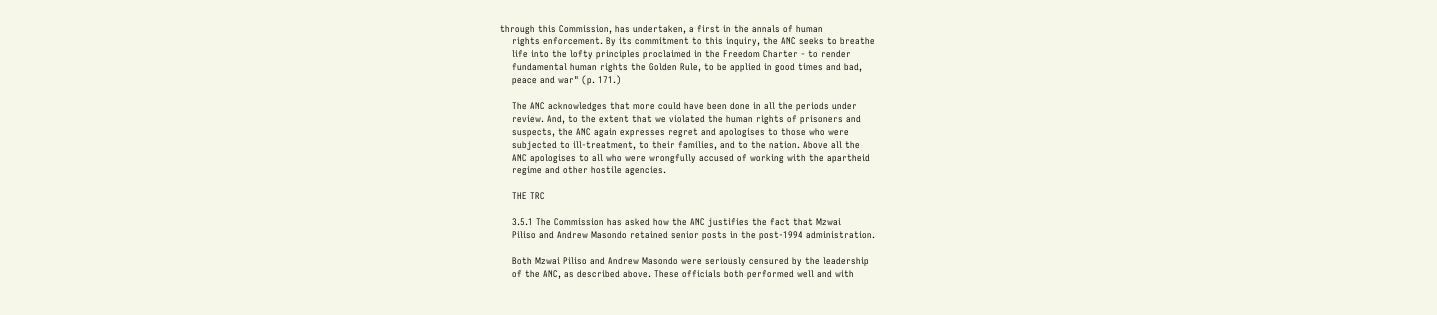through this Commission, has undertaken, a first in the annals of human
    rights enforcement. By its commitment to this inquiry, the ANC seeks to breathe
    life into the lofty principles proclaimed in the Freedom Charter - to render
    fundamental human rights the Golden Rule, to be applied in good times and bad,
    peace and war" (p. 171.)

    The ANC acknowledges that more could have been done in all the periods under
    review. And, to the extent that we violated the human rights of prisoners and
    suspects, the ANC again expresses regret and apologises to those who were
    subjected to ill-treatment, to their families, and to the nation. Above all the
    ANC apologises to all who were wrongfully accused of working with the apartheid
    regime and other hostile agencies.

    THE TRC

    3.5.1 The Commission has asked how the ANC justifies the fact that Mzwai
    Piliso and Andrew Masondo retained senior posts in the post-1994 administration.

    Both Mzwai Piliso and Andrew Masondo were seriously censured by the leadership
    of the ANC, as described above. These officials both performed well and with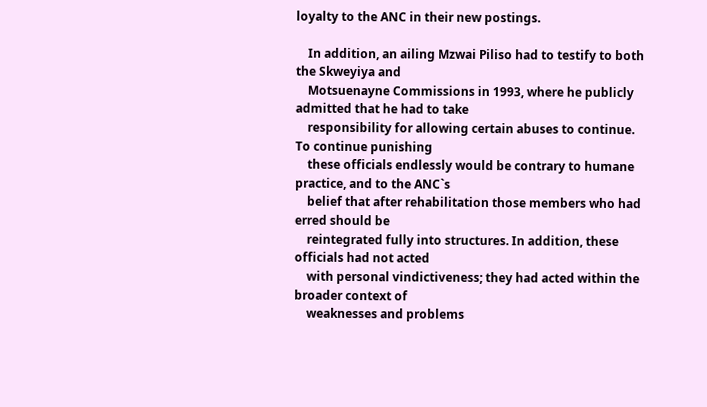loyalty to the ANC in their new postings.

    In addition, an ailing Mzwai Piliso had to testify to both the Skweyiya and
    Motsuenayne Commissions in 1993, where he publicly admitted that he had to take
    responsibility for allowing certain abuses to continue. To continue punishing
    these officials endlessly would be contrary to humane practice, and to the ANC`s
    belief that after rehabilitation those members who had erred should be
    reintegrated fully into structures. In addition, these officials had not acted
    with personal vindictiveness; they had acted within the broader context of
    weaknesses and problems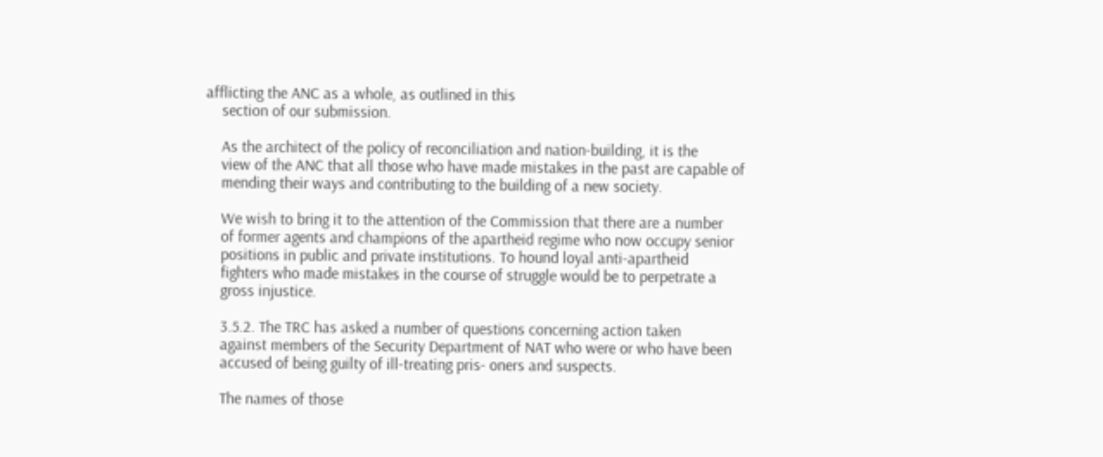afflicting the ANC as a whole, as outlined in this
    section of our submission.

    As the architect of the policy of reconciliation and nation-building, it is the
    view of the ANC that all those who have made mistakes in the past are capable of
    mending their ways and contributing to the building of a new society.

    We wish to bring it to the attention of the Commission that there are a number
    of former agents and champions of the apartheid regime who now occupy senior
    positions in public and private institutions. To hound loyal anti-apartheid
    fighters who made mistakes in the course of struggle would be to perpetrate a
    gross injustice.

    3.5.2. The TRC has asked a number of questions concerning action taken
    against members of the Security Department of NAT who were or who have been
    accused of being guilty of ill-treating pris- oners and suspects.

    The names of those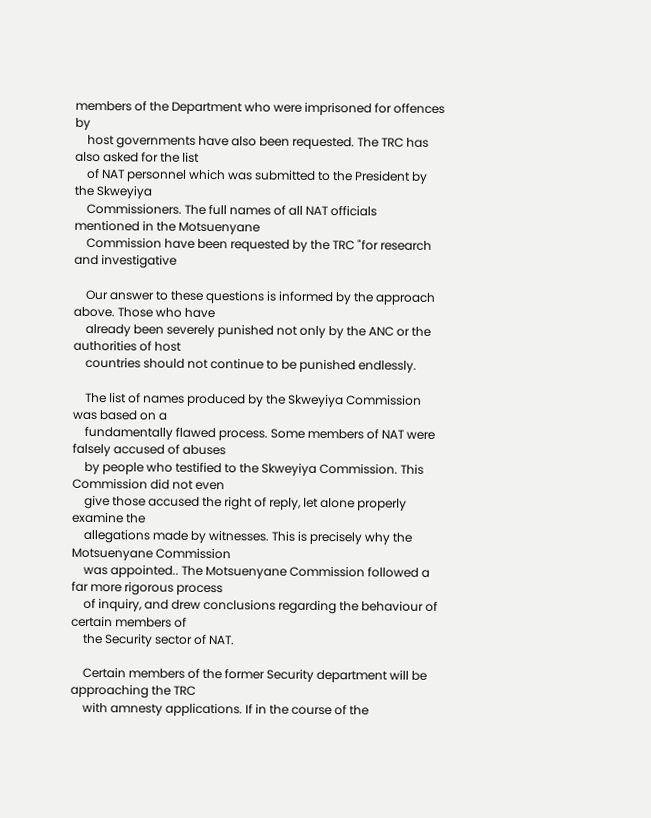members of the Department who were imprisoned for offences by
    host governments have also been requested. The TRC has also asked for the list
    of NAT personnel which was submitted to the President by the Skweyiya
    Commissioners. The full names of all NAT officials mentioned in the Motsuenyane
    Commission have been requested by the TRC "for research and investigative

    Our answer to these questions is informed by the approach above. Those who have
    already been severely punished not only by the ANC or the authorities of host
    countries should not continue to be punished endlessly.

    The list of names produced by the Skweyiya Commission was based on a
    fundamentally flawed process. Some members of NAT were falsely accused of abuses
    by people who testified to the Skweyiya Commission. This Commission did not even
    give those accused the right of reply, let alone properly examine the
    allegations made by witnesses. This is precisely why the Motsuenyane Commission
    was appointed.. The Motsuenyane Commission followed a far more rigorous process
    of inquiry, and drew conclusions regarding the behaviour of certain members of
    the Security sector of NAT.

    Certain members of the former Security department will be approaching the TRC
    with amnesty applications. If in the course of the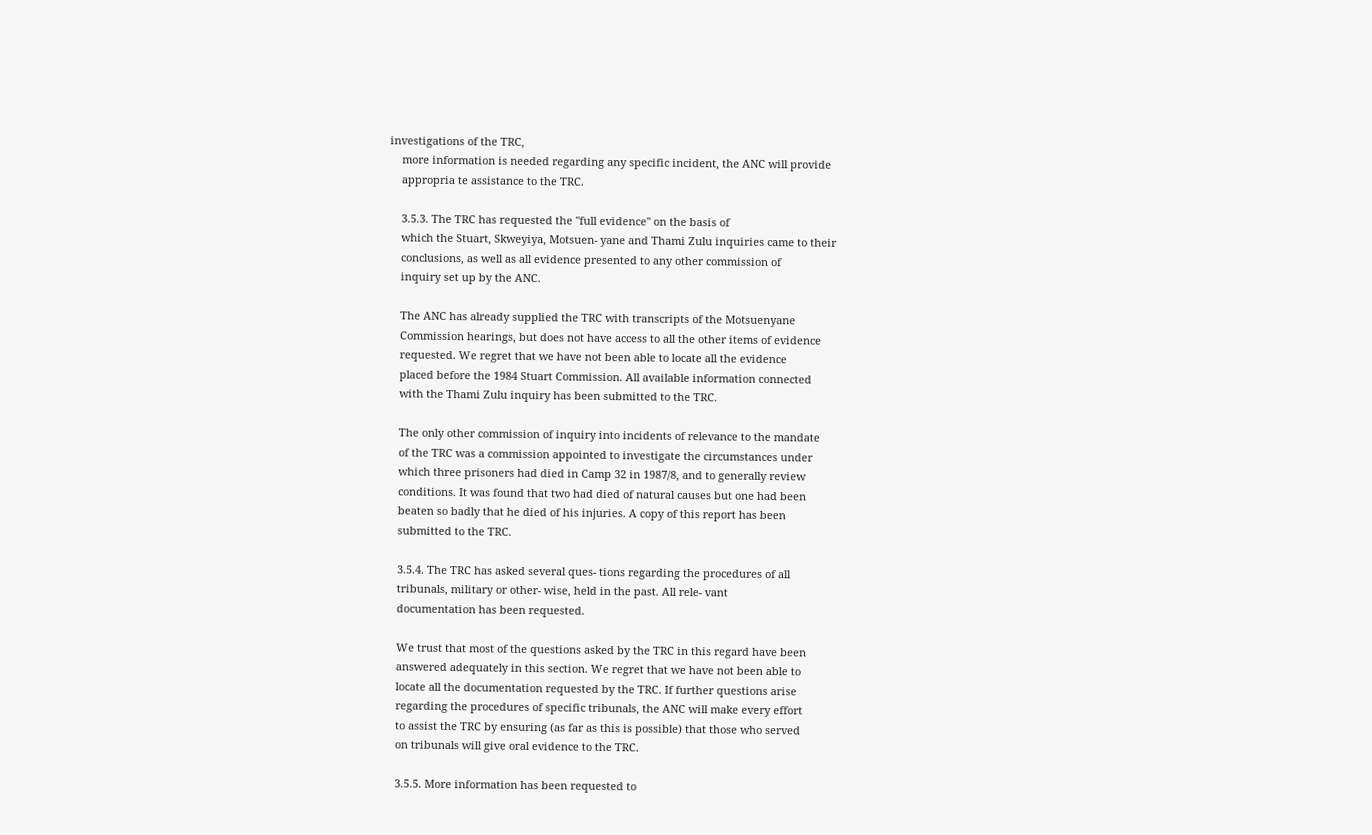investigations of the TRC,
    more information is needed regarding any specific incident, the ANC will provide
    appropria te assistance to the TRC.

    3.5.3. The TRC has requested the "full evidence" on the basis of
    which the Stuart, Skweyiya, Motsuen- yane and Thami Zulu inquiries came to their
    conclusions, as well as all evidence presented to any other commission of
    inquiry set up by the ANC.

    The ANC has already supplied the TRC with transcripts of the Motsuenyane
    Commission hearings, but does not have access to all the other items of evidence
    requested. We regret that we have not been able to locate all the evidence
    placed before the 1984 Stuart Commission. All available information connected
    with the Thami Zulu inquiry has been submitted to the TRC.

    The only other commission of inquiry into incidents of relevance to the mandate
    of the TRC was a commission appointed to investigate the circumstances under
    which three prisoners had died in Camp 32 in 1987/8, and to generally review
    conditions. It was found that two had died of natural causes but one had been
    beaten so badly that he died of his injuries. A copy of this report has been
    submitted to the TRC.

    3.5.4. The TRC has asked several ques- tions regarding the procedures of all
    tribunals, military or other- wise, held in the past. All rele- vant
    documentation has been requested.

    We trust that most of the questions asked by the TRC in this regard have been
    answered adequately in this section. We regret that we have not been able to
    locate all the documentation requested by the TRC. If further questions arise
    regarding the procedures of specific tribunals, the ANC will make every effort
    to assist the TRC by ensuring (as far as this is possible) that those who served
    on tribunals will give oral evidence to the TRC.

    3.5.5. More information has been requested to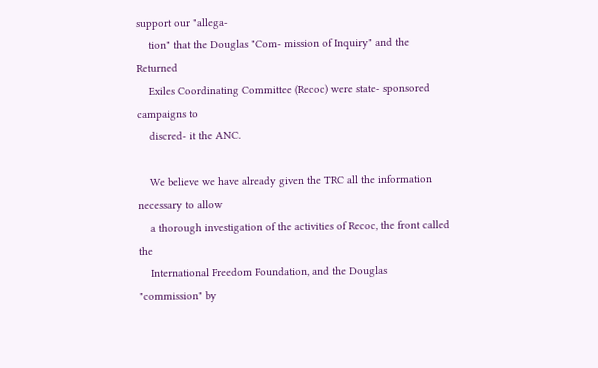support our "allega-
    tion" that the Douglas "Com- mission of Inquiry" and the Returned
    Exiles Coordinating Committee (Recoc) were state- sponsored campaigns to
    discred- it the ANC.

    We believe we have already given the TRC all the information necessary to allow
    a thorough investigation of the activities of Recoc, the front called the
    International Freedom Foundation, and the Douglas "commission" by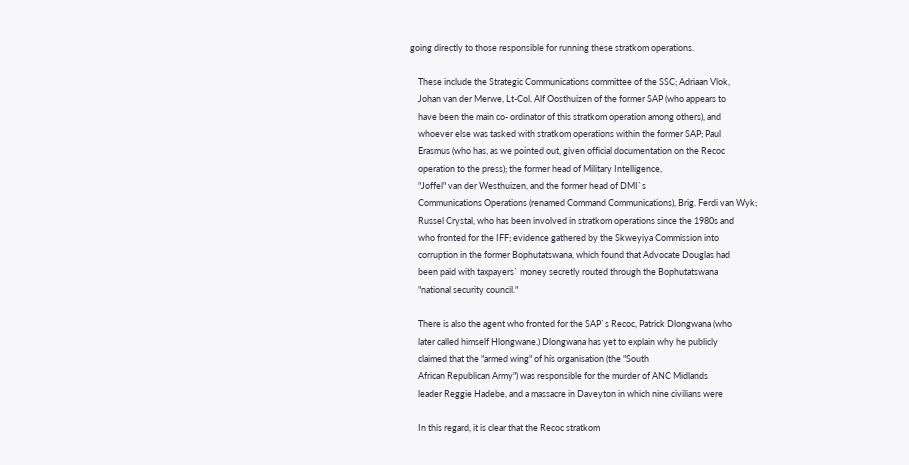going directly to those responsible for running these stratkom operations.

    These include the Strategic Communications committee of the SSC; Adriaan Vlok,
    Johan van der Merwe, Lt-Col. Alf Oosthuizen of the former SAP (who appears to
    have been the main co- ordinator of this stratkom operation among others), and
    whoever else was tasked with stratkom operations within the former SAP; Paul
    Erasmus (who has, as we pointed out, given official documentation on the Recoc
    operation to the press); the former head of Military Intelligence,
    "Joffel" van der Westhuizen, and the former head of DMI`s
    Communications Operations (renamed Command Communications), Brig. Ferdi van Wyk;
    Russel Crystal, who has been involved in stratkom operations since the 1980s and
    who fronted for the IFF; evidence gathered by the Skweyiya Commission into
    corruption in the former Bophutatswana, which found that Advocate Douglas had
    been paid with taxpayers` money secretly routed through the Bophutatswana
    "national security council."

    There is also the agent who fronted for the SAP`s Recoc, Patrick Dlongwana (who
    later called himself Hlongwane.) Dlongwana has yet to explain why he publicly
    claimed that the "armed wing" of his organisation (the "South
    African Republican Army") was responsible for the murder of ANC Midlands
    leader Reggie Hadebe, and a massacre in Daveyton in which nine civilians were

    In this regard, it is clear that the Recoc stratkom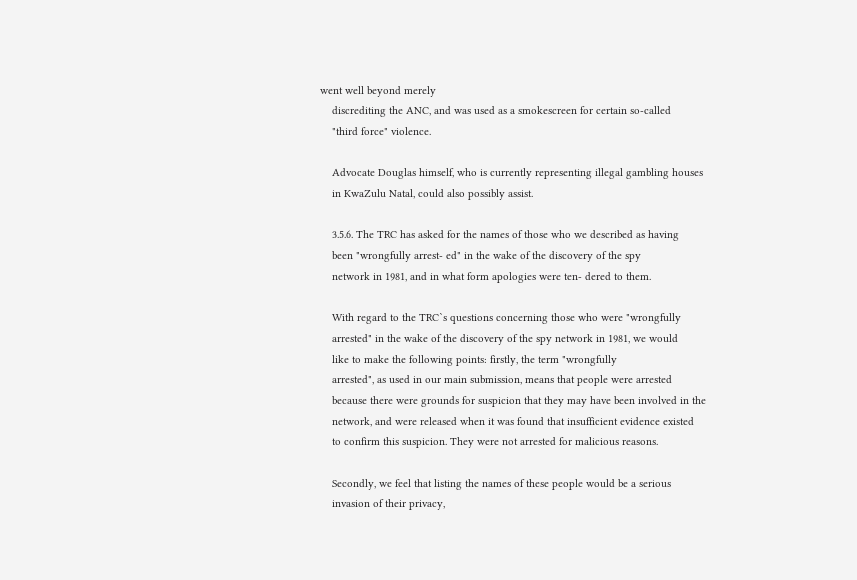went well beyond merely
    discrediting the ANC, and was used as a smokescreen for certain so-called
    "third force" violence.

    Advocate Douglas himself, who is currently representing illegal gambling houses
    in KwaZulu Natal, could also possibly assist.

    3.5.6. The TRC has asked for the names of those who we described as having
    been "wrongfully arrest- ed" in the wake of the discovery of the spy
    network in 1981, and in what form apologies were ten- dered to them.

    With regard to the TRC`s questions concerning those who were "wrongfully
    arrested" in the wake of the discovery of the spy network in 1981, we would
    like to make the following points: firstly, the term "wrongfully
    arrested", as used in our main submission, means that people were arrested
    because there were grounds for suspicion that they may have been involved in the
    network, and were released when it was found that insufficient evidence existed
    to confirm this suspicion. They were not arrested for malicious reasons.

    Secondly, we feel that listing the names of these people would be a serious
    invasion of their privacy,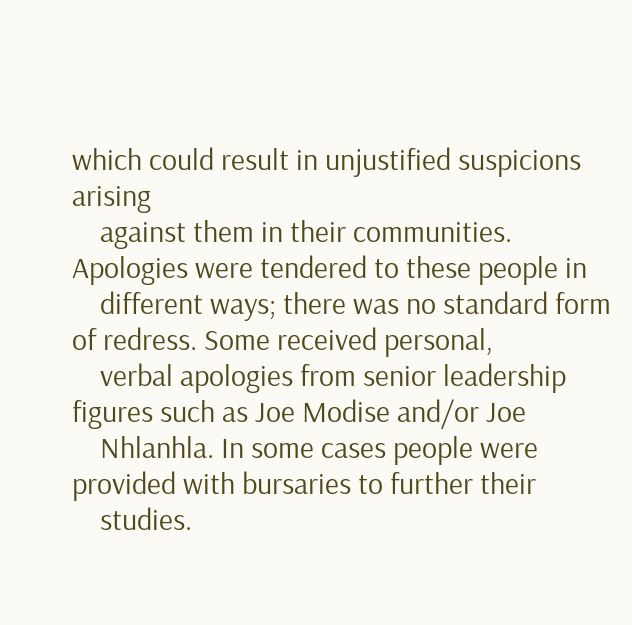which could result in unjustified suspicions arising
    against them in their communities. Apologies were tendered to these people in
    different ways; there was no standard form of redress. Some received personal,
    verbal apologies from senior leadership figures such as Joe Modise and/or Joe
    Nhlanhla. In some cases people were provided with bursaries to further their
    studies.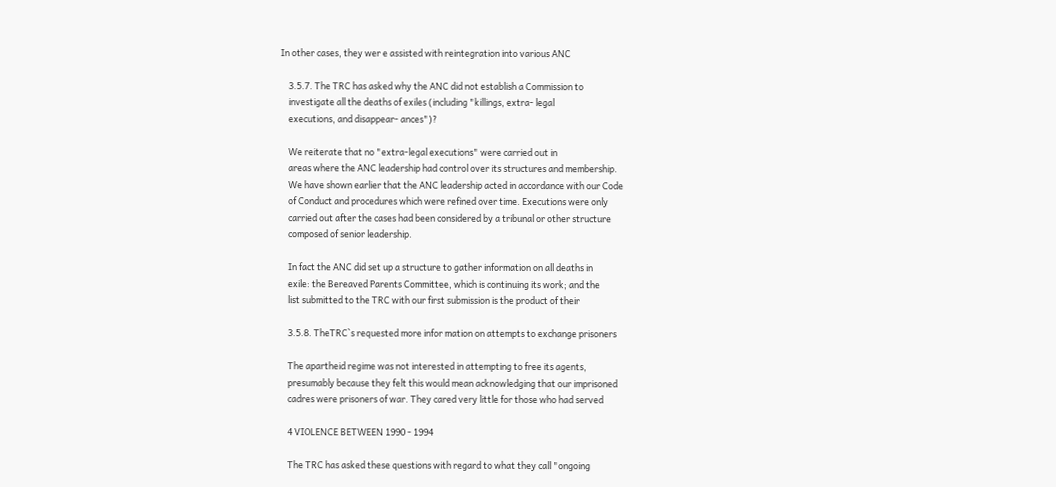In other cases, they wer e assisted with reintegration into various ANC

    3.5.7. The TRC has asked why the ANC did not establish a Commission to
    investigate all the deaths of exiles (including "killings, extra- legal
    executions, and disappear- ances")?

    We reiterate that no "extra-legal executions" were carried out in
    areas where the ANC leadership had control over its structures and membership.
    We have shown earlier that the ANC leadership acted in accordance with our Code
    of Conduct and procedures which were refined over time. Executions were only
    carried out after the cases had been considered by a tribunal or other structure
    composed of senior leadership.

    In fact the ANC did set up a structure to gather information on all deaths in
    exile: the Bereaved Parents Committee, which is continuing its work; and the
    list submitted to the TRC with our first submission is the product of their

    3.5.8. TheTRC`s requested more infor mation on attempts to exchange prisoners

    The apartheid regime was not interested in attempting to free its agents,
    presumably because they felt this would mean acknowledging that our imprisoned
    cadres were prisoners of war. They cared very little for those who had served

    4 VIOLENCE BETWEEN 1990 - 1994

    The TRC has asked these questions with regard to what they call "ongoing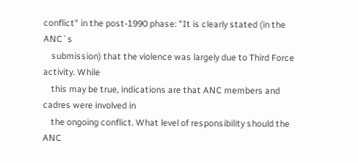conflict" in the post-1990 phase: "It is clearly stated (in the ANC`s
    submission) that the violence was largely due to Third Force activity. While
    this may be true, indications are that ANC members and cadres were involved in
    the ongoing conflict. What level of responsibility should the ANC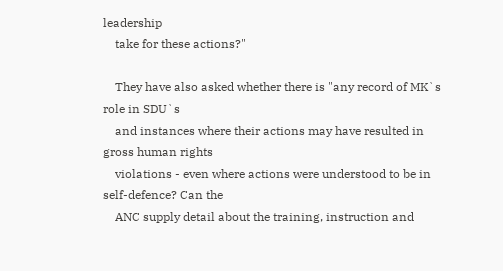leadership
    take for these actions?"

    They have also asked whether there is "any record of MK`s role in SDU`s
    and instances where their actions may have resulted in gross human rights
    violations - even where actions were understood to be in self-defence? Can the
    ANC supply detail about the training, instruction and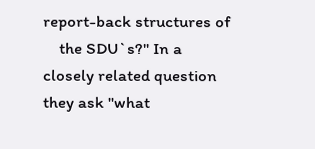report-back structures of
    the SDU`s?" In a closely related question they ask "what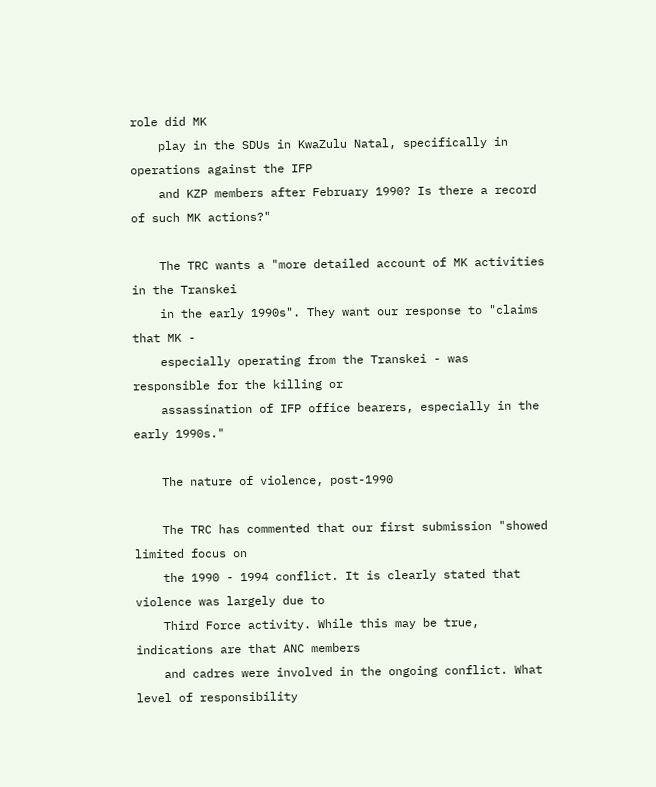role did MK
    play in the SDUs in KwaZulu Natal, specifically in operations against the IFP
    and KZP members after February 1990? Is there a record of such MK actions?"

    The TRC wants a "more detailed account of MK activities in the Transkei
    in the early 1990s". They want our response to "claims that MK -
    especially operating from the Transkei - was responsible for the killing or
    assassination of IFP office bearers, especially in the early 1990s."

    The nature of violence, post-1990

    The TRC has commented that our first submission "showed limited focus on
    the 1990 - 1994 conflict. It is clearly stated that violence was largely due to
    Third Force activity. While this may be true, indications are that ANC members
    and cadres were involved in the ongoing conflict. What level of responsibility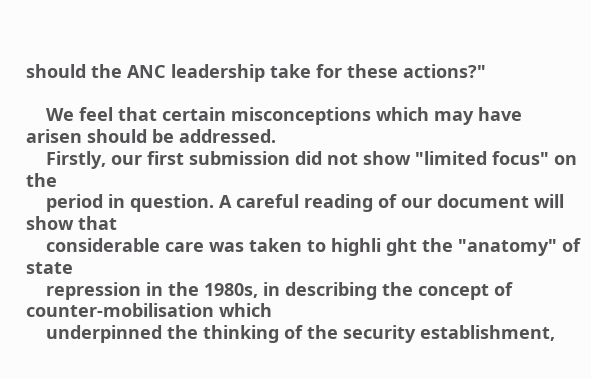should the ANC leadership take for these actions?"

    We feel that certain misconceptions which may have arisen should be addressed.
    Firstly, our first submission did not show "limited focus" on the
    period in question. A careful reading of our document will show that
    considerable care was taken to highli ght the "anatomy" of state
    repression in the 1980s, in describing the concept of counter-mobilisation which
    underpinned the thinking of the security establishment,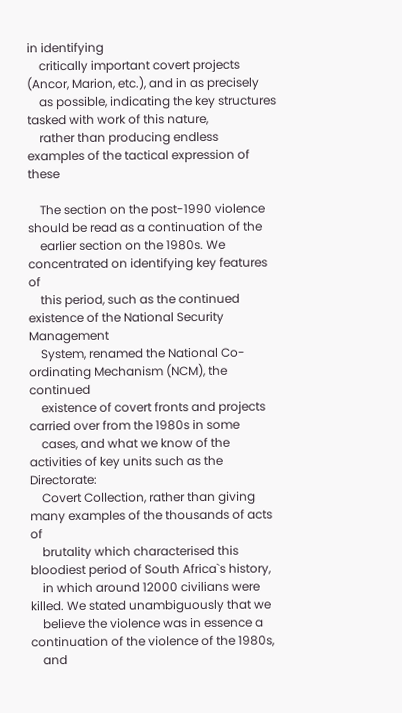in identifying
    critically important covert projects (Ancor, Marion, etc.), and in as precisely
    as possible, indicating the key structures tasked with work of this nature,
    rather than producing endless examples of the tactical expression of these

    The section on the post-1990 violence should be read as a continuation of the
    earlier section on the 1980s. We concentrated on identifying key features of
    this period, such as the continued existence of the National Security Management
    System, renamed the National Co- ordinating Mechanism (NCM), the continued
    existence of covert fronts and projects carried over from the 1980s in some
    cases, and what we know of the activities of key units such as the Directorate:
    Covert Collection, rather than giving many examples of the thousands of acts of
    brutality which characterised this bloodiest period of South Africa`s history,
    in which around 12000 civilians were killed. We stated unambiguously that we
    believe the violence was in essence a continuation of the violence of the 1980s,
    and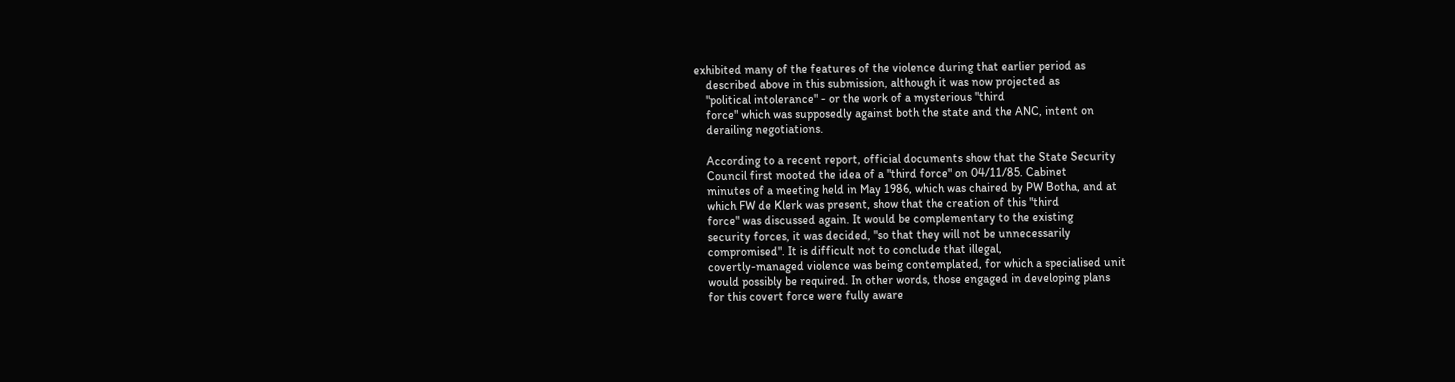exhibited many of the features of the violence during that earlier period as
    described above in this submission, although it was now projected as
    "political intolerance" - or the work of a mysterious "third
    force" which was supposedly against both the state and the ANC, intent on
    derailing negotiations.

    According to a recent report, official documents show that the State Security
    Council first mooted the idea of a "third force" on 04/11/85. Cabinet
    minutes of a meeting held in May 1986, which was chaired by PW Botha, and at
    which FW de Klerk was present, show that the creation of this "third
    force" was discussed again. It would be complementary to the existing
    security forces, it was decided, "so that they will not be unnecessarily
    compromised". It is difficult not to conclude that illegal,
    covertly-managed violence was being contemplated, for which a specialised unit
    would possibly be required. In other words, those engaged in developing plans
    for this covert force were fully aware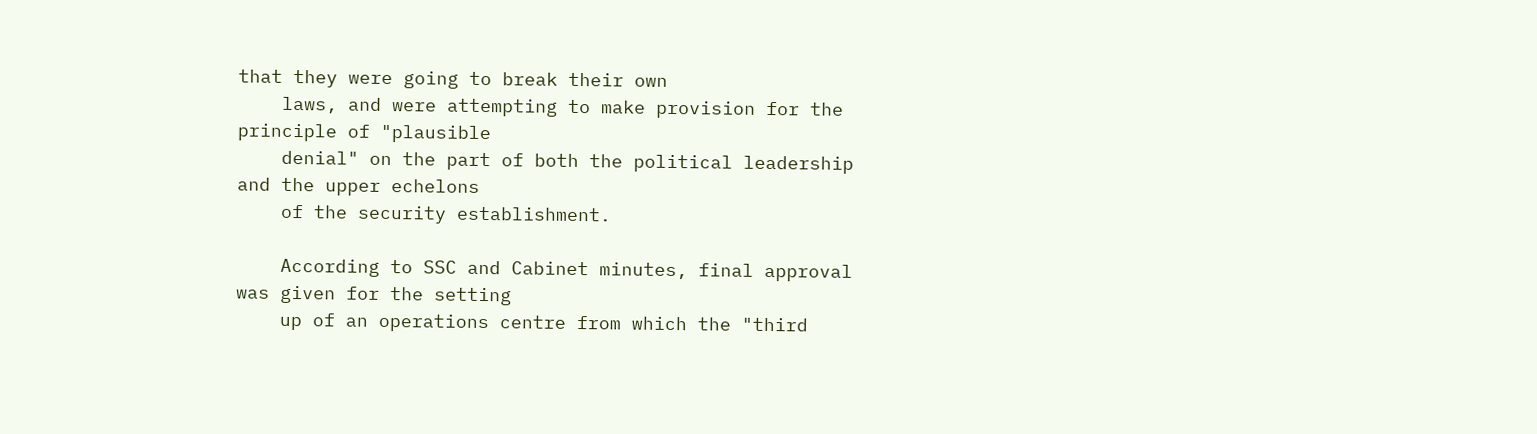that they were going to break their own
    laws, and were attempting to make provision for the principle of "plausible
    denial" on the part of both the political leadership and the upper echelons
    of the security establishment.

    According to SSC and Cabinet minutes, final approval was given for the setting
    up of an operations centre from which the "third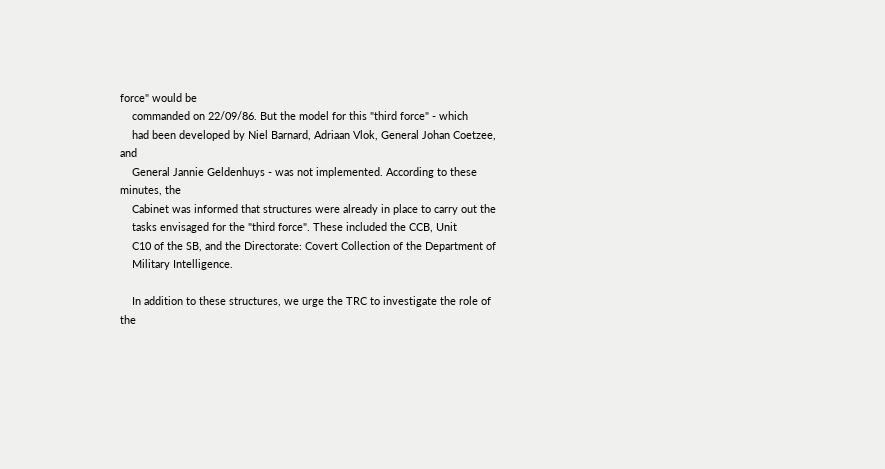force" would be
    commanded on 22/09/86. But the model for this "third force" - which
    had been developed by Niel Barnard, Adriaan Vlok, General Johan Coetzee, and
    General Jannie Geldenhuys - was not implemented. According to these minutes, the
    Cabinet was informed that structures were already in place to carry out the
    tasks envisaged for the "third force". These included the CCB, Unit
    C10 of the SB, and the Directorate: Covert Collection of the Department of
    Military Intelligence.

    In addition to these structures, we urge the TRC to investigate the role of the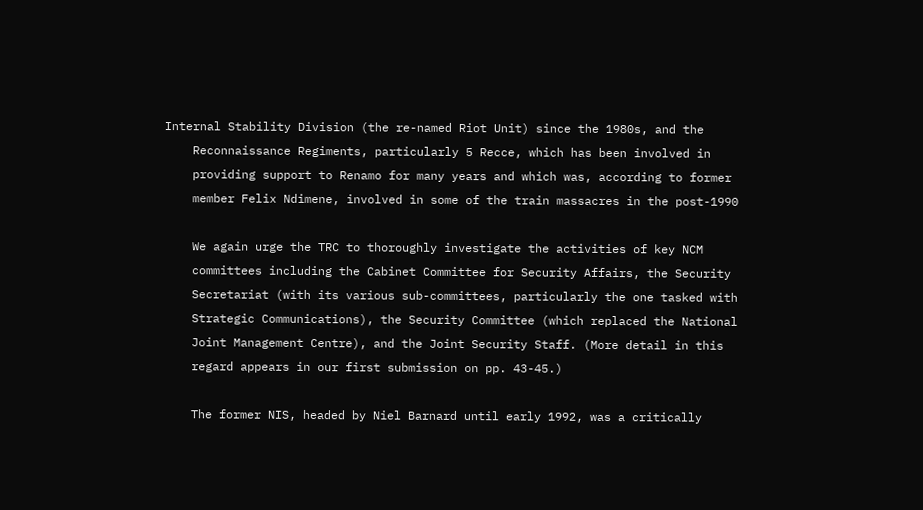Internal Stability Division (the re-named Riot Unit) since the 1980s, and the
    Reconnaissance Regiments, particularly 5 Recce, which has been involved in
    providing support to Renamo for many years and which was, according to former
    member Felix Ndimene, involved in some of the train massacres in the post-1990

    We again urge the TRC to thoroughly investigate the activities of key NCM
    committees including the Cabinet Committee for Security Affairs, the Security
    Secretariat (with its various sub-committees, particularly the one tasked with
    Strategic Communications), the Security Committee (which replaced the National
    Joint Management Centre), and the Joint Security Staff. (More detail in this
    regard appears in our first submission on pp. 43-45.)

    The former NIS, headed by Niel Barnard until early 1992, was a critically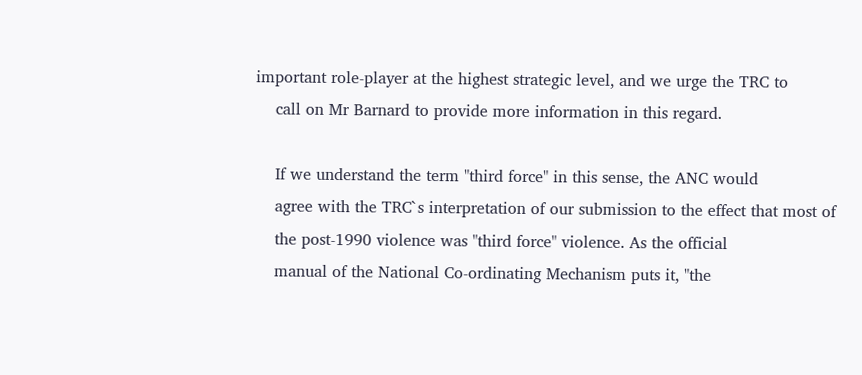important role-player at the highest strategic level, and we urge the TRC to
    call on Mr Barnard to provide more information in this regard.

    If we understand the term "third force" in this sense, the ANC would
    agree with the TRC`s interpretation of our submission to the effect that most of
    the post-1990 violence was "third force" violence. As the official
    manual of the National Co-ordinating Mechanism puts it, "the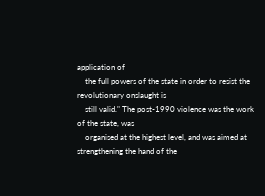application of
    the full powers of the state in order to resist the revolutionary onslaught is
    still valid." The post-1990 violence was the work of the state, was
    organised at the highest level, and was aimed at strengthening the hand of the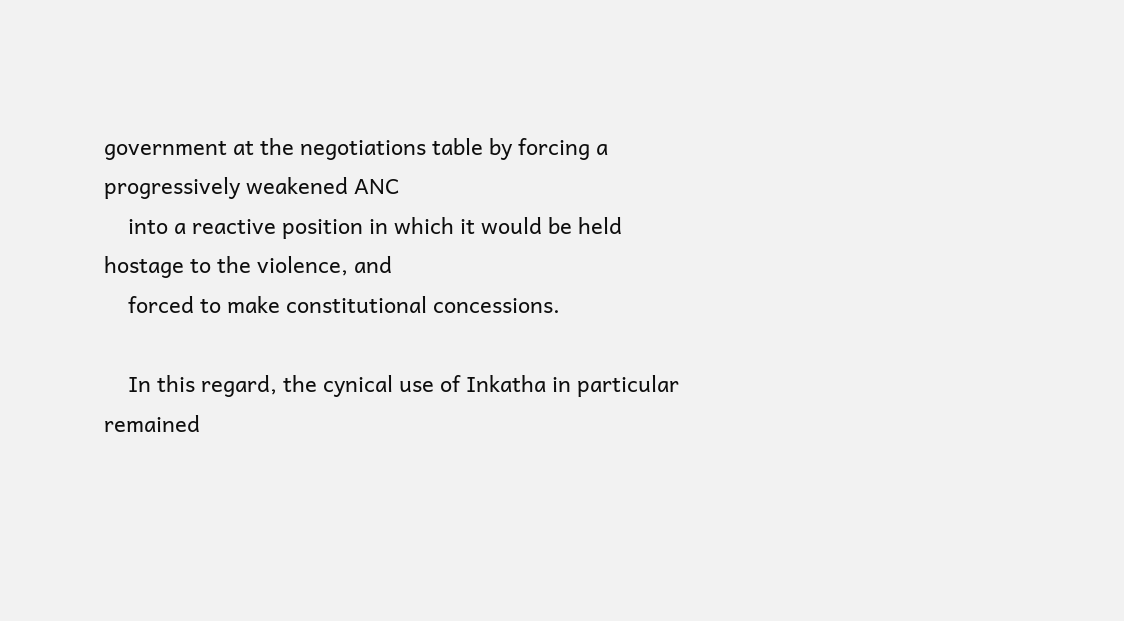government at the negotiations table by forcing a progressively weakened ANC
    into a reactive position in which it would be held hostage to the violence, and
    forced to make constitutional concessions.

    In this regard, the cynical use of Inkatha in particular remained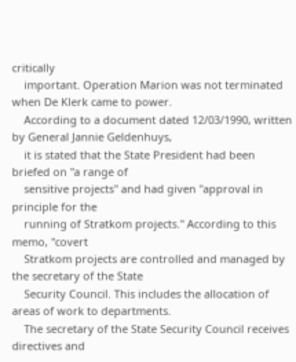critically
    important. Operation Marion was not terminated when De Klerk came to power.
    According to a document dated 12/03/1990, written by General Jannie Geldenhuys,
    it is stated that the State President had been briefed on "a range of
    sensitive projects" and had given "approval in principle for the
    running of Stratkom projects." According to this memo, "covert
    Stratkom projects are controlled and managed by the secretary of the State
    Security Council. This includes the allocation of areas of work to departments.
    The secretary of the State Security Council receives directives and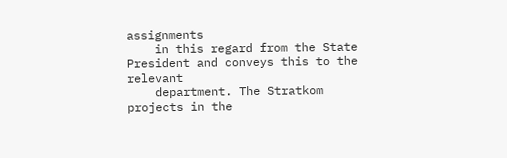assignments
    in this regard from the State President and conveys this to the relevant
    department. The Stratkom projects in the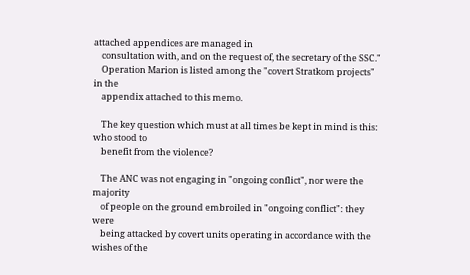attached appendices are managed in
    consultation with, and on the request of, the secretary of the SSC."
    Operation Marion is listed among the "covert Stratkom projects" in the
    appendix attached to this memo.

    The key question which must at all times be kept in mind is this: who stood to
    benefit from the violence?

    The ANC was not engaging in "ongoing conflict", nor were the majority
    of people on the ground embroiled in "ongoing conflict": they were
    being attacked by covert units operating in accordance with the wishes of the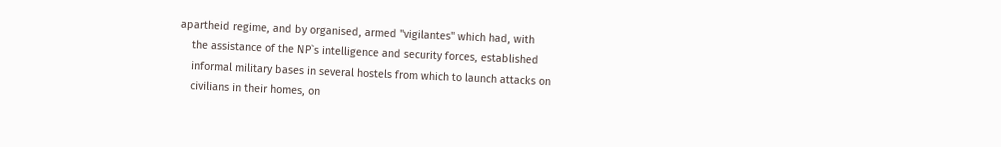apartheid regime, and by organised, armed "vigilantes" which had, with
    the assistance of the NP`s intelligence and security forces, established
    informal military bases in several hostels from which to launch attacks on
    civilians in their homes, on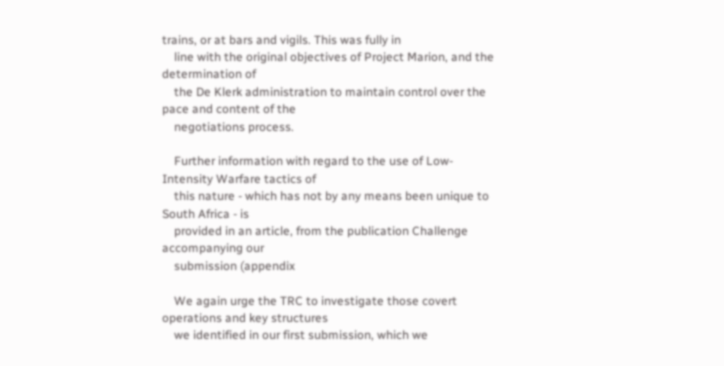trains, or at bars and vigils. This was fully in
    line with the original objectives of Project Marion, and the determination of
    the De Klerk administration to maintain control over the pace and content of the
    negotiations process.

    Further information with regard to the use of Low-Intensity Warfare tactics of
    this nature - which has not by any means been unique to South Africa - is
    provided in an article, from the publication Challenge accompanying our
    submission (appendix

    We again urge the TRC to investigate those covert operations and key structures
    we identified in our first submission, which we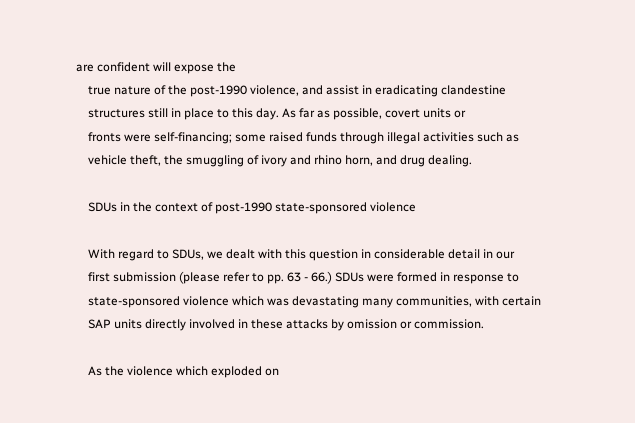are confident will expose the
    true nature of the post-1990 violence, and assist in eradicating clandestine
    structures still in place to this day. As far as possible, covert units or
    fronts were self-financing; some raised funds through illegal activities such as
    vehicle theft, the smuggling of ivory and rhino horn, and drug dealing.

    SDUs in the context of post-1990 state-sponsored violence

    With regard to SDUs, we dealt with this question in considerable detail in our
    first submission (please refer to pp. 63 - 66.) SDUs were formed in response to
    state-sponsored violence which was devastating many communities, with certain
    SAP units directly involved in these attacks by omission or commission.

    As the violence which exploded on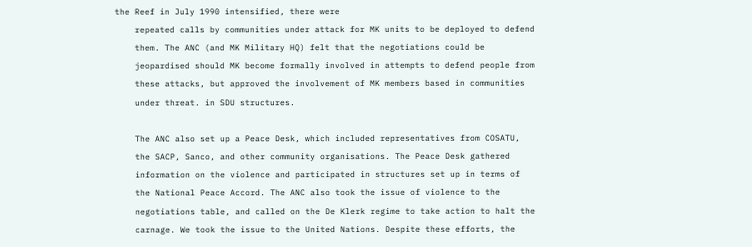the Reef in July 1990 intensified, there were
    repeated calls by communities under attack for MK units to be deployed to defend
    them. The ANC (and MK Military HQ) felt that the negotiations could be
    jeopardised should MK become formally involved in attempts to defend people from
    these attacks, but approved the involvement of MK members based in communities
    under threat. in SDU structures.

    The ANC also set up a Peace Desk, which included representatives from COSATU,
    the SACP, Sanco, and other community organisations. The Peace Desk gathered
    information on the violence and participated in structures set up in terms of
    the National Peace Accord. The ANC also took the issue of violence to the
    negotiations table, and called on the De Klerk regime to take action to halt the
    carnage. We took the issue to the United Nations. Despite these efforts, the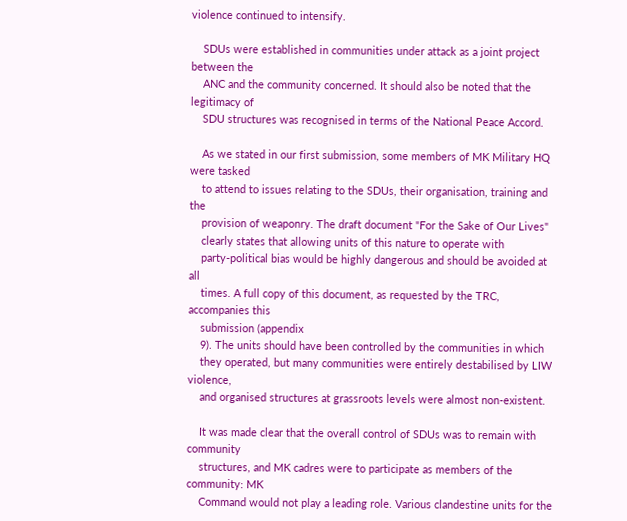violence continued to intensify.

    SDUs were established in communities under attack as a joint project between the
    ANC and the community concerned. It should also be noted that the legitimacy of
    SDU structures was recognised in terms of the National Peace Accord.

    As we stated in our first submission, some members of MK Military HQ were tasked
    to attend to issues relating to the SDUs, their organisation, training and the
    provision of weaponry. The draft document "For the Sake of Our Lives"
    clearly states that allowing units of this nature to operate with
    party-political bias would be highly dangerous and should be avoided at all
    times. A full copy of this document, as requested by the TRC, accompanies this
    submission (appendix
    9). The units should have been controlled by the communities in which
    they operated, but many communities were entirely destabilised by LIW violence,
    and organised structures at grassroots levels were almost non-existent.

    It was made clear that the overall control of SDUs was to remain with community
    structures, and MK cadres were to participate as members of the community: MK
    Command would not play a leading role. Various clandestine units for the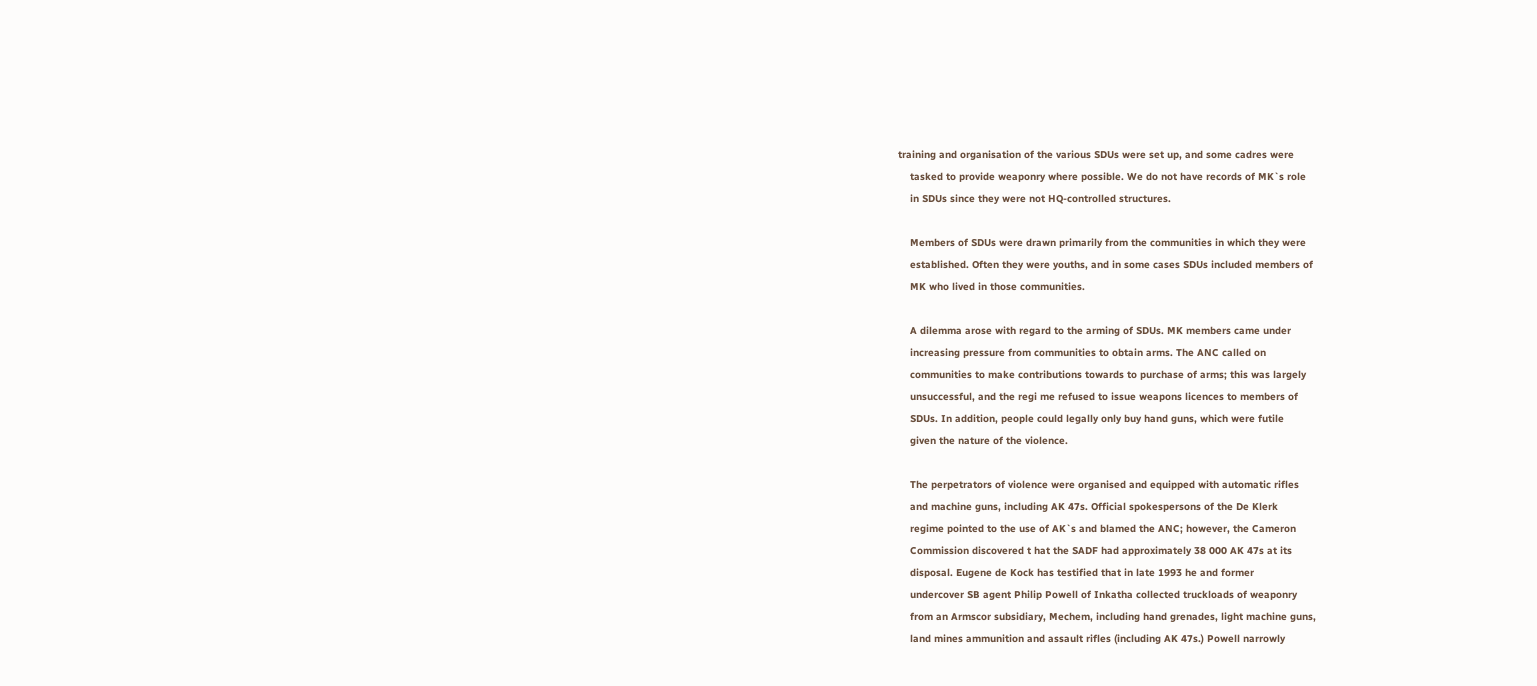training and organisation of the various SDUs were set up, and some cadres were
    tasked to provide weaponry where possible. We do not have records of MK`s role
    in SDUs since they were not HQ-controlled structures.

    Members of SDUs were drawn primarily from the communities in which they were
    established. Often they were youths, and in some cases SDUs included members of
    MK who lived in those communities.

    A dilemma arose with regard to the arming of SDUs. MK members came under
    increasing pressure from communities to obtain arms. The ANC called on
    communities to make contributions towards to purchase of arms; this was largely
    unsuccessful, and the regi me refused to issue weapons licences to members of
    SDUs. In addition, people could legally only buy hand guns, which were futile
    given the nature of the violence.

    The perpetrators of violence were organised and equipped with automatic rifles
    and machine guns, including AK 47s. Official spokespersons of the De Klerk
    regime pointed to the use of AK`s and blamed the ANC; however, the Cameron
    Commission discovered t hat the SADF had approximately 38 000 AK 47s at its
    disposal. Eugene de Kock has testified that in late 1993 he and former
    undercover SB agent Philip Powell of Inkatha collected truckloads of weaponry
    from an Armscor subsidiary, Mechem, including hand grenades, light machine guns,
    land mines ammunition and assault rifles (including AK 47s.) Powell narrowly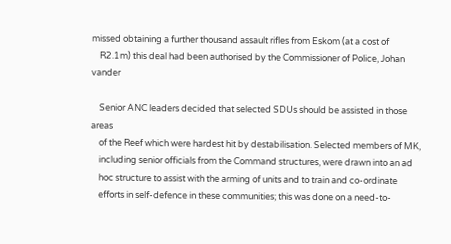missed obtaining a further thousand assault rifles from Eskom (at a cost of
    R2.1m) this deal had been authorised by the Commissioner of Police, Johan vander

    Senior ANC leaders decided that selected SDUs should be assisted in those areas
    of the Reef which were hardest hit by destabilisation. Selected members of MK,
    including senior officials from the Command structures, were drawn into an ad
    hoc structure to assist with the arming of units and to train and co-ordinate
    efforts in self-defence in these communities; this was done on a need-to-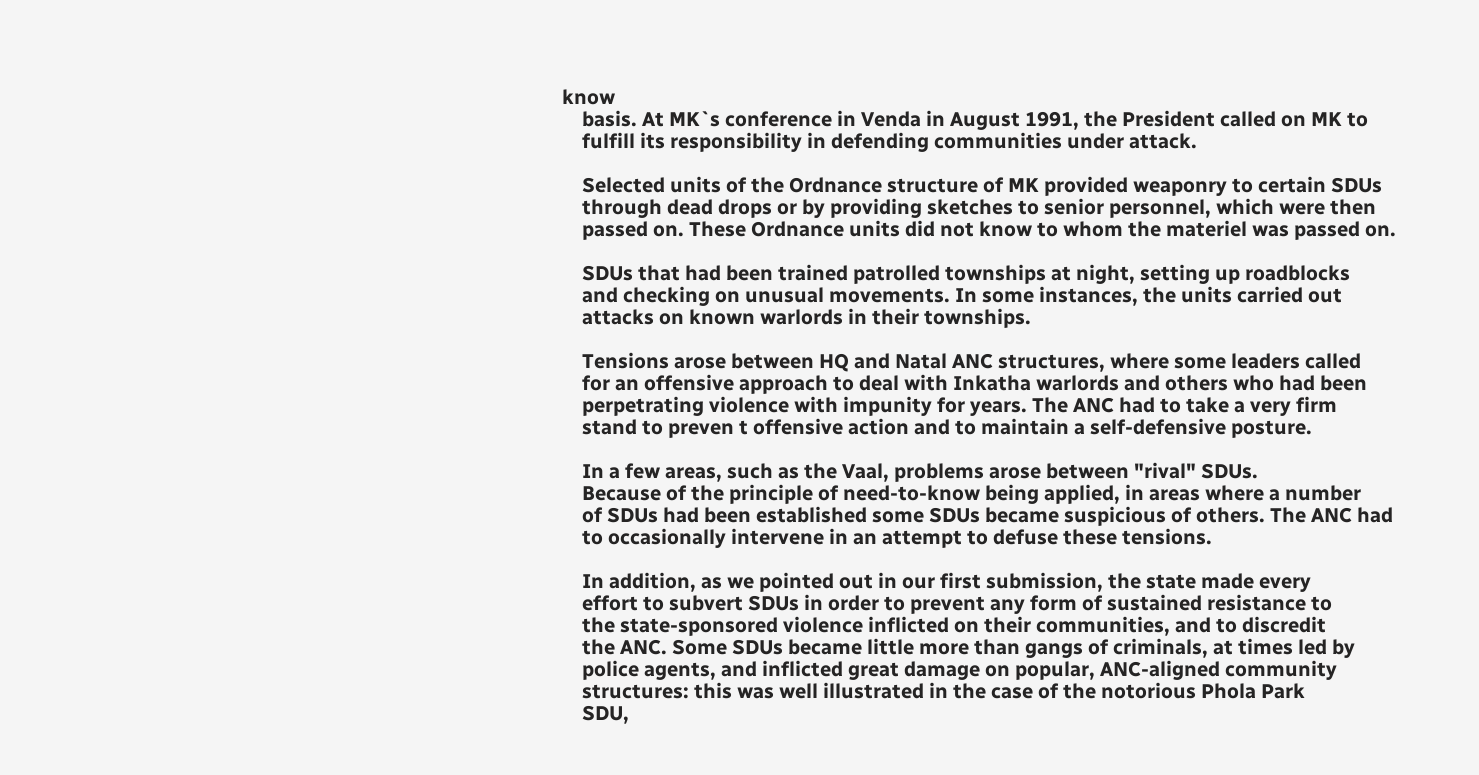know
    basis. At MK`s conference in Venda in August 1991, the President called on MK to
    fulfill its responsibility in defending communities under attack.

    Selected units of the Ordnance structure of MK provided weaponry to certain SDUs
    through dead drops or by providing sketches to senior personnel, which were then
    passed on. These Ordnance units did not know to whom the materiel was passed on.

    SDUs that had been trained patrolled townships at night, setting up roadblocks
    and checking on unusual movements. In some instances, the units carried out
    attacks on known warlords in their townships.

    Tensions arose between HQ and Natal ANC structures, where some leaders called
    for an offensive approach to deal with Inkatha warlords and others who had been
    perpetrating violence with impunity for years. The ANC had to take a very firm
    stand to preven t offensive action and to maintain a self-defensive posture.

    In a few areas, such as the Vaal, problems arose between "rival" SDUs.
    Because of the principle of need-to-know being applied, in areas where a number
    of SDUs had been established some SDUs became suspicious of others. The ANC had
    to occasionally intervene in an attempt to defuse these tensions.

    In addition, as we pointed out in our first submission, the state made every
    effort to subvert SDUs in order to prevent any form of sustained resistance to
    the state-sponsored violence inflicted on their communities, and to discredit
    the ANC. Some SDUs became little more than gangs of criminals, at times led by
    police agents, and inflicted great damage on popular, ANC-aligned community
    structures: this was well illustrated in the case of the notorious Phola Park
    SDU,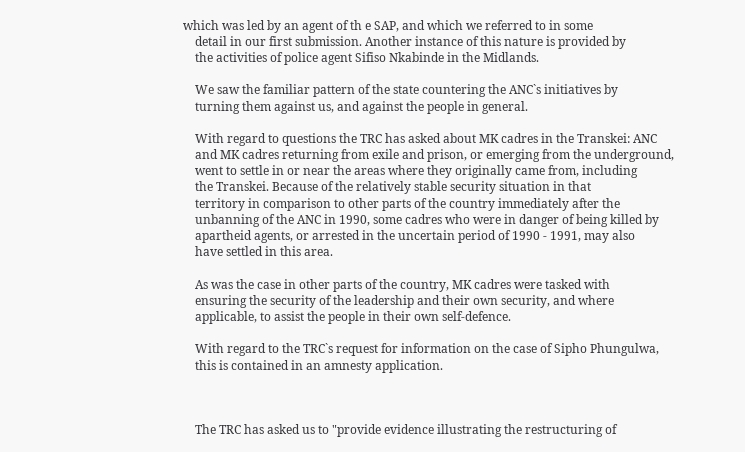which was led by an agent of th e SAP, and which we referred to in some
    detail in our first submission. Another instance of this nature is provided by
    the activities of police agent Sifiso Nkabinde in the Midlands.

    We saw the familiar pattern of the state countering the ANC`s initiatives by
    turning them against us, and against the people in general.

    With regard to questions the TRC has asked about MK cadres in the Transkei: ANC
    and MK cadres returning from exile and prison, or emerging from the underground,
    went to settle in or near the areas where they originally came from, including
    the Transkei. Because of the relatively stable security situation in that
    territory in comparison to other parts of the country immediately after the
    unbanning of the ANC in 1990, some cadres who were in danger of being killed by
    apartheid agents, or arrested in the uncertain period of 1990 - 1991, may also
    have settled in this area.

    As was the case in other parts of the country, MK cadres were tasked with
    ensuring the security of the leadership and their own security, and where
    applicable, to assist the people in their own self-defence.

    With regard to the TRC`s request for information on the case of Sipho Phungulwa,
    this is contained in an amnesty application.



    The TRC has asked us to "provide evidence illustrating the restructuring of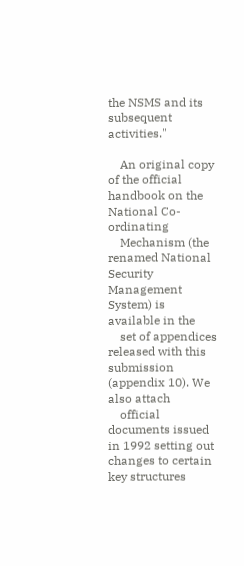the NSMS and its subsequent activities."

    An original copy of the official handbook on the National Co-ordinating
    Mechanism (the renamed National Security Management System) is available in the
    set of appendices released with this submission (appendix 10). We also attach
    official documents issued in 1992 setting out changes to certain key structures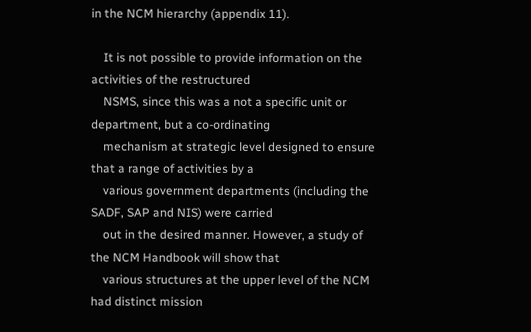in the NCM hierarchy (appendix 11).

    It is not possible to provide information on the activities of the restructured
    NSMS, since this was a not a specific unit or department, but a co-ordinating
    mechanism at strategic level designed to ensure that a range of activities by a
    various government departments (including the SADF, SAP and NIS) were carried
    out in the desired manner. However, a study of the NCM Handbook will show that
    various structures at the upper level of the NCM had distinct mission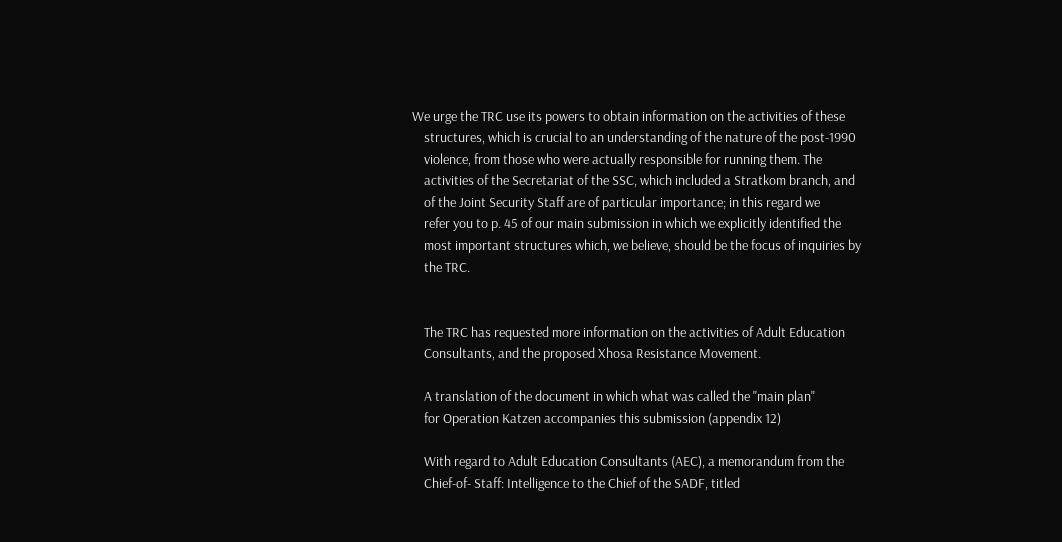We urge the TRC use its powers to obtain information on the activities of these
    structures, which is crucial to an understanding of the nature of the post-1990
    violence, from those who were actually responsible for running them. The
    activities of the Secretariat of the SSC, which included a Stratkom branch, and
    of the Joint Security Staff are of particular importance; in this regard we
    refer you to p. 45 of our main submission in which we explicitly identified the
    most important structures which, we believe, should be the focus of inquiries by
    the TRC.


    The TRC has requested more information on the activities of Adult Education
    Consultants, and the proposed Xhosa Resistance Movement.

    A translation of the document in which what was called the "main plan"
    for Operation Katzen accompanies this submission (appendix 12)

    With regard to Adult Education Consultants (AEC), a memorandum from the
    Chief-of- Staff: Intelligence to the Chief of the SADF, titled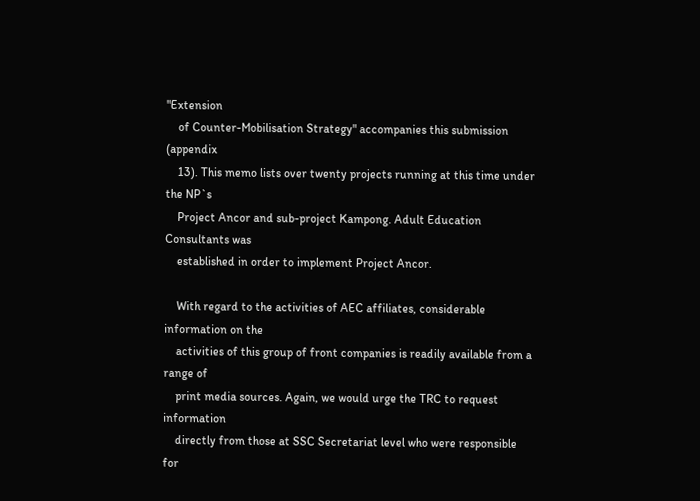"Extension
    of Counter-Mobilisation Strategy" accompanies this submission (appendix
    13). This memo lists over twenty projects running at this time under the NP`s
    Project Ancor and sub-project Kampong. Adult Education Consultants was
    established in order to implement Project Ancor.

    With regard to the activities of AEC affiliates, considerable information on the
    activities of this group of front companies is readily available from a range of
    print media sources. Again, we would urge the TRC to request information
    directly from those at SSC Secretariat level who were responsible for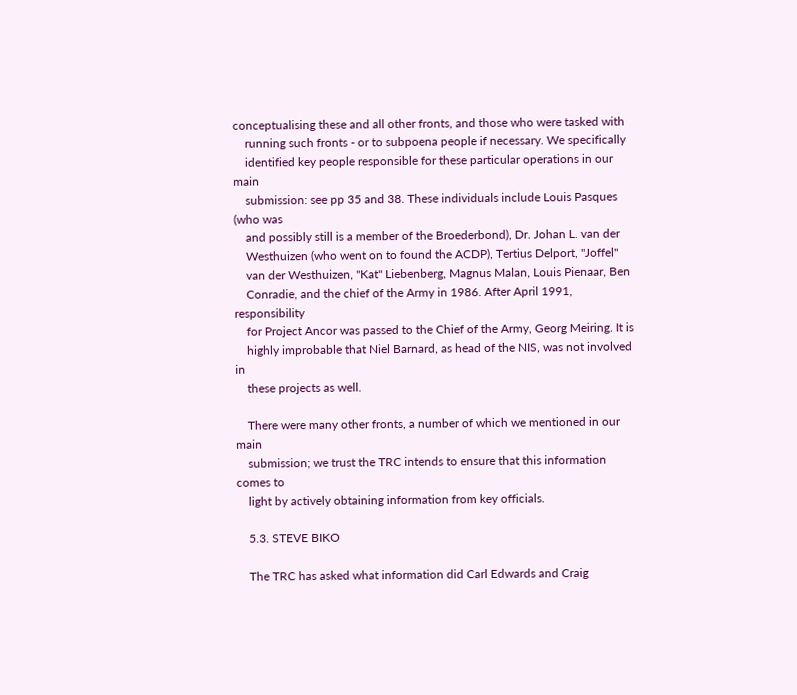conceptualising these and all other fronts, and those who were tasked with
    running such fronts - or to subpoena people if necessary. We specifically
    identified key people responsible for these particular operations in our main
    submission: see pp 35 and 38. These individuals include Louis Pasques (who was
    and possibly still is a member of the Broederbond), Dr. Johan L. van der
    Westhuizen (who went on to found the ACDP), Tertius Delport, "Joffel"
    van der Westhuizen, "Kat" Liebenberg, Magnus Malan, Louis Pienaar, Ben
    Conradie, and the chief of the Army in 1986. After April 1991, responsibility
    for Project Ancor was passed to the Chief of the Army, Georg Meiring. It is
    highly improbable that Niel Barnard, as head of the NIS, was not involved in
    these projects as well.

    There were many other fronts, a number of which we mentioned in our main
    submission; we trust the TRC intends to ensure that this information comes to
    light by actively obtaining information from key officials.

    5.3. STEVE BIKO

    The TRC has asked what information did Carl Edwards and Craig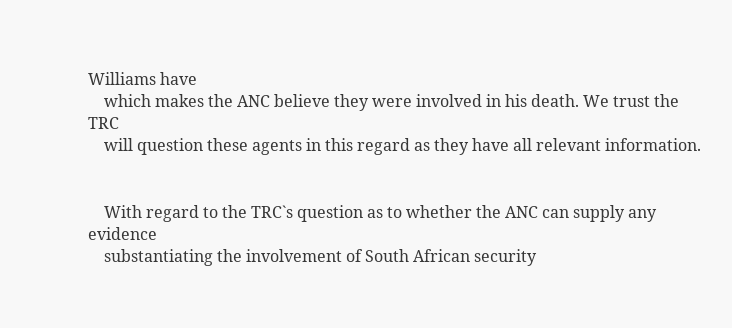Williams have
    which makes the ANC believe they were involved in his death. We trust the TRC
    will question these agents in this regard as they have all relevant information.


    With regard to the TRC`s question as to whether the ANC can supply any evidence
    substantiating the involvement of South African security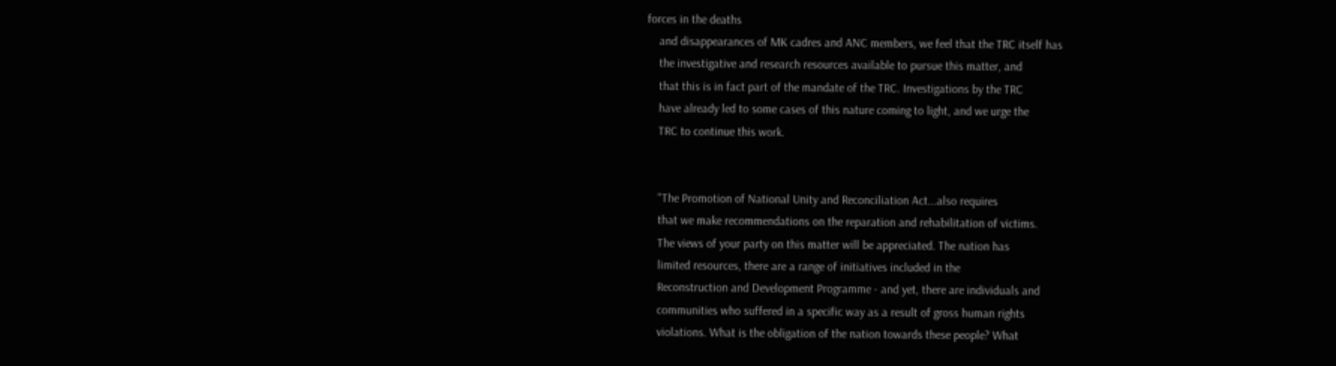forces in the deaths
    and disappearances of MK cadres and ANC members, we feel that the TRC itself has
    the investigative and research resources available to pursue this matter, and
    that this is in fact part of the mandate of the TRC. Investigations by the TRC
    have already led to some cases of this nature coming to light, and we urge the
    TRC to continue this work.


    "The Promotion of National Unity and Reconciliation Act...also requires
    that we make recommendations on the reparation and rehabilitation of victims.
    The views of your party on this matter will be appreciated. The nation has
    limited resources, there are a range of initiatives included in the
    Reconstruction and Development Programme - and yet, there are individuals and
    communities who suffered in a specific way as a result of gross human rights
    violations. What is the obligation of the nation towards these people? What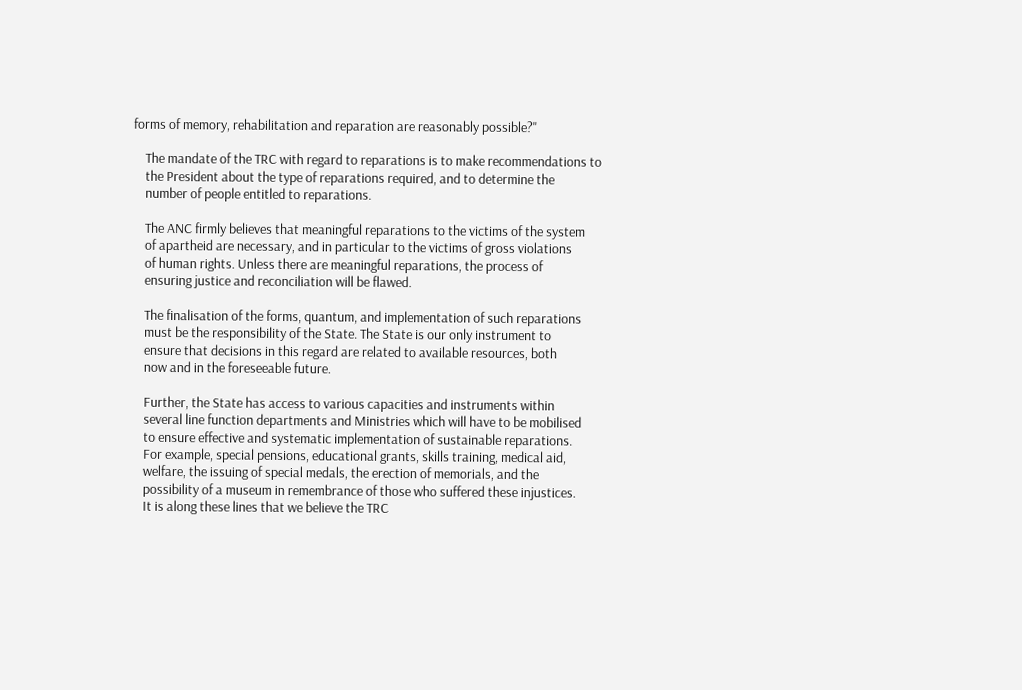forms of memory, rehabilitation and reparation are reasonably possible?"

    The mandate of the TRC with regard to reparations is to make recommendations to
    the President about the type of reparations required, and to determine the
    number of people entitled to reparations.

    The ANC firmly believes that meaningful reparations to the victims of the system
    of apartheid are necessary, and in particular to the victims of gross violations
    of human rights. Unless there are meaningful reparations, the process of
    ensuring justice and reconciliation will be flawed.

    The finalisation of the forms, quantum, and implementation of such reparations
    must be the responsibility of the State. The State is our only instrument to
    ensure that decisions in this regard are related to available resources, both
    now and in the foreseeable future.

    Further, the State has access to various capacities and instruments within
    several line function departments and Ministries which will have to be mobilised
    to ensure effective and systematic implementation of sustainable reparations.
    For example, special pensions, educational grants, skills training, medical aid,
    welfare, the issuing of special medals, the erection of memorials, and the
    possibility of a museum in remembrance of those who suffered these injustices.
    It is along these lines that we believe the TRC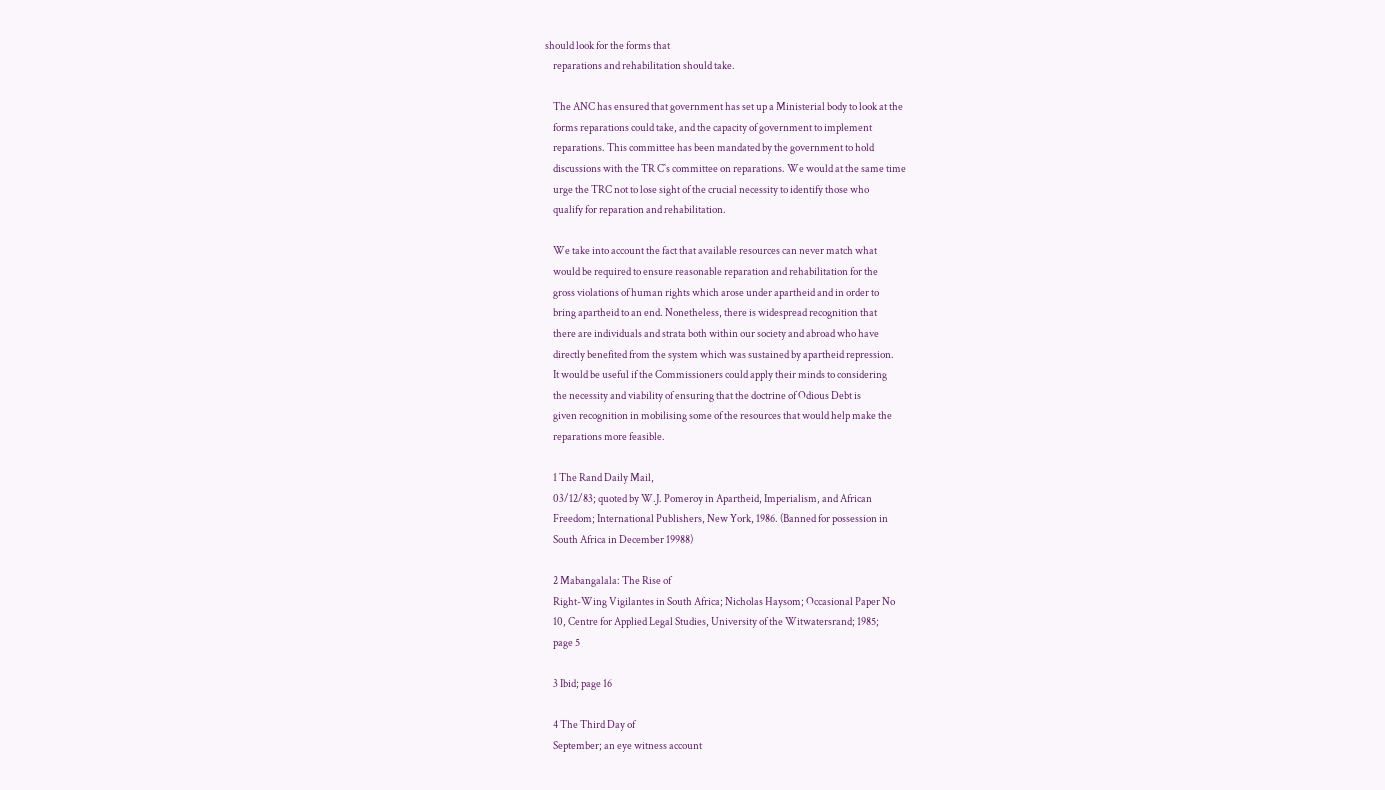should look for the forms that
    reparations and rehabilitation should take.

    The ANC has ensured that government has set up a Ministerial body to look at the
    forms reparations could take, and the capacity of government to implement
    reparations. This committee has been mandated by the government to hold
    discussions with the TR C`s committee on reparations. We would at the same time
    urge the TRC not to lose sight of the crucial necessity to identify those who
    qualify for reparation and rehabilitation.

    We take into account the fact that available resources can never match what
    would be required to ensure reasonable reparation and rehabilitation for the
    gross violations of human rights which arose under apartheid and in order to
    bring apartheid to an end. Nonetheless, there is widespread recognition that
    there are individuals and strata both within our society and abroad who have
    directly benefited from the system which was sustained by apartheid repression.
    It would be useful if the Commissioners could apply their minds to considering
    the necessity and viability of ensuring that the doctrine of Odious Debt is
    given recognition in mobilising some of the resources that would help make the
    reparations more feasible.

    1 The Rand Daily Mail,
    03/12/83; quoted by W.J. Pomeroy in Apartheid, Imperialism, and African
    Freedom; International Publishers, New York, 1986. (Banned for possession in
    South Africa in December 19988)

    2 Mabangalala: The Rise of
    Right-Wing Vigilantes in South Africa; Nicholas Haysom; Occasional Paper No
    10, Centre for Applied Legal Studies, University of the Witwatersrand; 1985;
    page 5

    3 Ibid; page 16

    4 The Third Day of
    September; an eye witness account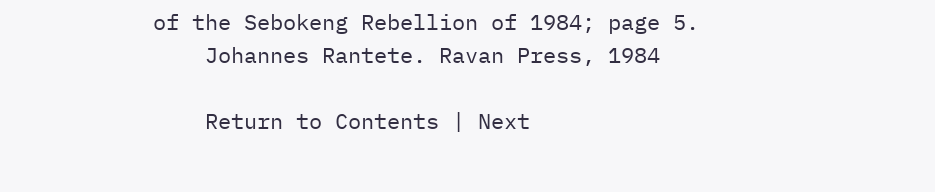of the Sebokeng Rebellion of 1984; page 5.
    Johannes Rantete. Ravan Press, 1984

    Return to Contents | Next